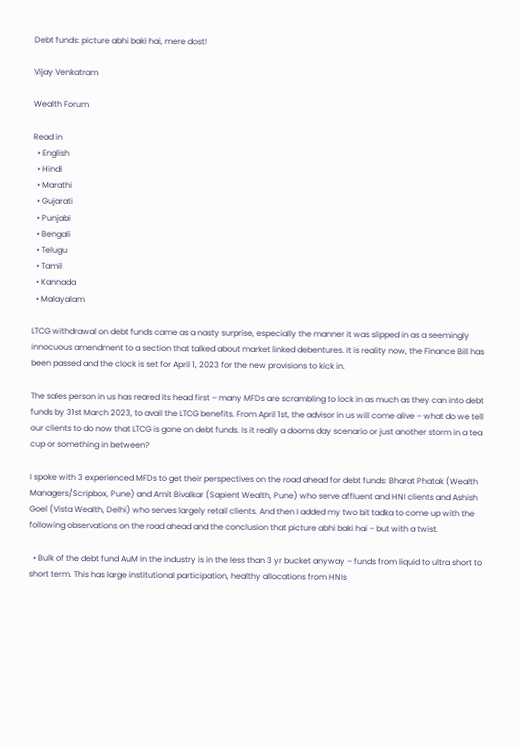Debt funds: picture abhi baki hai, mere dost!

Vijay Venkatram

Wealth Forum

Read in
  • English
  • Hindi
  • Marathi
  • Gujarati
  • Punjabi
  • Bengali
  • Telugu
  • Tamil
  • Kannada
  • Malayalam

LTCG withdrawal on debt funds came as a nasty surprise, especially the manner it was slipped in as a seemingly innocuous amendment to a section that talked about market linked debentures. It is reality now, the Finance Bill has been passed and the clock is set for April 1, 2023 for the new provisions to kick in.

The sales person in us has reared its head first – many MFDs are scrambling to lock in as much as they can into debt funds by 31st March 2023, to avail the LTCG benefits. From April 1st, the advisor in us will come alive – what do we tell our clients to do now that LTCG is gone on debt funds. Is it really a dooms day scenario or just another storm in a tea cup or something in between?

I spoke with 3 experienced MFDs to get their perspectives on the road ahead for debt funds: Bharat Phatak (Wealth Managers/Scripbox, Pune) and Amit Bivalkar (Sapient Wealth, Pune) who serve affluent and HNI clients and Ashish Goel (Vista Wealth, Delhi) who serves largely retail clients. And then I added my two bit tadka to come up with the following observations on the road ahead and the conclusion that picture abhi baki hai – but with a twist.

  • Bulk of the debt fund AuM in the industry is in the less than 3 yr bucket anyway – funds from liquid to ultra short to short term. This has large institutional participation, healthy allocations from HNIs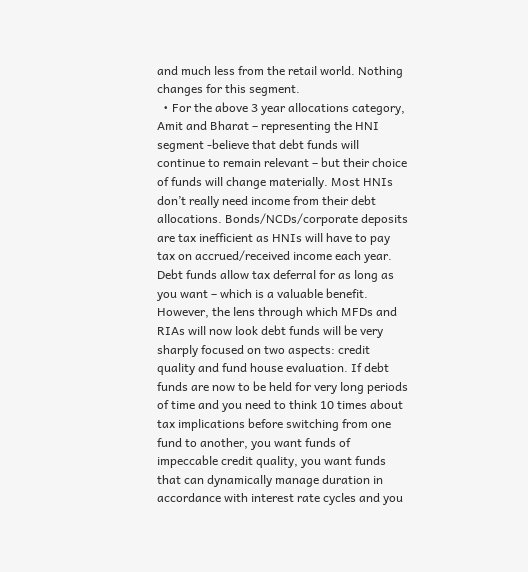and much less from the retail world. Nothing changes for this segment.
  • For the above 3 year allocations category, Amit and Bharat – representing the HNI segment -believe that debt funds will continue to remain relevant – but their choice of funds will change materially. Most HNIs don’t really need income from their debt allocations. Bonds/NCDs/corporate deposits are tax inefficient as HNIs will have to pay tax on accrued/received income each year. Debt funds allow tax deferral for as long as you want – which is a valuable benefit. However, the lens through which MFDs and RIAs will now look debt funds will be very sharply focused on two aspects: credit quality and fund house evaluation. If debt funds are now to be held for very long periods of time and you need to think 10 times about tax implications before switching from one fund to another, you want funds of impeccable credit quality, you want funds that can dynamically manage duration in accordance with interest rate cycles and you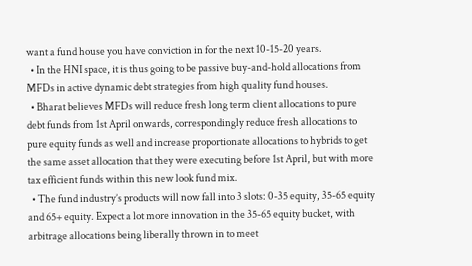want a fund house you have conviction in for the next 10-15-20 years.
  • In the HNI space, it is thus going to be passive buy-and-hold allocations from MFDs in active dynamic debt strategies from high quality fund houses.
  • Bharat believes MFDs will reduce fresh long term client allocations to pure debt funds from 1st April onwards, correspondingly reduce fresh allocations to pure equity funds as well and increase proportionate allocations to hybrids to get the same asset allocation that they were executing before 1st April, but with more tax efficient funds within this new look fund mix.
  • The fund industry’s products will now fall into 3 slots: 0-35 equity, 35-65 equity and 65+ equity. Expect a lot more innovation in the 35-65 equity bucket, with arbitrage allocations being liberally thrown in to meet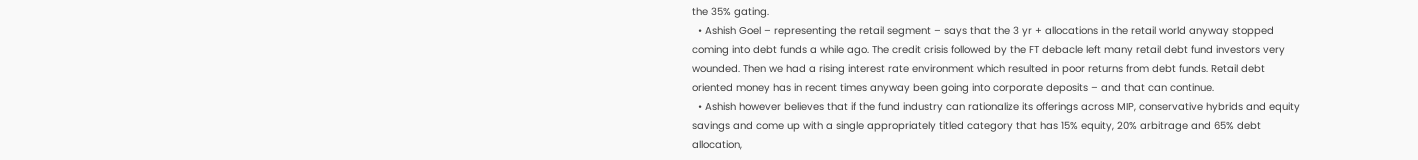the 35% gating.
  • Ashish Goel – representing the retail segment – says that the 3 yr + allocations in the retail world anyway stopped coming into debt funds a while ago. The credit crisis followed by the FT debacle left many retail debt fund investors very wounded. Then we had a rising interest rate environment which resulted in poor returns from debt funds. Retail debt oriented money has in recent times anyway been going into corporate deposits – and that can continue.
  • Ashish however believes that if the fund industry can rationalize its offerings across MIP, conservative hybrids and equity savings and come up with a single appropriately titled category that has 15% equity, 20% arbitrage and 65% debt allocation,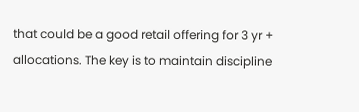that could be a good retail offering for 3 yr + allocations. The key is to maintain discipline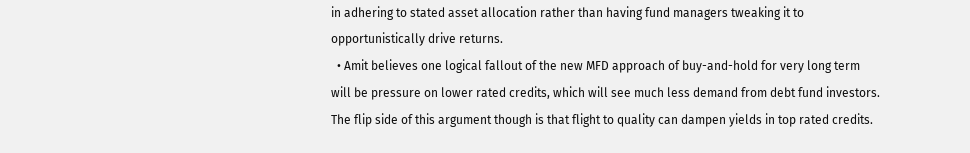in adhering to stated asset allocation rather than having fund managers tweaking it to opportunistically drive returns.
  • Amit believes one logical fallout of the new MFD approach of buy-and-hold for very long term will be pressure on lower rated credits, which will see much less demand from debt fund investors. The flip side of this argument though is that flight to quality can dampen yields in top rated credits.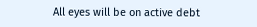All eyes will be on active debt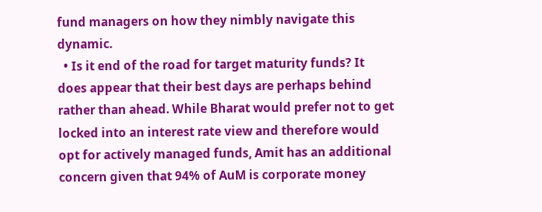fund managers on how they nimbly navigate this dynamic.
  • Is it end of the road for target maturity funds? It does appear that their best days are perhaps behind rather than ahead. While Bharat would prefer not to get locked into an interest rate view and therefore would opt for actively managed funds, Amit has an additional concern given that 94% of AuM is corporate money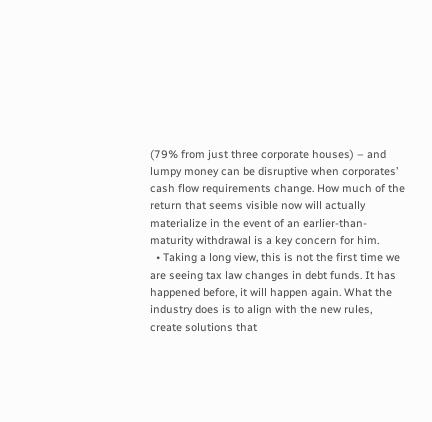(79% from just three corporate houses) – and lumpy money can be disruptive when corporates’ cash flow requirements change. How much of the return that seems visible now will actually materialize in the event of an earlier-than-maturity withdrawal is a key concern for him.
  • Taking a long view, this is not the first time we are seeing tax law changes in debt funds. It has happened before, it will happen again. What the industry does is to align with the new rules, create solutions that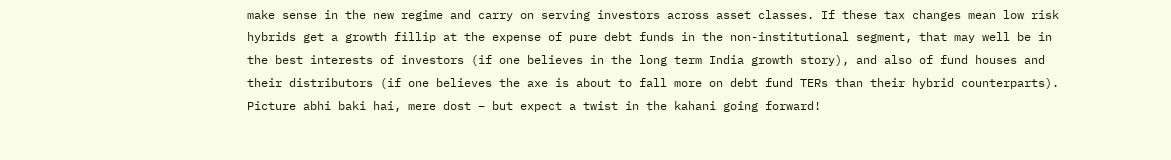make sense in the new regime and carry on serving investors across asset classes. If these tax changes mean low risk hybrids get a growth fillip at the expense of pure debt funds in the non-institutional segment, that may well be in the best interests of investors (if one believes in the long term India growth story), and also of fund houses and their distributors (if one believes the axe is about to fall more on debt fund TERs than their hybrid counterparts). Picture abhi baki hai, mere dost – but expect a twist in the kahani going forward!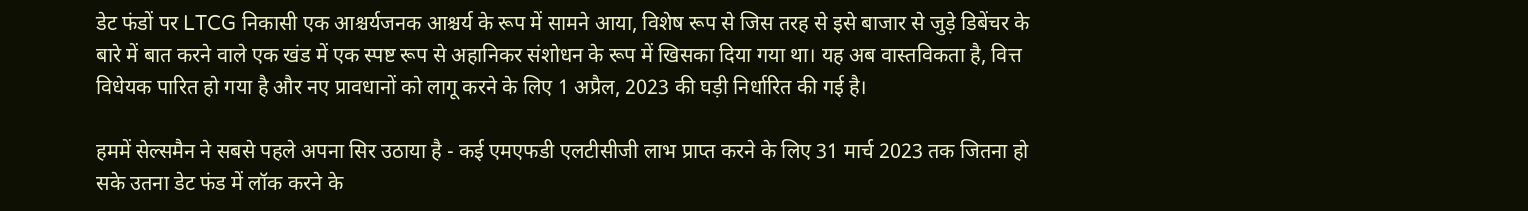डेट फंडों पर LTCG निकासी एक आश्चर्यजनक आश्चर्य के रूप में सामने आया, विशेष रूप से जिस तरह से इसे बाजार से जुड़े डिबेंचर के बारे में बात करने वाले एक खंड में एक स्पष्ट रूप से अहानिकर संशोधन के रूप में खिसका दिया गया था। यह अब वास्तविकता है, वित्त विधेयक पारित हो गया है और नए प्रावधानों को लागू करने के लिए 1 अप्रैल, 2023 की घड़ी निर्धारित की गई है।

हममें सेल्समैन ने सबसे पहले अपना सिर उठाया है - कई एमएफडी एलटीसीजी लाभ प्राप्त करने के लिए 31 मार्च 2023 तक जितना हो सके उतना डेट फंड में लॉक करने के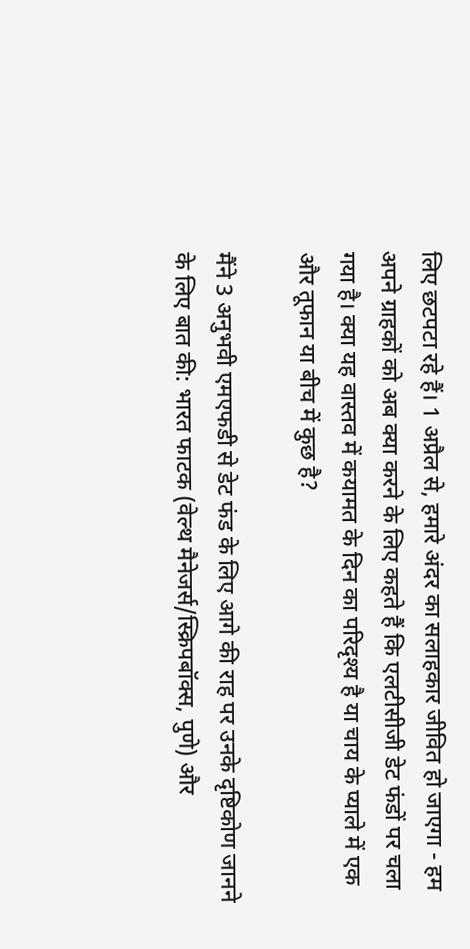लिए छटपटा रहे हैं। 1 अप्रैल से, हमारे अंदर का सलाहकार जीवित हो जाएगा - हम अपने ग्राहकों को अब क्या करने के लिए कहते हैं कि एलटीसीजी डेट फंडों पर चला गया है। क्या यह वास्तव में कयामत के दिन का परिदृश्य है या चाय के प्याले में एक और तूफान या बीच में कुछ है?

मैंने 3 अनुभवी एमएफडी से डेट फंड के लिए आगे की राह पर उनके दृष्टिकोण जानने के लिए बात की: भारत फाटक (वेल्थ मैनेजर्स/स्क्रिपबॉक्स, पुणे) और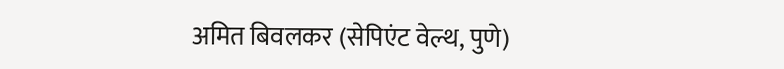अमित बिवलकर (सेपिएंट वेल्थ, पुणे)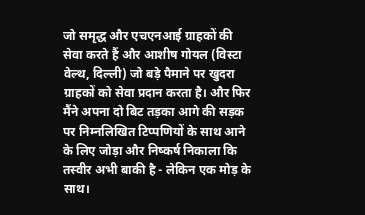जो समृद्ध और एचएनआई ग्राहकों की सेवा करते हैं और आशीष गोयल (विस्टा वेल्थ, दिल्ली) जो बड़े पैमाने पर खुदरा ग्राहकों को सेवा प्रदान करता है। और फिर मैंने अपना दो बिट तड़का आगे की सड़क पर निम्नलिखित टिप्पणियों के साथ आने के लिए जोड़ा और निष्कर्ष निकाला कि तस्वीर अभी बाकी है - लेकिन एक मोड़ के साथ।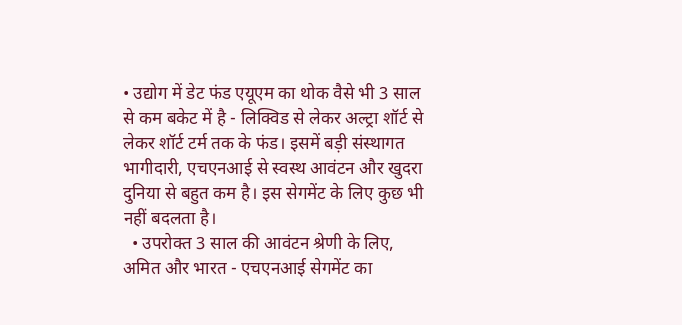• उद्योग में डेट फंड एयूएम का थोक वैसे भी 3 साल से कम बकेट में है - लिक्विड से लेकर अल्ट्रा शॉर्ट से लेकर शॉर्ट टर्म तक के फंड। इसमें बड़ी संस्थागत भागीदारी, एचएनआई से स्वस्थ आवंटन और खुदरा दुनिया से बहुत कम है। इस सेगमेंट के लिए कुछ भी नहीं बदलता है।
  • उपरोक्त 3 साल की आवंटन श्रेणी के लिए, अमित और भारत - एचएनआई सेगमेंट का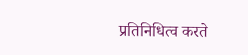प्रतिनिधित्व करते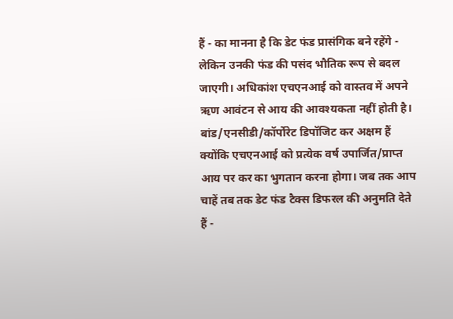हैं - का मानना है कि डेट फंड प्रासंगिक बने रहेंगे - लेकिन उनकी फंड की पसंद भौतिक रूप से बदल जाएगी। अधिकांश एचएनआई को वास्तव में अपने ऋण आवंटन से आय की आवश्यकता नहीं होती है। बांड/एनसीडी/कॉर्पोरेट डिपॉजिट कर अक्षम हैं क्योंकि एचएनआई को प्रत्येक वर्ष उपार्जित/प्राप्त आय पर कर का भुगतान करना होगा। जब तक आप चाहें तब तक डेट फंड टैक्स डिफरल की अनुमति देते हैं -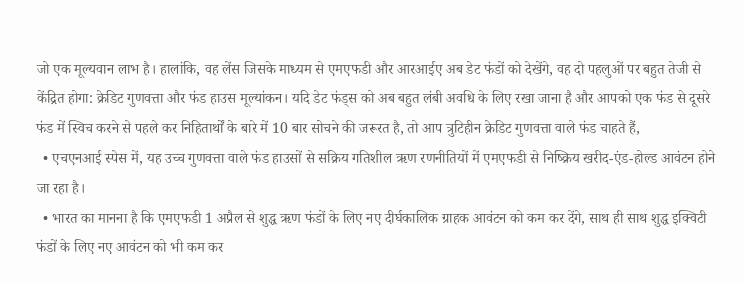जो एक मूल्यवान लाभ है। हालांकि, वह लेंस जिसके माध्यम से एमएफडी और आरआईए अब डेट फंडों को देखेंगे, वह दो पहलुओं पर बहुत तेजी से केंद्रित होगा: क्रेडिट गुणवत्ता और फंड हाउस मूल्यांकन। यदि डेट फंड्स को अब बहुत लंबी अवधि के लिए रखा जाना है और आपको एक फंड से दूसरे फंड में स्विच करने से पहले कर निहितार्थों के बारे में 10 बार सोचने की जरूरत है, तो आप त्रुटिहीन क्रेडिट गुणवत्ता वाले फंड चाहते हैं,
  • एचएनआई स्पेस में, यह उच्च गुणवत्ता वाले फंड हाउसों से सक्रिय गतिशील ऋण रणनीतियों में एमएफडी से निष्क्रिय खरीद-एंड-होल्ड आवंटन होने जा रहा है।
  • भारत का मानना है कि एमएफडी 1 अप्रैल से शुद्ध ऋण फंडों के लिए नए दीर्घकालिक ग्राहक आवंटन को कम कर देंगे, साथ ही साथ शुद्ध इक्विटी फंडों के लिए नए आवंटन को भी कम कर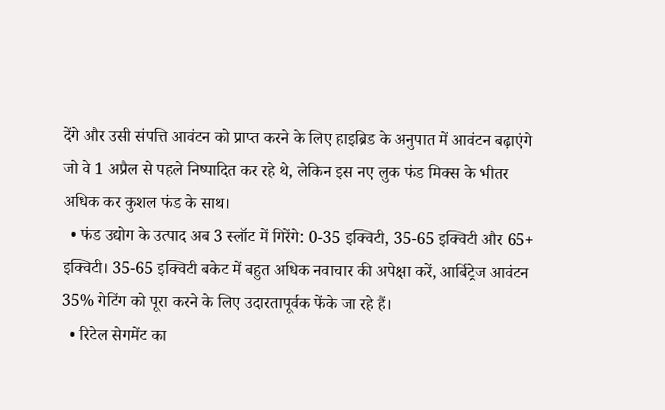देंगे और उसी संपत्ति आवंटन को प्राप्त करने के लिए हाइब्रिड के अनुपात में आवंटन बढ़ाएंगे जो वे 1 अप्रैल से पहले निष्पादित कर रहे थे, लेकिन इस नए लुक फंड मिक्स के भीतर अधिक कर कुशल फंड के साथ।
  • फंड उद्योग के उत्पाद अब 3 स्लॉट में गिरेंगे: 0-35 इक्विटी, 35-65 इक्विटी और 65+ इक्विटी। 35-65 इक्विटी बकेट में बहुत अधिक नवाचार की अपेक्षा करें, आर्बिट्रेज आवंटन 35% गेटिंग को पूरा करने के लिए उदारतापूर्वक फेंके जा रहे हैं।
  • रिटेल सेगमेंट का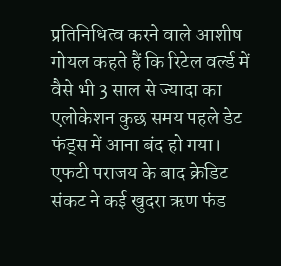प्रतिनिधित्व करने वाले आशीष गोयल कहते हैं कि रिटेल वर्ल्ड में वैसे भी 3 साल से ज्यादा का एलोकेशन कुछ समय पहले डेट फंड्स में आना बंद हो गया। एफटी पराजय के बाद क्रेडिट संकट ने कई खुदरा ऋण फंड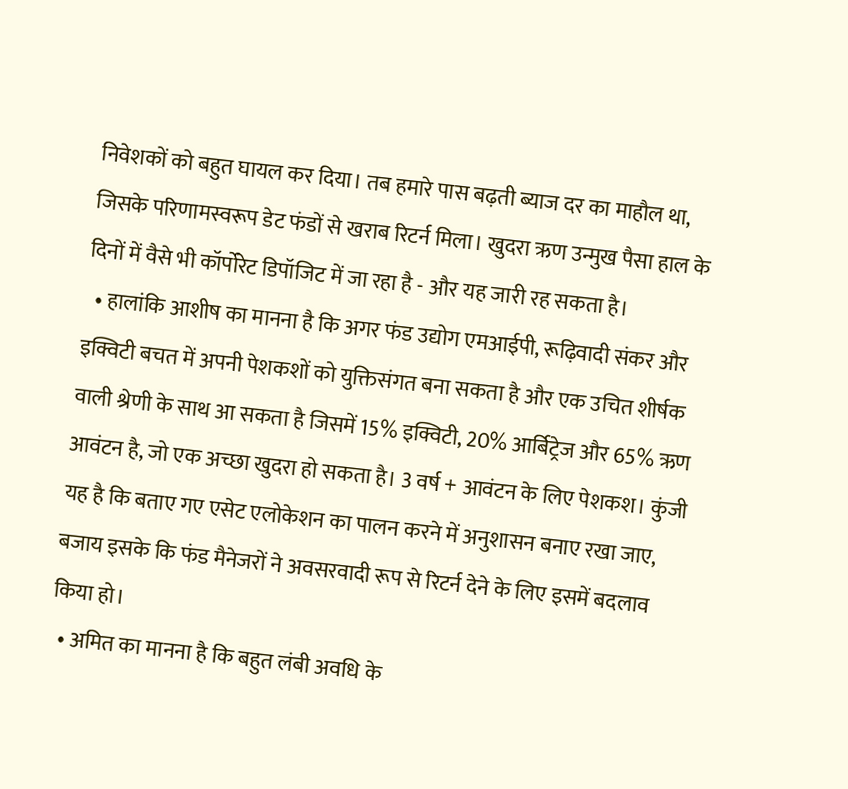निवेशकों को बहुत घायल कर दिया। तब हमारे पास बढ़ती ब्याज दर का माहौल था, जिसके परिणामस्वरूप डेट फंडों से खराब रिटर्न मिला। खुदरा ऋण उन्मुख पैसा हाल के दिनों में वैसे भी कॉर्पोरेट डिपॉजिट में जा रहा है - और यह जारी रह सकता है।
  • हालांकि आशीष का मानना है कि अगर फंड उद्योग एमआईपी, रूढ़िवादी संकर और इक्विटी बचत में अपनी पेशकशों को युक्तिसंगत बना सकता है और एक उचित शीर्षक वाली श्रेणी के साथ आ सकता है जिसमें 15% इक्विटी, 20% आर्बिट्रेज और 65% ऋण आवंटन है, जो एक अच्छा खुदरा हो सकता है। 3 वर्ष + आवंटन के लिए पेशकश। कुंजी यह है कि बताए गए एसेट एलोकेशन का पालन करने में अनुशासन बनाए रखा जाए, बजाय इसके कि फंड मैनेजरों ने अवसरवादी रूप से रिटर्न देने के लिए इसमें बदलाव किया हो।
  • अमित का मानना है कि बहुत लंबी अवधि के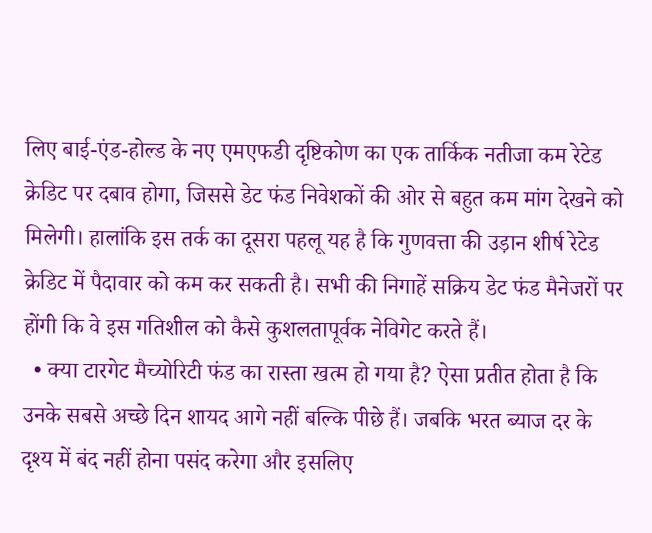लिए बाई-एंड-होल्ड के नए एमएफडी दृष्टिकोण का एक तार्किक नतीजा कम रेटेड क्रेडिट पर दबाव होगा, जिससे डेट फंड निवेशकों की ओर से बहुत कम मांग देखने को मिलेगी। हालांकि इस तर्क का दूसरा पहलू यह है कि गुणवत्ता की उड़ान शीर्ष रेटेड क्रेडिट में पैदावार को कम कर सकती है। सभी की निगाहें सक्रिय डेट फंड मैनेजरों पर होंगी कि वे इस गतिशील को कैसे कुशलतापूर्वक नेविगेट करते हैं।
  • क्या टारगेट मैच्योरिटी फंड का रास्ता खत्म हो गया है? ऐसा प्रतीत होता है कि उनके सबसे अच्छे दिन शायद आगे नहीं बल्कि पीछे हैं। जबकि भरत ब्याज दर के दृश्य में बंद नहीं होना पसंद करेगा और इसलिए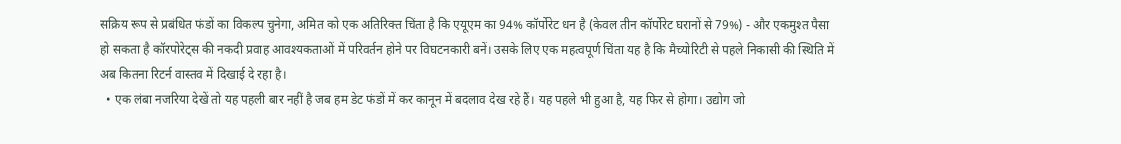सक्रिय रूप से प्रबंधित फंडों का विकल्प चुनेगा, अमित को एक अतिरिक्त चिंता है कि एयूएम का 94% कॉर्पोरेट धन है (केवल तीन कॉर्पोरेट घरानों से 79%) - और एकमुश्त पैसा हो सकता है कॉरपोरेट्स की नकदी प्रवाह आवश्यकताओं में परिवर्तन होने पर विघटनकारी बनें। उसके लिए एक महत्वपूर्ण चिंता यह है कि मैच्योरिटी से पहले निकासी की स्थिति में अब कितना रिटर्न वास्तव में दिखाई दे रहा है।
  • एक लंबा नजरिया देखें तो यह पहली बार नहीं है जब हम डेट फंडों में कर कानून में बदलाव देख रहे हैं। यह पहले भी हुआ है, यह फिर से होगा। उद्योग जो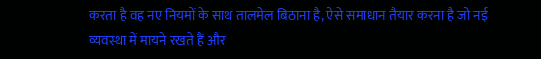करता है वह नए नियमों के साथ तालमेल बिठाना है, ऐसे समाधान तैयार करना है जो नई व्यवस्था में मायने रखते हैं और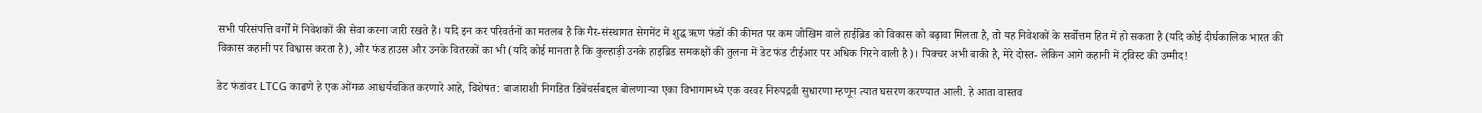सभी परिसंपत्ति वर्गों में निवेशकों की सेवा करना जारी रखते हैं। यदि इन कर परिवर्तनों का मतलब है कि गैर-संस्थागत सेगमेंट में शुद्ध ऋण फंडों की कीमत पर कम जोखिम वाले हाईब्रिड को विकास को बढ़ावा मिलता है, तो यह निवेशकों के सर्वोत्तम हित में हो सकता है (यदि कोई दीर्घकालिक भारत की विकास कहानी पर विश्वास करता है), और फंड हाउस और उनके वितरकों का भी (यदि कोई मानता है कि कुल्हाड़ी उनके हाइब्रिड समकक्षों की तुलना में डेट फंड टीईआर पर अधिक गिरने वाली है)। पिक्चर अभी बाकी है, मेरे दोस्त- लेकिन आगे कहानी में ट्विस्ट की उम्मीद!

डेट फंडांवर LTCG काढणे हे एक ओंगळ आश्चर्यचकित करणारे आहे, विशेषत: बाजाराशी निगडित डिबेंचर्सबद्दल बोलणाऱ्या एका विभागामध्ये एक वरवर निरुपद्रवी सुधारणा म्हणून त्यात घसरण करण्यात आली. हे आता वास्तव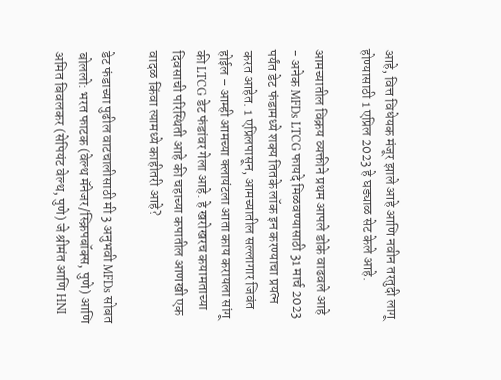आहे, वित्त विधेयक मंजूर झाले आहे आणि नवीन तरतुदी लागू होण्यासाठी 1 एप्रिल 2023 हे घड्याळ सेट केले आहे.

आमच्यातील विक्रय व्यक्तीने प्रथम आपले डोके वाढवले आहे - अनेक MFDs LTCG फायदे मिळवण्यासाठी 31 मार्च 2023 पर्यंत डेट फंडामध्ये शक्य तितके लॉक इन करण्याचा प्रयत्न करत आहेत. 1 एप्रिलपासून, आमच्यातील सल्लागार जिवंत होईल – आम्ही आमच्या क्लायंटला आता काय करायला सांगू की LTCG डेट फंडांवर गेला आहे. हे खरोखरच कयामताच्या दिवसाची परिस्थिती आहे की चहाच्या कपातील आणखी एक वादळ किंवा त्यामध्ये काहीतरी आहे?

डेट फंडाच्या पुढील वाटचालीसाठी मी 3 अनुभवी MFDs सोबत बोललो: भरत फाटक (वेल्थ मॅनेजर/स्क्रिपबॉक्स, पुणे) आणि अमित बिवलकर (सेपियंट वेल्थ, पुणे) जे श्रीमंत आणि HNI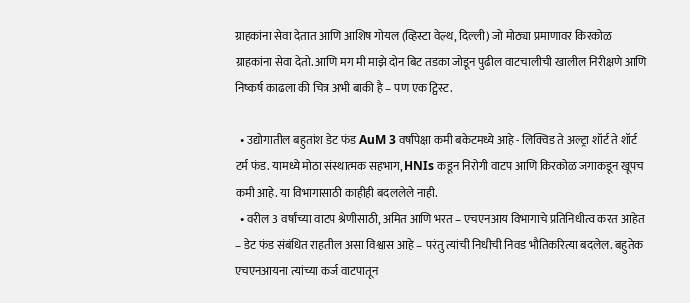ग्राहकांना सेवा देतात आणि आशिष गोयल (व्हिस्टा वेल्थ, दिल्ली) जो मोठ्या प्रमाणावर किरकोळ ग्राहकांना सेवा देतो. आणि मग मी माझे दोन बिट तडका जोडून पुढील वाटचालीची खालील निरीक्षणे आणि निष्कर्ष काढला की चित्र अभी बाकी है – पण एक ट्विस्ट.

  • उद्योगातील बहुतांश डेट फंड AuM 3 वर्षांपेक्षा कमी बकेटमध्ये आहे - लिक्विड ते अल्ट्रा शॉर्ट ते शॉर्ट टर्म फंड. यामध्ये मोठा संस्थात्मक सहभाग, HNIs कडून निरोगी वाटप आणि किरकोळ जगाकडून खूपच कमी आहे. या विभागासाठी काहीही बदललेले नाही.
  • वरील 3 वर्षांच्या वाटप श्रेणीसाठी, अमित आणि भरत – एचएनआय विभागाचे प्रतिनिधीत्व करत आहेत – डेट फंड संबंधित राहतील असा विश्वास आहे – परंतु त्यांची निधीची निवड भौतिकरित्या बदलेल. बहुतेक एचएनआयना त्यांच्या कर्ज वाटपातून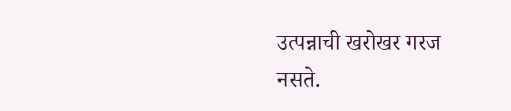उत्पन्नाची खरोखर गरज नसते.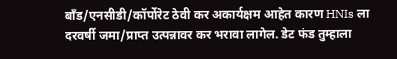बाँड/एनसीडी/कॉर्पोरेट ठेवी कर अकार्यक्षम आहेत कारण HNIs ला दरवर्षी जमा/प्राप्त उत्पन्नावर कर भरावा लागेल. डेट फंड तुम्‍हाला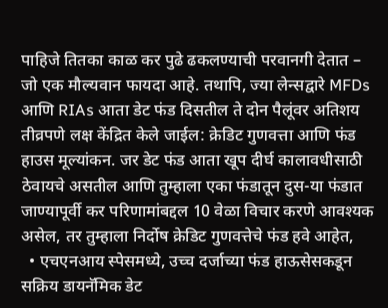पाहिजे तितका काळ कर पुढे ढकलण्याची परवानगी देतात – जो एक मौल्यवान फायदा आहे. तथापि, ज्या लेन्सद्वारे MFDs आणि RIAs आता डेट फंड दिसतील ते दोन पैलूंवर अतिशय तीव्रपणे लक्ष केंद्रित केले जाईल: क्रेडिट गुणवत्ता आणि फंड हाउस मूल्यांकन. जर डेट फंड आता खूप दीर्घ कालावधीसाठी ठेवायचे असतील आणि तुम्हाला एका फंडातून दुस-या फंडात जाण्यापूर्वी कर परिणामांबद्दल 10 वेळा विचार करणे आवश्यक असेल, तर तुम्हाला निर्दोष क्रेडिट गुणवत्तेचे फंड हवे आहेत,
  • एचएनआय स्पेसमध्ये, उच्च दर्जाच्या फंड हाऊसेसकडून सक्रिय डायनॅमिक डेट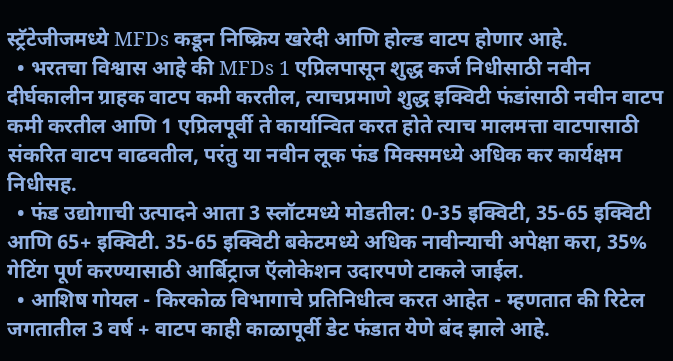स्ट्रॅटेजीजमध्ये MFDs कडून निष्क्रिय खरेदी आणि होल्ड वाटप होणार आहे.
  • भरतचा विश्वास आहे की MFDs 1 एप्रिलपासून शुद्ध कर्ज निधीसाठी नवीन दीर्घकालीन ग्राहक वाटप कमी करतील, त्याचप्रमाणे शुद्ध इक्विटी फंडांसाठी नवीन वाटप कमी करतील आणि 1 एप्रिलपूर्वी ते कार्यान्वित करत होते त्याच मालमत्ता वाटपासाठी संकरित वाटप वाढवतील, परंतु या नवीन लूक फंड मिक्समध्ये अधिक कर कार्यक्षम निधीसह.
  • फंड उद्योगाची उत्पादने आता 3 स्लॉटमध्ये मोडतील: 0-35 इक्विटी, 35-65 इक्विटी आणि 65+ इक्विटी. 35-65 इक्विटी बकेटमध्ये अधिक नावीन्याची अपेक्षा करा, 35% गेटिंग पूर्ण करण्यासाठी आर्बिट्राज ऍलोकेशन उदारपणे टाकले जाईल.
  • आशिष गोयल - किरकोळ विभागाचे प्रतिनिधीत्व करत आहेत - म्हणतात की रिटेल जगतातील 3 वर्ष + वाटप काही काळापूर्वी डेट फंडात येणे बंद झाले आहे.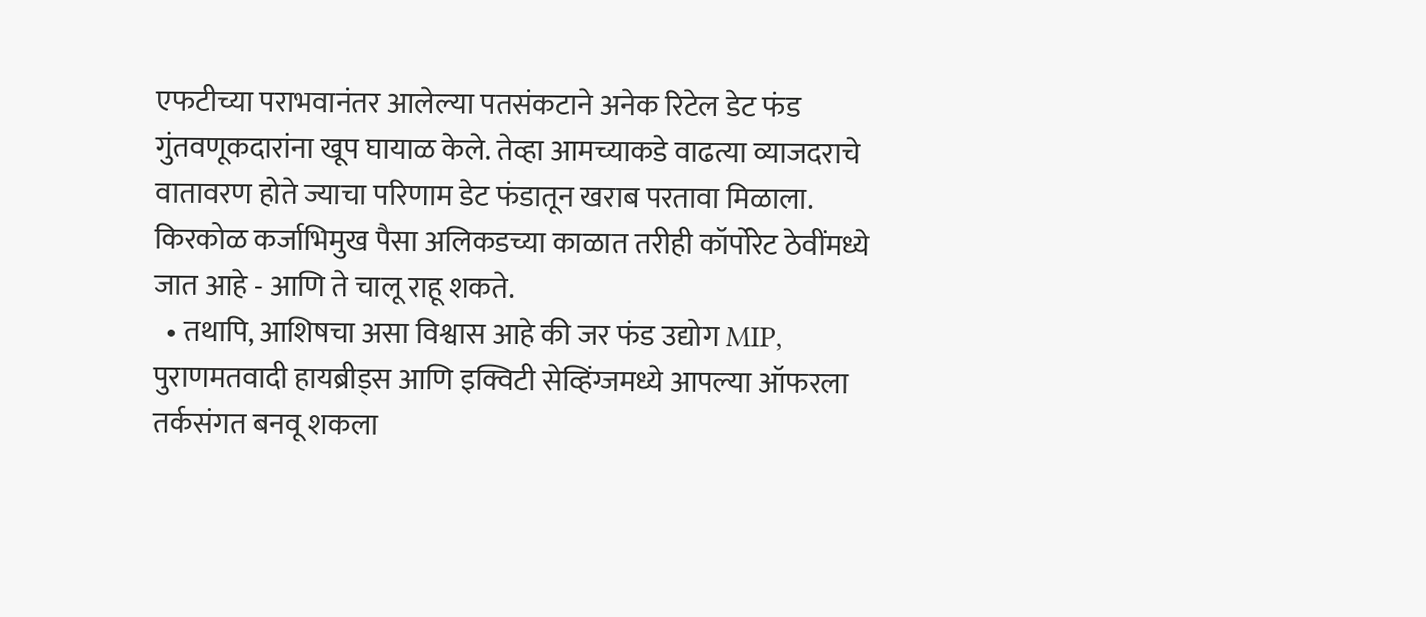एफटीच्या पराभवानंतर आलेल्या पतसंकटाने अनेक रिटेल डेट फंड गुंतवणूकदारांना खूप घायाळ केले. तेव्हा आमच्याकडे वाढत्या व्याजदराचे वातावरण होते ज्याचा परिणाम डेट फंडातून खराब परतावा मिळाला. किरकोळ कर्जाभिमुख पैसा अलिकडच्या काळात तरीही कॉर्पोरेट ठेवींमध्ये जात आहे - आणि ते चालू राहू शकते.
  • तथापि, आशिषचा असा विश्वास आहे की जर फंड उद्योग MIP, पुराणमतवादी हायब्रीड्स आणि इक्विटी सेव्हिंग्जमध्ये आपल्या ऑफरला तर्कसंगत बनवू शकला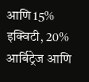आणि 15% इक्विटी, 20% आर्बिट्रेज आणि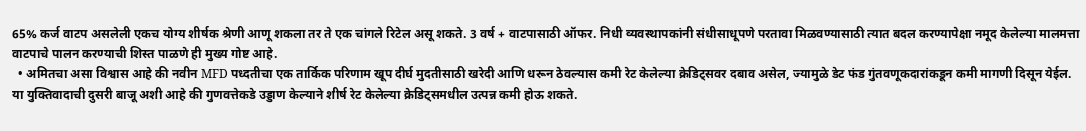65% कर्ज वाटप असलेली एकच योग्य शीर्षक श्रेणी आणू शकला तर ते एक चांगले रिटेल असू शकते. 3 वर्ष + वाटपासाठी ऑफर. निधी व्यवस्थापकांनी संधीसाधूपणे परतावा मिळवण्यासाठी त्यात बदल करण्यापेक्षा नमूद केलेल्या मालमत्ता वाटपाचे पालन करण्याची शिस्त पाळणे ही मुख्य गोष्ट आहे.
  • अमितचा असा विश्वास आहे की नवीन MFD पध्दतीचा एक तार्किक परिणाम खूप दीर्घ मुदतीसाठी खरेदी आणि धरून ठेवल्यास कमी रेट केलेल्या क्रेडिट्सवर दबाव असेल, ज्यामुळे डेट फंड गुंतवणूकदारांकडून कमी मागणी दिसून येईल. या युक्तिवादाची दुसरी बाजू अशी आहे की गुणवत्तेकडे उड्डाण केल्याने शीर्ष रेट केलेल्या क्रेडिट्समधील उत्पन्न कमी होऊ शकते.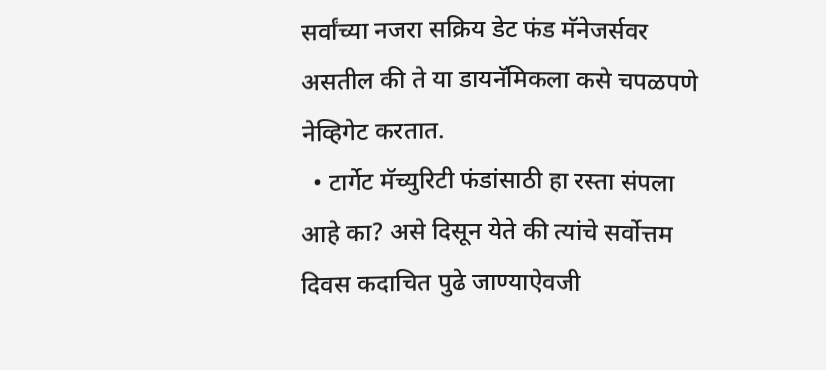सर्वांच्या नजरा सक्रिय डेट फंड मॅनेजर्सवर असतील की ते या डायनॅमिकला कसे चपळपणे नेव्हिगेट करतात.
  • टार्गेट मॅच्युरिटी फंडांसाठी हा रस्ता संपला आहे का? असे दिसून येते की त्यांचे सर्वोत्तम दिवस कदाचित पुढे जाण्याऐवजी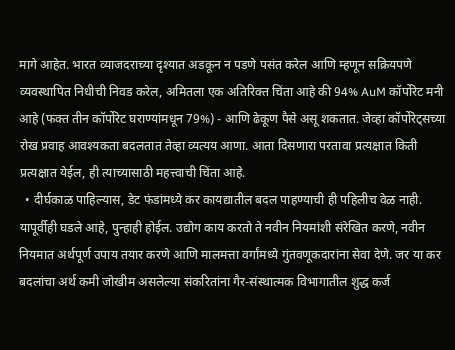मागे आहेत. भारत व्याजदराच्या दृश्यात अडकून न पडणे पसंत करेल आणि म्हणून सक्रियपणे व्यवस्थापित निधीची निवड करेल, अमितला एक अतिरिक्त चिंता आहे की 94% AuM कॉर्पोरेट मनी आहे (फक्त तीन कॉर्पोरेट घराण्यांमधून 79%) - आणि ढेकूण पैसे असू शकतात. जेव्हा कॉर्पोरेट्सच्या रोख प्रवाह आवश्यकता बदलतात तेव्हा व्यत्यय आणा. आता दिसणारा परतावा प्रत्यक्षात किती प्रत्यक्षात येईल, ही त्याच्यासाठी महत्त्वाची चिंता आहे.
  • दीर्घकाळ पाहिल्यास, डेट फंडांमध्ये कर कायद्यातील बदल पाहण्याची ही पहिलीच वेळ नाही. यापूर्वीही घडले आहे, पुन्हाही होईल. उद्योग काय करतो ते नवीन नियमांशी संरेखित करणे, नवीन नियमात अर्थपूर्ण उपाय तयार करणे आणि मालमत्ता वर्गांमध्ये गुंतवणूकदारांना सेवा देणे. जर या कर बदलांचा अर्थ कमी जोखीम असलेल्या संकरितांना गैर-संस्थात्मक विभागातील शुद्ध कर्ज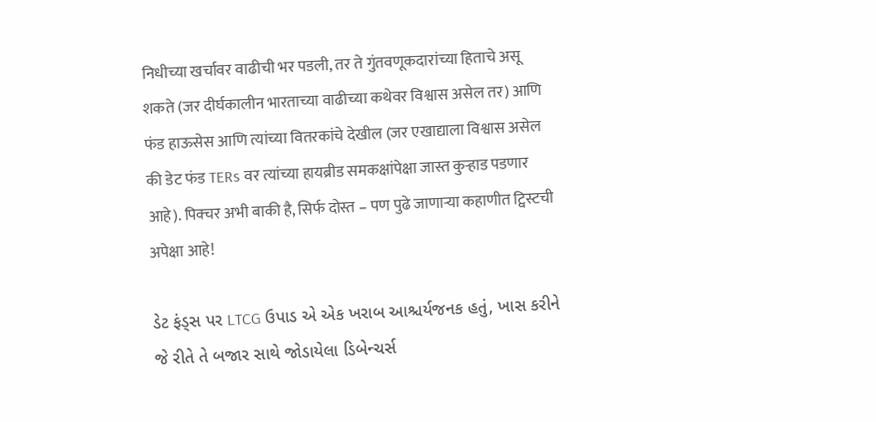निधीच्या खर्चावर वाढीची भर पडली, तर ते गुंतवणूकदारांच्या हिताचे असू शकते (जर दीर्घकालीन भारताच्या वाढीच्या कथेवर विश्वास असेल तर) आणि फंड हाऊसेस आणि त्यांच्या वितरकांचे देखील (जर एखाद्याला विश्वास असेल की डेट फंड TERs वर त्यांच्या हायब्रीड समकक्षांपेक्षा जास्त कुऱ्हाड पडणार आहे). पिक्चर अभी बाकी है, सिर्फ दोस्त – पण पुढे जाणाऱ्या कहाणीत ट्विस्टची अपेक्षा आहे!

ડેટ ફંડ્સ પર LTCG ઉપાડ એ એક ખરાબ આશ્ચર્યજનક હતું, ખાસ કરીને જે રીતે તે બજાર સાથે જોડાયેલા ડિબેન્ચર્સ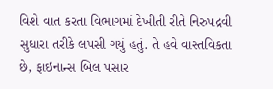વિશે વાત કરતા વિભાગમાં દેખીતી રીતે નિરુપદ્રવી સુધારા તરીકે લપસી ગયું હતું. તે હવે વાસ્તવિકતા છે, ફાઇનાન્સ બિલ પસાર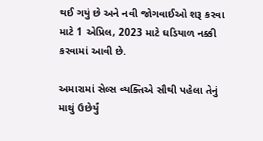થઈ ગયું છે અને નવી જોગવાઈઓ શરૂ કરવા માટે 1 એપ્રિલ, 2023 માટે ઘડિયાળ નક્કી કરવામાં આવી છે.

અમારામાં સેલ્સ વ્યક્તિએ સૌથી પહેલા તેનું માથું ઉછેર્યું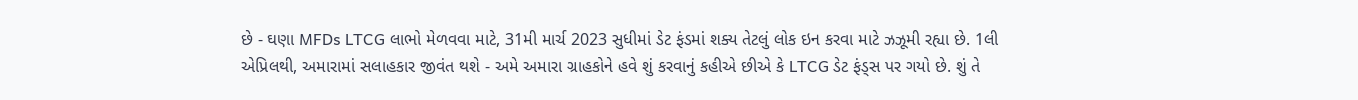છે - ઘણા MFDs LTCG લાભો મેળવવા માટે, 31મી માર્ચ 2023 સુધીમાં ડેટ ફંડમાં શક્ય તેટલું લોક ઇન કરવા માટે ઝઝૂમી રહ્યા છે. 1લી એપ્રિલથી, અમારામાં સલાહકાર જીવંત થશે - અમે અમારા ગ્રાહકોને હવે શું કરવાનું કહીએ છીએ કે LTCG ડેટ ફંડ્સ પર ગયો છે. શું તે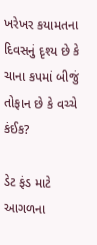ખરેખર કયામતના દિવસનું દૃશ્ય છે કે ચાના કપમાં બીજું તોફાન છે કે વચ્ચે કંઈક?

ડેટ ફંડ માટે આગળના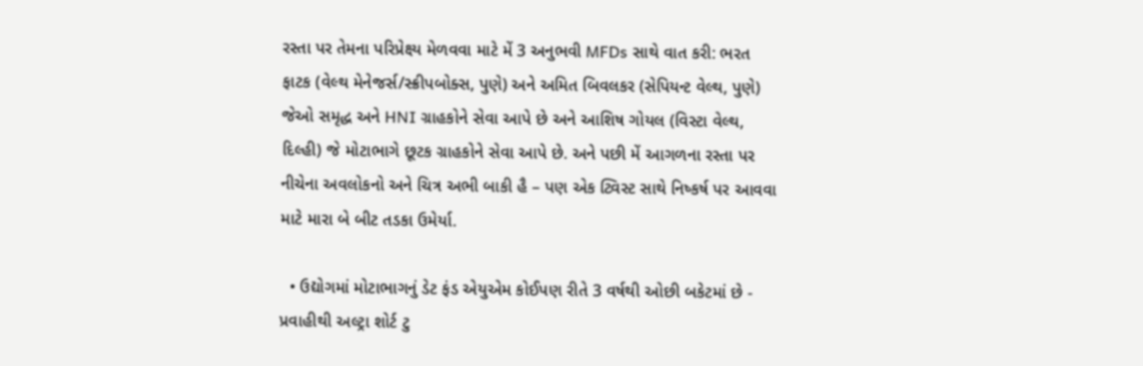રસ્તા પર તેમના પરિપ્રેક્ષ્ય મેળવવા માટે મેં 3 અનુભવી MFDs સાથે વાત કરી: ભરત ફાટક (વેલ્થ મેનેજર્સ/સ્ક્રીપબોક્સ, પુણે) અને અમિત બિવલકર (સેપિયન્ટ વેલ્થ, પુણે) જેઓ સમૃદ્ધ અને HNI ગ્રાહકોને સેવા આપે છે અને આશિષ ગોયલ (વિસ્ટા વેલ્થ, દિલ્હી) જે મોટાભાગે છૂટક ગ્રાહકોને સેવા આપે છે. અને પછી મેં આગળના રસ્તા પર નીચેના અવલોકનો અને ચિત્ર અભી બાકી હૈ – પણ એક ટ્વિસ્ટ સાથે નિષ્કર્ષ પર આવવા માટે મારા બે બીટ તડકા ઉમેર્યા.

  • ઉદ્યોગમાં મોટાભાગનું ડેટ ફંડ એયુએમ કોઈપણ રીતે 3 વર્ષથી ઓછી બકેટમાં છે - પ્રવાહીથી અલ્ટ્રા શોર્ટ ટુ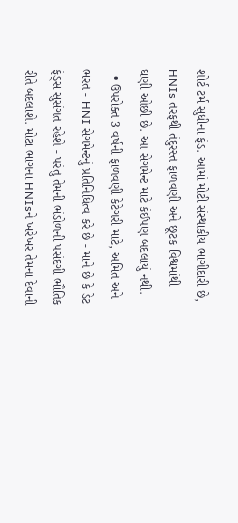શોર્ટ ટર્મ સુધીના ફંડ. આમાં મોટી સંસ્થાકીય ભાગીદારી છે, HNIs તરફથી તંદુરસ્ત ફાળવણી અને છૂટક વિશ્વમાંથી ઘણી ઓછી છે. આ સેગમેન્ટ માટે કંઈપણ બદલાયું નથી.
  • ઉપરોક્ત 3 વર્ષની ફાળવણી કેટેગરી માટે, અમિત અને ભરત - HNI સેગમેન્ટનું પ્રતિનિધિત્વ કરે છે - માને છે કે ડેટ ફંડ્સ સુસંગત રહેશે - પરંતુ તેમની ભંડોળની પસંદગી ભૌતિક રીતે બદલાશે. મોટા ભાગના HNIsને ખરેખર તેમના દેવાની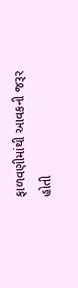ફાળવણીમાંથી આવકની જરૂર હોતી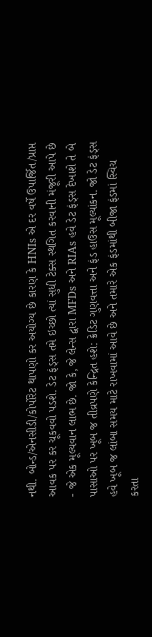નથી. બોન્ડ/એનસીડી/કોર્પોરેટ થાપણો કર અયોગ્ય છે કારણ કે HNIs એ દર વર્ષે ઉપાર્જિત/પ્રાપ્ત આવક પર કર ચૂકવવો પડશે. ડેટ ફંડ્સ તમે ઇચ્છો ત્યાં સુધી ટેક્સ સ્થગિત કરવાની મંજૂરી આપે છે - જે એક મૂલ્યવાન લાભ છે. જો કે, જે લેન્સ દ્વારા MFDs અને RIAs હવે ડેટ ફંડ્સ દેખાશે તે બે પાસાઓ પર ખૂબ જ તીવ્રપણે કેન્દ્રિત હશે: ક્રેડિટ ગુણવત્તા અને ફંડ હાઉસ મૂલ્યાંકન. જો ડેટ ફંડ્સ હવે ખૂબ જ લાંબા સમય માટે રાખવામાં આવે છે અને તમારે એક ફંડમાંથી બીજા ફંડમાં સ્વિચ કરતા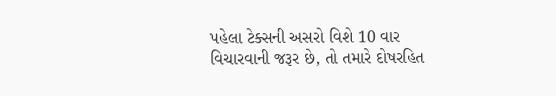પહેલા ટેક્સની અસરો વિશે 10 વાર વિચારવાની જરૂર છે, તો તમારે દોષરહિત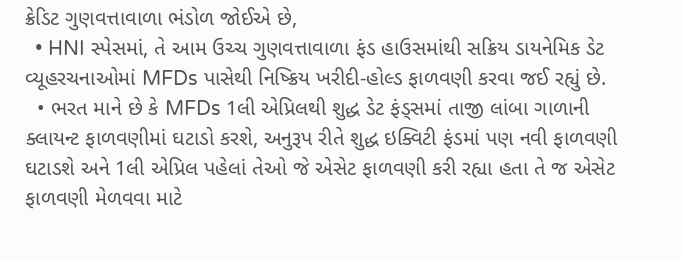ક્રેડિટ ગુણવત્તાવાળા ભંડોળ જોઈએ છે,
  • HNI સ્પેસમાં, તે આમ ઉચ્ચ ગુણવત્તાવાળા ફંડ હાઉસમાંથી સક્રિય ડાયનેમિક ડેટ વ્યૂહરચનાઓમાં MFDs પાસેથી નિષ્ક્રિય ખરીદી-હોલ્ડ ફાળવણી કરવા જઈ રહ્યું છે.
  • ભરત માને છે કે MFDs 1લી એપ્રિલથી શુદ્ધ ડેટ ફંડ્સમાં તાજી લાંબા ગાળાની ક્લાયન્ટ ફાળવણીમાં ઘટાડો કરશે, અનુરૂપ રીતે શુદ્ધ ઇક્વિટી ફંડમાં પણ નવી ફાળવણી ઘટાડશે અને 1લી એપ્રિલ પહેલાં તેઓ જે એસેટ ફાળવણી કરી રહ્યા હતા તે જ એસેટ ફાળવણી મેળવવા માટે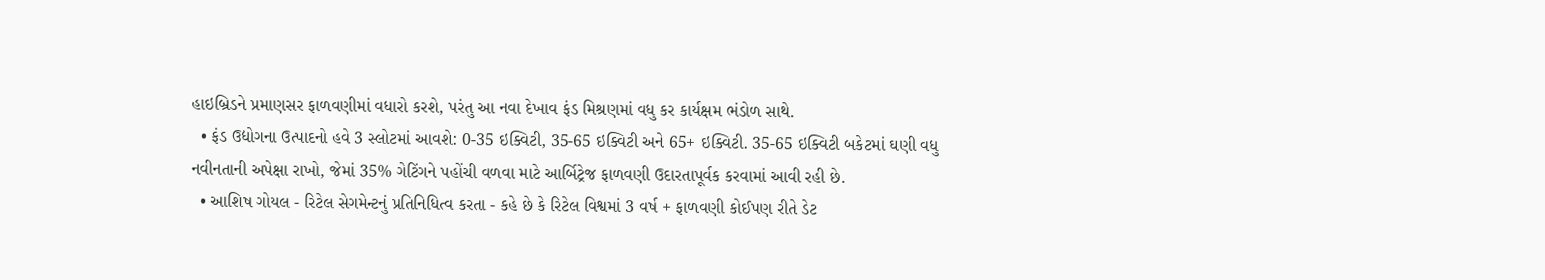હાઇબ્રિડને પ્રમાણસર ફાળવણીમાં વધારો કરશે, પરંતુ આ નવા દેખાવ ફંડ મિશ્રણમાં વધુ કર કાર્યક્ષમ ભંડોળ સાથે.
  • ફંડ ઉદ્યોગના ઉત્પાદનો હવે 3 સ્લોટમાં આવશે: 0-35 ઇક્વિટી, 35-65 ઇક્વિટી અને 65+ ઇક્વિટી. 35-65 ઇક્વિટી બકેટમાં ઘણી વધુ નવીનતાની અપેક્ષા રાખો, જેમાં 35% ગેટિંગને પહોંચી વળવા માટે આર્બિટ્રેજ ફાળવણી ઉદારતાપૂર્વક કરવામાં આવી રહી છે.
  • આશિષ ગોયલ - રિટેલ સેગમેન્ટનું પ્રતિનિધિત્વ કરતા - કહે છે કે રિટેલ વિશ્વમાં 3 વર્ષ + ફાળવણી કોઈપણ રીતે ડેટ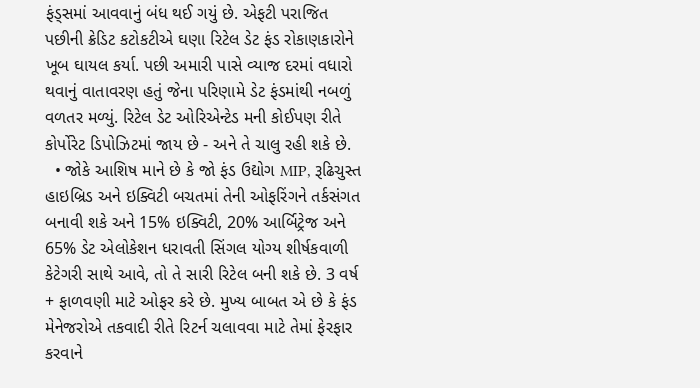ફંડ્સમાં આવવાનું બંધ થઈ ગયું છે. એફટી પરાજિત પછીની ક્રેડિટ કટોકટીએ ઘણા રિટેલ ડેટ ફંડ રોકાણકારોને ખૂબ ઘાયલ કર્યા. પછી અમારી પાસે વ્યાજ દરમાં વધારો થવાનું વાતાવરણ હતું જેના પરિણામે ડેટ ફંડમાંથી નબળું વળતર મળ્યું. રિટેલ ડેટ ઓરિએન્ટેડ મની કોઈપણ રીતે કોર્પોરેટ ડિપોઝિટમાં જાય છે - અને તે ચાલુ રહી શકે છે.
  • જોકે આશિષ માને છે કે જો ફંડ ઉદ્યોગ MIP, રૂઢિચુસ્ત હાઇબ્રિડ અને ઇક્વિટી બચતમાં તેની ઓફરિંગને તર્કસંગત બનાવી શકે અને 15% ઇક્વિટી, 20% આર્બિટ્રેજ અને 65% ડેટ એલોકેશન ધરાવતી સિંગલ યોગ્ય શીર્ષકવાળી કેટેગરી સાથે આવે, તો તે સારી રિટેલ બની શકે છે. 3 વર્ષ + ફાળવણી માટે ઓફર કરે છે. મુખ્ય બાબત એ છે કે ફંડ મેનેજરોએ તકવાદી રીતે રિટર્ન ચલાવવા માટે તેમાં ફેરફાર કરવાને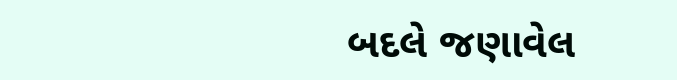બદલે જણાવેલ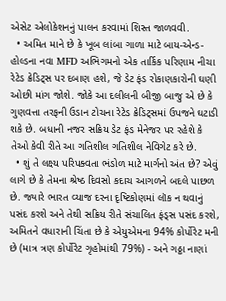એસેટ એલોકેશનનું પાલન કરવામાં શિસ્ત જાળવવી.
  • અમિત માને છે કે ખૂબ લાંબા ગાળા માટે બાય-એન્ડ-હોલ્ડના નવા MFD અભિગમનો એક તાર્કિક પરિણામ નીચા રેટેડ ક્રેડિટ્સ પર દબાણ હશે, જે ડેટ ફંડ રોકાણકારોની ઘણી ઓછી માંગ જોશે. જોકે આ દલીલની બીજી બાજુ એ છે કે ગુણવત્તા તરફની ઉડાન ટોચના રેટેડ ક્રેડિટ્સમાં ઉપજને ઘટાડી શકે છે. બધાની નજર સક્રિય ડેટ ફંડ મેનેજર પર રહેશે કે તેઓ કેવી રીતે આ ગતિશીલ ગતિશીલ નેવિગેટ કરે છે.
  • શું તે લક્ષ્ય પરિપક્વતા ભંડોળ માટે માર્ગનો અંત છે? એવું લાગે છે કે તેમના શ્રેષ્ઠ દિવસો કદાચ આગળને બદલે પાછળ છે. જ્યારે ભારત વ્યાજ દરના દૃષ્ટિકોણમાં લૉક ન થવાનું પસંદ કરશે અને તેથી સક્રિય રીતે સંચાલિત ફંડ્સ પસંદ કરશે, અમિતને વધારાની ચિંતા છે કે એયુએમના 94% કોર્પોરેટ મની છે (માત્ર ત્રણ કોર્પોરેટ ગૃહોમાંથી 79%) - અને ગઠ્ઠા નાણાં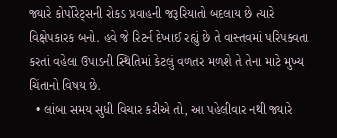જ્યારે કોર્પોરેટ્સની રોકડ પ્રવાહની જરૂરિયાતો બદલાય છે ત્યારે વિક્ષેપકારક બનો. હવે જે રિટર્ન દેખાઈ રહ્યું છે તે વાસ્તવમાં પરિપક્વતા કરતાં વહેલા ઉપાડની સ્થિતિમાં કેટલું વળતર મળશે તે તેના માટે મુખ્ય ચિંતાનો વિષય છે.
  • લાંબા સમય સુધી વિચાર કરીએ તો, આ પહેલીવાર નથી જ્યારે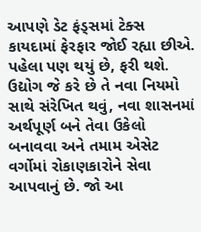આપણે ડેટ ફંડ્સમાં ટેક્સ કાયદામાં ફેરફાર જોઈ રહ્યા છીએ. પહેલા પણ થયું છે, ફરી થશે. ઉદ્યોગ જે કરે છે તે નવા નિયમો સાથે સંરેખિત થવું, નવા શાસનમાં અર્થપૂર્ણ બને તેવા ઉકેલો બનાવવા અને તમામ એસેટ વર્ગોમાં રોકાણકારોને સેવા આપવાનું છે. જો આ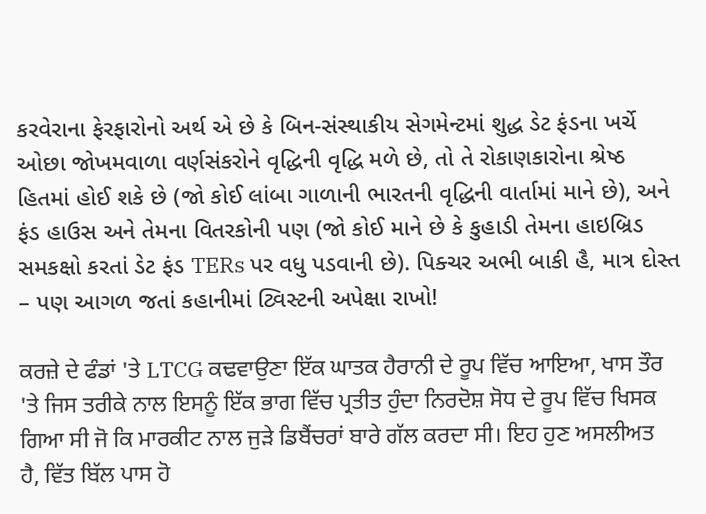કરવેરાના ફેરફારોનો અર્થ એ છે કે બિન-સંસ્થાકીય સેગમેન્ટમાં શુદ્ધ ડેટ ફંડના ખર્ચે ઓછા જોખમવાળા વર્ણસંકરોને વૃદ્ધિની વૃદ્ધિ મળે છે, તો તે રોકાણકારોના શ્રેષ્ઠ હિતમાં હોઈ શકે છે (જો કોઈ લાંબા ગાળાની ભારતની વૃદ્ધિની વાર્તામાં માને છે), અને ફંડ હાઉસ અને તેમના વિતરકોની પણ (જો કોઈ માને છે કે કુહાડી તેમના હાઇબ્રિડ સમકક્ષો કરતાં ડેટ ફંડ TERs પર વધુ પડવાની છે). પિક્ચર અભી બાકી હૈ, માત્ર દોસ્ત – પણ આગળ જતાં કહાનીમાં ટ્વિસ્ટની અપેક્ષા રાખો!

ਕਰਜ਼ੇ ਦੇ ਫੰਡਾਂ 'ਤੇ LTCG ਕਢਵਾਉਣਾ ਇੱਕ ਘਾਤਕ ਹੈਰਾਨੀ ਦੇ ਰੂਪ ਵਿੱਚ ਆਇਆ, ਖਾਸ ਤੌਰ 'ਤੇ ਜਿਸ ਤਰੀਕੇ ਨਾਲ ਇਸਨੂੰ ਇੱਕ ਭਾਗ ਵਿੱਚ ਪ੍ਰਤੀਤ ਹੁੰਦਾ ਨਿਰਦੋਸ਼ ਸੋਧ ਦੇ ਰੂਪ ਵਿੱਚ ਖਿਸਕ ਗਿਆ ਸੀ ਜੋ ਕਿ ਮਾਰਕੀਟ ਨਾਲ ਜੁੜੇ ਡਿਬੈਂਚਰਾਂ ਬਾਰੇ ਗੱਲ ਕਰਦਾ ਸੀ। ਇਹ ਹੁਣ ਅਸਲੀਅਤ ਹੈ, ਵਿੱਤ ਬਿੱਲ ਪਾਸ ਹੋ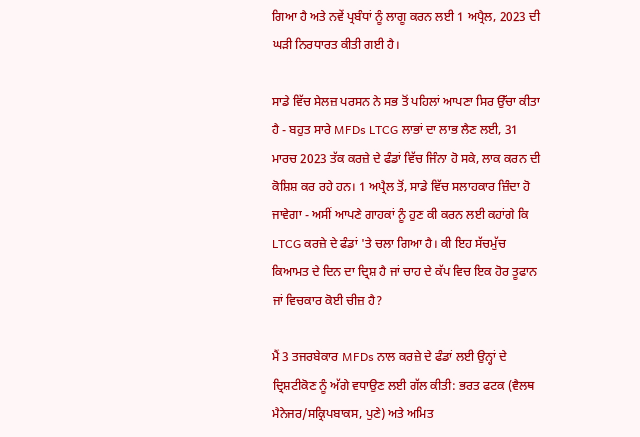ਗਿਆ ਹੈ ਅਤੇ ਨਵੇਂ ਪ੍ਰਬੰਧਾਂ ਨੂੰ ਲਾਗੂ ਕਰਨ ਲਈ 1 ਅਪ੍ਰੈਲ, 2023 ਦੀ ਘੜੀ ਨਿਰਧਾਰਤ ਕੀਤੀ ਗਈ ਹੈ।

ਸਾਡੇ ਵਿੱਚ ਸੇਲਜ਼ ਪਰਸਨ ਨੇ ਸਭ ਤੋਂ ਪਹਿਲਾਂ ਆਪਣਾ ਸਿਰ ਉੱਚਾ ਕੀਤਾ ਹੈ - ਬਹੁਤ ਸਾਰੇ MFDs LTCG ਲਾਭਾਂ ਦਾ ਲਾਭ ਲੈਣ ਲਈ, 31 ਮਾਰਚ 2023 ਤੱਕ ਕਰਜ਼ੇ ਦੇ ਫੰਡਾਂ ਵਿੱਚ ਜਿੰਨਾ ਹੋ ਸਕੇ, ਲਾਕ ਕਰਨ ਦੀ ਕੋਸ਼ਿਸ਼ ਕਰ ਰਹੇ ਹਨ। 1 ਅਪ੍ਰੈਲ ਤੋਂ, ਸਾਡੇ ਵਿੱਚ ਸਲਾਹਕਾਰ ਜ਼ਿੰਦਾ ਹੋ ਜਾਵੇਗਾ - ਅਸੀਂ ਆਪਣੇ ਗਾਹਕਾਂ ਨੂੰ ਹੁਣ ਕੀ ਕਰਨ ਲਈ ਕਹਾਂਗੇ ਕਿ LTCG ਕਰਜ਼ੇ ਦੇ ਫੰਡਾਂ 'ਤੇ ਚਲਾ ਗਿਆ ਹੈ। ਕੀ ਇਹ ਸੱਚਮੁੱਚ ਕਿਆਮਤ ਦੇ ਦਿਨ ਦਾ ਦ੍ਰਿਸ਼ ਹੈ ਜਾਂ ਚਾਹ ਦੇ ਕੱਪ ਵਿਚ ਇਕ ਹੋਰ ਤੂਫਾਨ ਜਾਂ ਵਿਚਕਾਰ ਕੋਈ ਚੀਜ਼ ਹੈ?

ਮੈਂ 3 ਤਜਰਬੇਕਾਰ MFDs ਨਾਲ ਕਰਜ਼ੇ ਦੇ ਫੰਡਾਂ ਲਈ ਉਨ੍ਹਾਂ ਦੇ ਦ੍ਰਿਸ਼ਟੀਕੋਣ ਨੂੰ ਅੱਗੇ ਵਧਾਉਣ ਲਈ ਗੱਲ ਕੀਤੀ: ਭਰਤ ਫਟਕ (ਵੈਲਥ ਮੈਨੇਜਰ/ਸਕ੍ਰਿਪਬਾਕਸ, ਪੁਣੇ) ਅਤੇ ਅਮਿਤ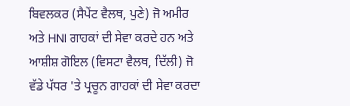ਬਿਵਲਕਰ (ਸੈਪੇਂਟ ਵੈਲਥ, ਪੁਣੇ) ਜੋ ਅਮੀਰ ਅਤੇ HNI ਗਾਹਕਾਂ ਦੀ ਸੇਵਾ ਕਰਦੇ ਹਨ ਅਤੇ ਆਸ਼ੀਸ਼ ਗੋਇਲ (ਵਿਸਟਾ ਵੈਲਥ, ਦਿੱਲੀ) ਜੋ ਵੱਡੇ ਪੱਧਰ 'ਤੇ ਪ੍ਰਚੂਨ ਗਾਹਕਾਂ ਦੀ ਸੇਵਾ ਕਰਦਾ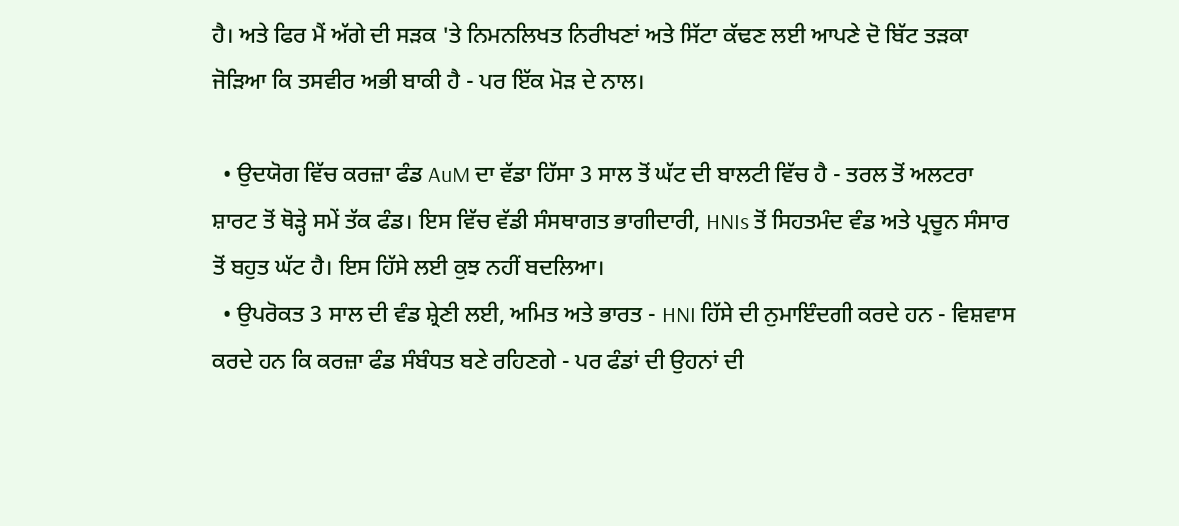ਹੈ। ਅਤੇ ਫਿਰ ਮੈਂ ਅੱਗੇ ਦੀ ਸੜਕ 'ਤੇ ਨਿਮਨਲਿਖਤ ਨਿਰੀਖਣਾਂ ਅਤੇ ਸਿੱਟਾ ਕੱਢਣ ਲਈ ਆਪਣੇ ਦੋ ਬਿੱਟ ਤੜਕਾ ਜੋੜਿਆ ਕਿ ਤਸਵੀਰ ਅਭੀ ਬਾਕੀ ਹੈ - ਪਰ ਇੱਕ ਮੋੜ ਦੇ ਨਾਲ।

  • ਉਦਯੋਗ ਵਿੱਚ ਕਰਜ਼ਾ ਫੰਡ AuM ਦਾ ਵੱਡਾ ਹਿੱਸਾ 3 ਸਾਲ ਤੋਂ ਘੱਟ ਦੀ ਬਾਲਟੀ ਵਿੱਚ ਹੈ - ਤਰਲ ਤੋਂ ਅਲਟਰਾ ਸ਼ਾਰਟ ਤੋਂ ਥੋੜ੍ਹੇ ਸਮੇਂ ਤੱਕ ਫੰਡ। ਇਸ ਵਿੱਚ ਵੱਡੀ ਸੰਸਥਾਗਤ ਭਾਗੀਦਾਰੀ, HNIs ਤੋਂ ਸਿਹਤਮੰਦ ਵੰਡ ਅਤੇ ਪ੍ਰਚੂਨ ਸੰਸਾਰ ਤੋਂ ਬਹੁਤ ਘੱਟ ਹੈ। ਇਸ ਹਿੱਸੇ ਲਈ ਕੁਝ ਨਹੀਂ ਬਦਲਿਆ।
  • ਉਪਰੋਕਤ 3 ਸਾਲ ਦੀ ਵੰਡ ਸ਼੍ਰੇਣੀ ਲਈ, ਅਮਿਤ ਅਤੇ ਭਾਰਤ - HNI ਹਿੱਸੇ ਦੀ ਨੁਮਾਇੰਦਗੀ ਕਰਦੇ ਹਨ - ਵਿਸ਼ਵਾਸ ਕਰਦੇ ਹਨ ਕਿ ਕਰਜ਼ਾ ਫੰਡ ਸੰਬੰਧਤ ਬਣੇ ਰਹਿਣਗੇ - ਪਰ ਫੰਡਾਂ ਦੀ ਉਹਨਾਂ ਦੀ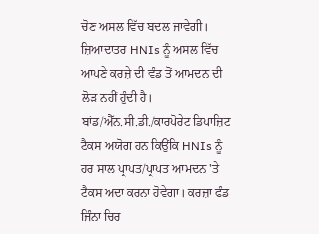ਚੋਣ ਅਸਲ ਵਿੱਚ ਬਦਲ ਜਾਵੇਗੀ। ਜ਼ਿਆਦਾਤਰ HNIs ਨੂੰ ਅਸਲ ਵਿੱਚ ਆਪਣੇ ਕਰਜ਼ੇ ਦੀ ਵੰਡ ਤੋਂ ਆਮਦਨ ਦੀ ਲੋੜ ਨਹੀਂ ਹੁੰਦੀ ਹੈ। ਬਾਂਡ/ਐੱਨ.ਸੀ.ਡੀ./ਕਾਰਪੋਰੇਟ ਡਿਪਾਜ਼ਿਟ ਟੈਕਸ ਅਯੋਗ ਹਨ ਕਿਉਂਕਿ HNIs ਨੂੰ ਹਰ ਸਾਲ ਪ੍ਰਾਪਤ/ਪ੍ਰਾਪਤ ਆਮਦਨ 'ਤੇ ਟੈਕਸ ਅਦਾ ਕਰਨਾ ਹੋਵੇਗਾ। ਕਰਜ਼ਾ ਫੰਡ ਜਿੰਨਾ ਚਿਰ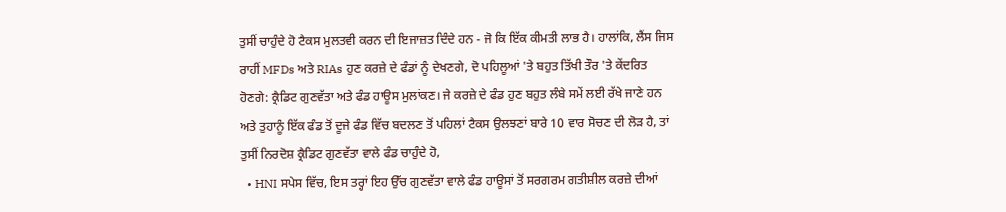ਤੁਸੀਂ ਚਾਹੁੰਦੇ ਹੋ ਟੈਕਸ ਮੁਲਤਵੀ ਕਰਨ ਦੀ ਇਜਾਜ਼ਤ ਦਿੰਦੇ ਹਨ - ਜੋ ਕਿ ਇੱਕ ਕੀਮਤੀ ਲਾਭ ਹੈ। ਹਾਲਾਂਕਿ, ਲੈਂਸ ਜਿਸ ਰਾਹੀਂ MFDs ਅਤੇ RIAs ਹੁਣ ਕਰਜ਼ੇ ਦੇ ਫੰਡਾਂ ਨੂੰ ਦੇਖਣਗੇ, ਦੋ ਪਹਿਲੂਆਂ 'ਤੇ ਬਹੁਤ ਤਿੱਖੀ ਤੌਰ 'ਤੇ ਕੇਂਦਰਿਤ ਹੋਣਗੇ: ਕ੍ਰੈਡਿਟ ਗੁਣਵੱਤਾ ਅਤੇ ਫੰਡ ਹਾਊਸ ਮੁਲਾਂਕਣ। ਜੇ ਕਰਜ਼ੇ ਦੇ ਫੰਡ ਹੁਣ ਬਹੁਤ ਲੰਬੇ ਸਮੇਂ ਲਈ ਰੱਖੇ ਜਾਣੇ ਹਨ ਅਤੇ ਤੁਹਾਨੂੰ ਇੱਕ ਫੰਡ ਤੋਂ ਦੂਜੇ ਫੰਡ ਵਿੱਚ ਬਦਲਣ ਤੋਂ ਪਹਿਲਾਂ ਟੈਕਸ ਉਲਝਣਾਂ ਬਾਰੇ 10 ਵਾਰ ਸੋਚਣ ਦੀ ਲੋੜ ਹੈ, ਤਾਂ ਤੁਸੀਂ ਨਿਰਦੋਸ਼ ਕ੍ਰੈਡਿਟ ਗੁਣਵੱਤਾ ਵਾਲੇ ਫੰਡ ਚਾਹੁੰਦੇ ਹੋ,
  • HNI ਸਪੇਸ ਵਿੱਚ, ਇਸ ਤਰ੍ਹਾਂ ਇਹ ਉੱਚ ਗੁਣਵੱਤਾ ਵਾਲੇ ਫੰਡ ਹਾਊਸਾਂ ਤੋਂ ਸਰਗਰਮ ਗਤੀਸ਼ੀਲ ਕਰਜ਼ੇ ਦੀਆਂ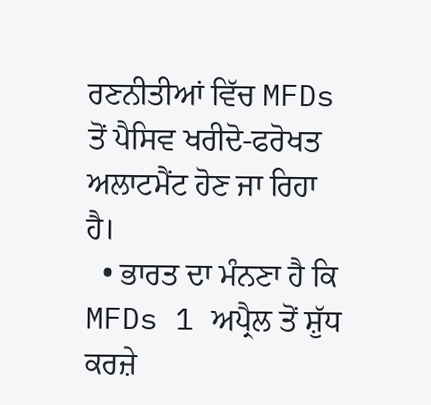ਰਣਨੀਤੀਆਂ ਵਿੱਚ MFDs ਤੋਂ ਪੈਸਿਵ ਖਰੀਦੋ-ਫਰੋਖਤ ਅਲਾਟਮੈਂਟ ਹੋਣ ਜਾ ਰਿਹਾ ਹੈ।
  • ਭਾਰਤ ਦਾ ਮੰਨਣਾ ਹੈ ਕਿ MFDs 1 ਅਪ੍ਰੈਲ ਤੋਂ ਸ਼ੁੱਧ ਕਰਜ਼ੇ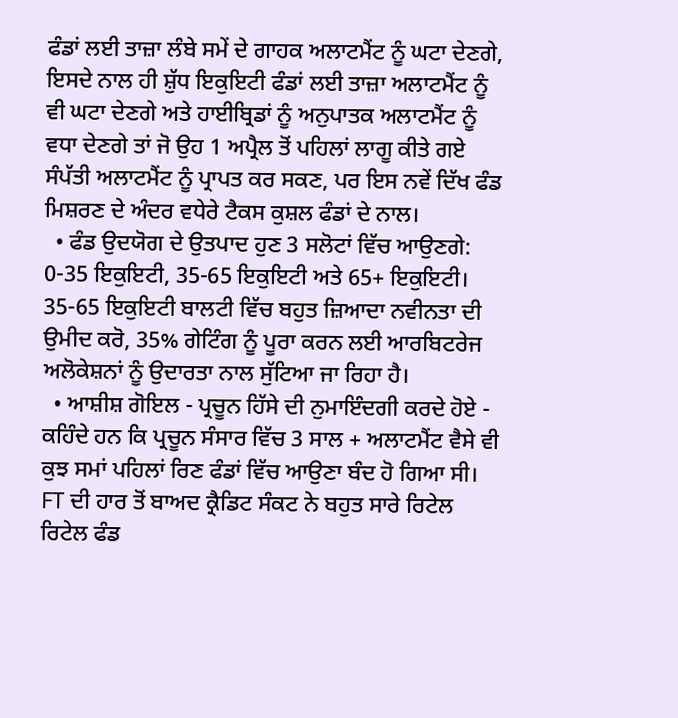ਫੰਡਾਂ ਲਈ ਤਾਜ਼ਾ ਲੰਬੇ ਸਮੇਂ ਦੇ ਗਾਹਕ ਅਲਾਟਮੈਂਟ ਨੂੰ ਘਟਾ ਦੇਣਗੇ, ਇਸਦੇ ਨਾਲ ਹੀ ਸ਼ੁੱਧ ਇਕੁਇਟੀ ਫੰਡਾਂ ਲਈ ਤਾਜ਼ਾ ਅਲਾਟਮੈਂਟ ਨੂੰ ਵੀ ਘਟਾ ਦੇਣਗੇ ਅਤੇ ਹਾਈਬ੍ਰਿਡਾਂ ਨੂੰ ਅਨੁਪਾਤਕ ਅਲਾਟਮੈਂਟ ਨੂੰ ਵਧਾ ਦੇਣਗੇ ਤਾਂ ਜੋ ਉਹ 1 ਅਪ੍ਰੈਲ ਤੋਂ ਪਹਿਲਾਂ ਲਾਗੂ ਕੀਤੇ ਗਏ ਸੰਪੱਤੀ ਅਲਾਟਮੈਂਟ ਨੂੰ ਪ੍ਰਾਪਤ ਕਰ ਸਕਣ, ਪਰ ਇਸ ਨਵੇਂ ਦਿੱਖ ਫੰਡ ਮਿਸ਼ਰਣ ਦੇ ਅੰਦਰ ਵਧੇਰੇ ਟੈਕਸ ਕੁਸ਼ਲ ਫੰਡਾਂ ਦੇ ਨਾਲ।
  • ਫੰਡ ਉਦਯੋਗ ਦੇ ਉਤਪਾਦ ਹੁਣ 3 ਸਲੋਟਾਂ ਵਿੱਚ ਆਉਣਗੇ: 0-35 ਇਕੁਇਟੀ, 35-65 ਇਕੁਇਟੀ ਅਤੇ 65+ ਇਕੁਇਟੀ। 35-65 ਇਕੁਇਟੀ ਬਾਲਟੀ ਵਿੱਚ ਬਹੁਤ ਜ਼ਿਆਦਾ ਨਵੀਨਤਾ ਦੀ ਉਮੀਦ ਕਰੋ, 35% ਗੇਟਿੰਗ ਨੂੰ ਪੂਰਾ ਕਰਨ ਲਈ ਆਰਬਿਟਰੇਜ ਅਲੋਕੇਸ਼ਨਾਂ ਨੂੰ ਉਦਾਰਤਾ ਨਾਲ ਸੁੱਟਿਆ ਜਾ ਰਿਹਾ ਹੈ।
  • ਆਸ਼ੀਸ਼ ਗੋਇਲ - ਪ੍ਰਚੂਨ ਹਿੱਸੇ ਦੀ ਨੁਮਾਇੰਦਗੀ ਕਰਦੇ ਹੋਏ - ਕਹਿੰਦੇ ਹਨ ਕਿ ਪ੍ਰਚੂਨ ਸੰਸਾਰ ਵਿੱਚ 3 ਸਾਲ + ਅਲਾਟਮੈਂਟ ਵੈਸੇ ਵੀ ਕੁਝ ਸਮਾਂ ਪਹਿਲਾਂ ਰਿਣ ਫੰਡਾਂ ਵਿੱਚ ਆਉਣਾ ਬੰਦ ਹੋ ਗਿਆ ਸੀ। FT ਦੀ ਹਾਰ ਤੋਂ ਬਾਅਦ ਕ੍ਰੈਡਿਟ ਸੰਕਟ ਨੇ ਬਹੁਤ ਸਾਰੇ ਰਿਟੇਲ ਰਿਟੇਲ ਫੰਡ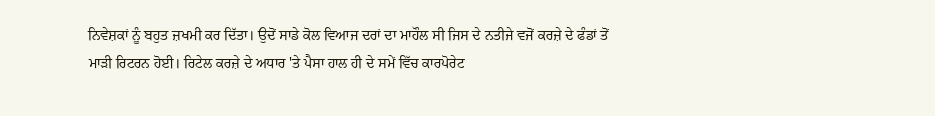ਨਿਵੇਸ਼ਕਾਂ ਨੂੰ ਬਹੁਤ ਜ਼ਖਮੀ ਕਰ ਦਿੱਤਾ। ਉਦੋਂ ਸਾਡੇ ਕੋਲ ਵਿਆਜ ਦਰਾਂ ਦਾ ਮਾਹੌਲ ਸੀ ਜਿਸ ਦੇ ਨਤੀਜੇ ਵਜੋਂ ਕਰਜ਼ੇ ਦੇ ਫੰਡਾਂ ਤੋਂ ਮਾੜੀ ਰਿਟਰਨ ਹੋਈ। ਰਿਟੇਲ ਕਰਜ਼ੇ ਦੇ ਅਧਾਰ 'ਤੇ ਪੈਸਾ ਹਾਲ ਹੀ ਦੇ ਸਮੇਂ ਵਿੱਚ ਕਾਰਪੋਰੇਟ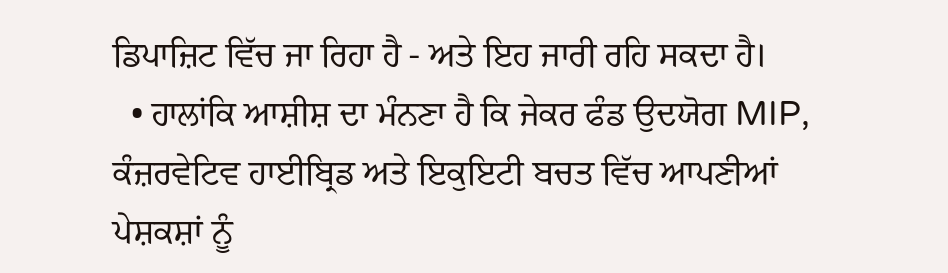ਡਿਪਾਜ਼ਿਟ ਵਿੱਚ ਜਾ ਰਿਹਾ ਹੈ - ਅਤੇ ਇਹ ਜਾਰੀ ਰਹਿ ਸਕਦਾ ਹੈ।
  • ਹਾਲਾਂਕਿ ਆਸ਼ੀਸ਼ ਦਾ ਮੰਨਣਾ ਹੈ ਕਿ ਜੇਕਰ ਫੰਡ ਉਦਯੋਗ MIP, ਕੰਜ਼ਰਵੇਟਿਵ ਹਾਈਬ੍ਰਿਡ ਅਤੇ ਇਕੁਇਟੀ ਬਚਤ ਵਿੱਚ ਆਪਣੀਆਂ ਪੇਸ਼ਕਸ਼ਾਂ ਨੂੰ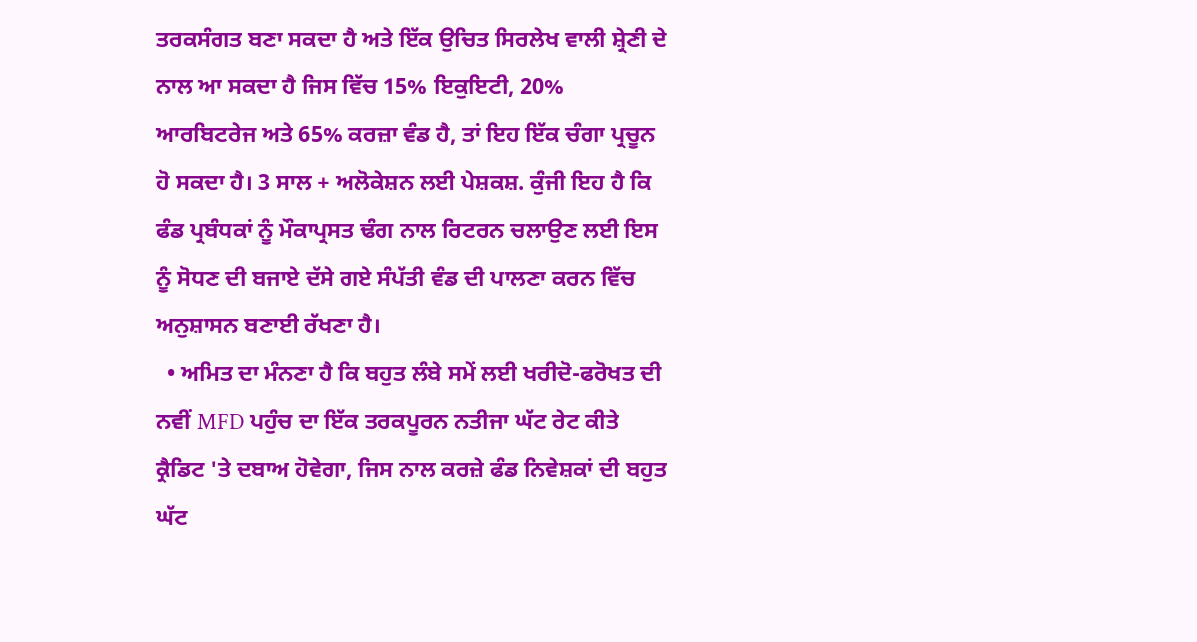ਤਰਕਸੰਗਤ ਬਣਾ ਸਕਦਾ ਹੈ ਅਤੇ ਇੱਕ ਉਚਿਤ ਸਿਰਲੇਖ ਵਾਲੀ ਸ਼੍ਰੇਣੀ ਦੇ ਨਾਲ ਆ ਸਕਦਾ ਹੈ ਜਿਸ ਵਿੱਚ 15% ਇਕੁਇਟੀ, 20% ਆਰਬਿਟਰੇਜ ਅਤੇ 65% ਕਰਜ਼ਾ ਵੰਡ ਹੈ, ਤਾਂ ਇਹ ਇੱਕ ਚੰਗਾ ਪ੍ਰਚੂਨ ਹੋ ਸਕਦਾ ਹੈ। 3 ਸਾਲ + ਅਲੋਕੇਸ਼ਨ ਲਈ ਪੇਸ਼ਕਸ਼. ਕੁੰਜੀ ਇਹ ਹੈ ਕਿ ਫੰਡ ਪ੍ਰਬੰਧਕਾਂ ਨੂੰ ਮੌਕਾਪ੍ਰਸਤ ਢੰਗ ਨਾਲ ਰਿਟਰਨ ਚਲਾਉਣ ਲਈ ਇਸ ਨੂੰ ਸੋਧਣ ਦੀ ਬਜਾਏ ਦੱਸੇ ਗਏ ਸੰਪੱਤੀ ਵੰਡ ਦੀ ਪਾਲਣਾ ਕਰਨ ਵਿੱਚ ਅਨੁਸ਼ਾਸਨ ਬਣਾਈ ਰੱਖਣਾ ਹੈ।
  • ਅਮਿਤ ਦਾ ਮੰਨਣਾ ਹੈ ਕਿ ਬਹੁਤ ਲੰਬੇ ਸਮੇਂ ਲਈ ਖਰੀਦੋ-ਫਰੋਖਤ ਦੀ ਨਵੀਂ MFD ਪਹੁੰਚ ਦਾ ਇੱਕ ਤਰਕਪੂਰਨ ਨਤੀਜਾ ਘੱਟ ਰੇਟ ਕੀਤੇ ਕ੍ਰੈਡਿਟ 'ਤੇ ਦਬਾਅ ਹੋਵੇਗਾ, ਜਿਸ ਨਾਲ ਕਰਜ਼ੇ ਫੰਡ ਨਿਵੇਸ਼ਕਾਂ ਦੀ ਬਹੁਤ ਘੱਟ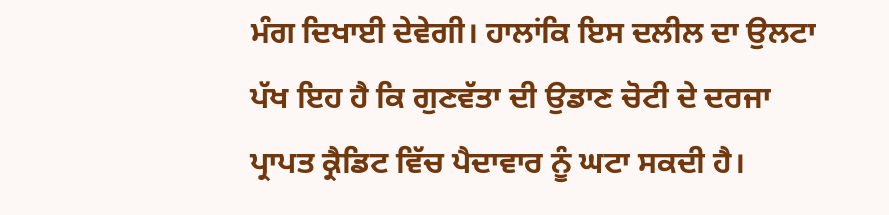ਮੰਗ ਦਿਖਾਈ ਦੇਵੇਗੀ। ਹਾਲਾਂਕਿ ਇਸ ਦਲੀਲ ਦਾ ਉਲਟਾ ਪੱਖ ਇਹ ਹੈ ਕਿ ਗੁਣਵੱਤਾ ਦੀ ਉਡਾਣ ਚੋਟੀ ਦੇ ਦਰਜਾ ਪ੍ਰਾਪਤ ਕ੍ਰੈਡਿਟ ਵਿੱਚ ਪੈਦਾਵਾਰ ਨੂੰ ਘਟਾ ਸਕਦੀ ਹੈ।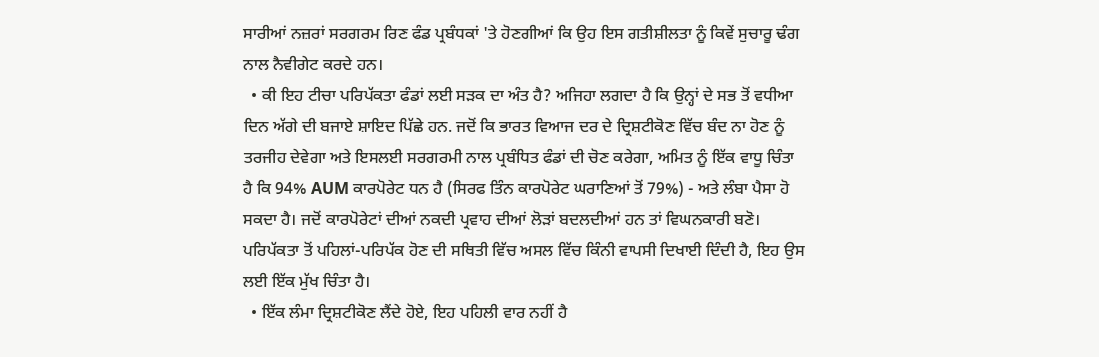ਸਾਰੀਆਂ ਨਜ਼ਰਾਂ ਸਰਗਰਮ ਰਿਣ ਫੰਡ ਪ੍ਰਬੰਧਕਾਂ 'ਤੇ ਹੋਣਗੀਆਂ ਕਿ ਉਹ ਇਸ ਗਤੀਸ਼ੀਲਤਾ ਨੂੰ ਕਿਵੇਂ ਸੁਚਾਰੂ ਢੰਗ ਨਾਲ ਨੈਵੀਗੇਟ ਕਰਦੇ ਹਨ।
  • ਕੀ ਇਹ ਟੀਚਾ ਪਰਿਪੱਕਤਾ ਫੰਡਾਂ ਲਈ ਸੜਕ ਦਾ ਅੰਤ ਹੈ? ਅਜਿਹਾ ਲਗਦਾ ਹੈ ਕਿ ਉਨ੍ਹਾਂ ਦੇ ਸਭ ਤੋਂ ਵਧੀਆ ਦਿਨ ਅੱਗੇ ਦੀ ਬਜਾਏ ਸ਼ਾਇਦ ਪਿੱਛੇ ਹਨ. ਜਦੋਂ ਕਿ ਭਾਰਤ ਵਿਆਜ ਦਰ ਦੇ ਦ੍ਰਿਸ਼ਟੀਕੋਣ ਵਿੱਚ ਬੰਦ ਨਾ ਹੋਣ ਨੂੰ ਤਰਜੀਹ ਦੇਵੇਗਾ ਅਤੇ ਇਸਲਈ ਸਰਗਰਮੀ ਨਾਲ ਪ੍ਰਬੰਧਿਤ ਫੰਡਾਂ ਦੀ ਚੋਣ ਕਰੇਗਾ, ਅਮਿਤ ਨੂੰ ਇੱਕ ਵਾਧੂ ਚਿੰਤਾ ਹੈ ਕਿ 94% AUM ਕਾਰਪੋਰੇਟ ਧਨ ਹੈ (ਸਿਰਫ ਤਿੰਨ ਕਾਰਪੋਰੇਟ ਘਰਾਣਿਆਂ ਤੋਂ 79%) - ਅਤੇ ਲੰਬਾ ਪੈਸਾ ਹੋ ਸਕਦਾ ਹੈ। ਜਦੋਂ ਕਾਰਪੋਰੇਟਾਂ ਦੀਆਂ ਨਕਦੀ ਪ੍ਰਵਾਹ ਦੀਆਂ ਲੋੜਾਂ ਬਦਲਦੀਆਂ ਹਨ ਤਾਂ ਵਿਘਨਕਾਰੀ ਬਣੋ। ਪਰਿਪੱਕਤਾ ਤੋਂ ਪਹਿਲਾਂ-ਪਰਿਪੱਕ ਹੋਣ ਦੀ ਸਥਿਤੀ ਵਿੱਚ ਅਸਲ ਵਿੱਚ ਕਿੰਨੀ ਵਾਪਸੀ ਦਿਖਾਈ ਦਿੰਦੀ ਹੈ, ਇਹ ਉਸ ਲਈ ਇੱਕ ਮੁੱਖ ਚਿੰਤਾ ਹੈ।
  • ਇੱਕ ਲੰਮਾ ਦ੍ਰਿਸ਼ਟੀਕੋਣ ਲੈਂਦੇ ਹੋਏ, ਇਹ ਪਹਿਲੀ ਵਾਰ ਨਹੀਂ ਹੈ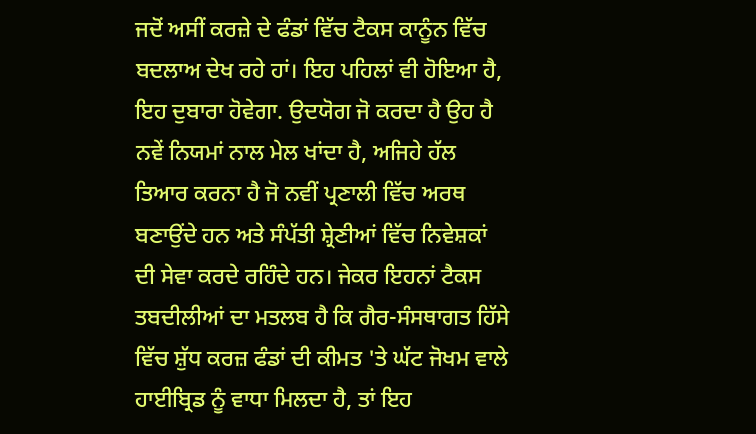ਜਦੋਂ ਅਸੀਂ ਕਰਜ਼ੇ ਦੇ ਫੰਡਾਂ ਵਿੱਚ ਟੈਕਸ ਕਾਨੂੰਨ ਵਿੱਚ ਬਦਲਾਅ ਦੇਖ ਰਹੇ ਹਾਂ। ਇਹ ਪਹਿਲਾਂ ਵੀ ਹੋਇਆ ਹੈ, ਇਹ ਦੁਬਾਰਾ ਹੋਵੇਗਾ. ਉਦਯੋਗ ਜੋ ਕਰਦਾ ਹੈ ਉਹ ਹੈ ਨਵੇਂ ਨਿਯਮਾਂ ਨਾਲ ਮੇਲ ਖਾਂਦਾ ਹੈ, ਅਜਿਹੇ ਹੱਲ ਤਿਆਰ ਕਰਨਾ ਹੈ ਜੋ ਨਵੀਂ ਪ੍ਰਣਾਲੀ ਵਿੱਚ ਅਰਥ ਬਣਾਉਂਦੇ ਹਨ ਅਤੇ ਸੰਪੱਤੀ ਸ਼੍ਰੇਣੀਆਂ ਵਿੱਚ ਨਿਵੇਸ਼ਕਾਂ ਦੀ ਸੇਵਾ ਕਰਦੇ ਰਹਿੰਦੇ ਹਨ। ਜੇਕਰ ਇਹਨਾਂ ਟੈਕਸ ਤਬਦੀਲੀਆਂ ਦਾ ਮਤਲਬ ਹੈ ਕਿ ਗੈਰ-ਸੰਸਥਾਗਤ ਹਿੱਸੇ ਵਿੱਚ ਸ਼ੁੱਧ ਕਰਜ਼ ਫੰਡਾਂ ਦੀ ਕੀਮਤ 'ਤੇ ਘੱਟ ਜੋਖਮ ਵਾਲੇ ਹਾਈਬ੍ਰਿਡ ਨੂੰ ਵਾਧਾ ਮਿਲਦਾ ਹੈ, ਤਾਂ ਇਹ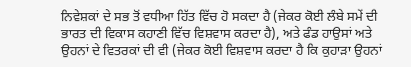ਨਿਵੇਸ਼ਕਾਂ ਦੇ ਸਭ ਤੋਂ ਵਧੀਆ ਹਿੱਤ ਵਿੱਚ ਹੋ ਸਕਦਾ ਹੈ (ਜੇਕਰ ਕੋਈ ਲੰਬੇ ਸਮੇਂ ਦੀ ਭਾਰਤ ਦੀ ਵਿਕਾਸ ਕਹਾਣੀ ਵਿੱਚ ਵਿਸ਼ਵਾਸ ਕਰਦਾ ਹੈ), ਅਤੇ ਫੰਡ ਹਾਉਸਾਂ ਅਤੇ ਉਹਨਾਂ ਦੇ ਵਿਤਰਕਾਂ ਦੀ ਵੀ (ਜੇਕਰ ਕੋਈ ਵਿਸ਼ਵਾਸ ਕਰਦਾ ਹੈ ਕਿ ਕੁਹਾੜਾ ਉਹਨਾਂ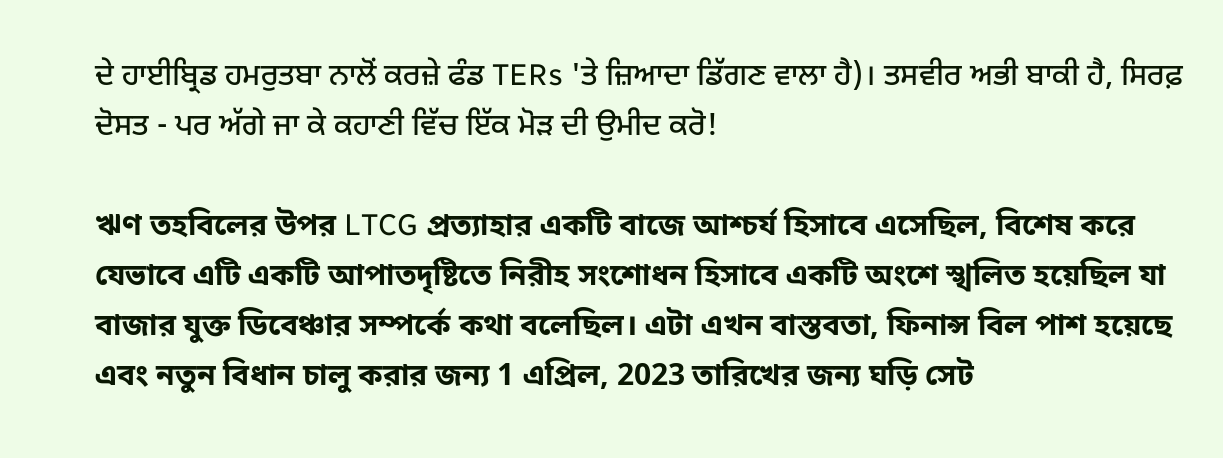ਦੇ ਹਾਈਬ੍ਰਿਡ ਹਮਰੁਤਬਾ ਨਾਲੋਂ ਕਰਜ਼ੇ ਫੰਡ TERs 'ਤੇ ਜ਼ਿਆਦਾ ਡਿੱਗਣ ਵਾਲਾ ਹੈ)। ਤਸਵੀਰ ਅਭੀ ਬਾਕੀ ਹੈ, ਸਿਰਫ਼ ਦੋਸਤ - ਪਰ ਅੱਗੇ ਜਾ ਕੇ ਕਹਾਣੀ ਵਿੱਚ ਇੱਕ ਮੋੜ ਦੀ ਉਮੀਦ ਕਰੋ!

ঋণ তহবিলের উপর LTCG প্রত্যাহার একটি বাজে আশ্চর্য হিসাবে এসেছিল, বিশেষ করে যেভাবে এটি একটি আপাতদৃষ্টিতে নিরীহ সংশোধন হিসাবে একটি অংশে স্খলিত হয়েছিল যা বাজার যুক্ত ডিবেঞ্চার সম্পর্কে কথা বলেছিল। এটা এখন বাস্তবতা, ফিনান্স বিল পাশ হয়েছে এবং নতুন বিধান চালু করার জন্য 1 এপ্রিল, 2023 তারিখের জন্য ঘড়ি সেট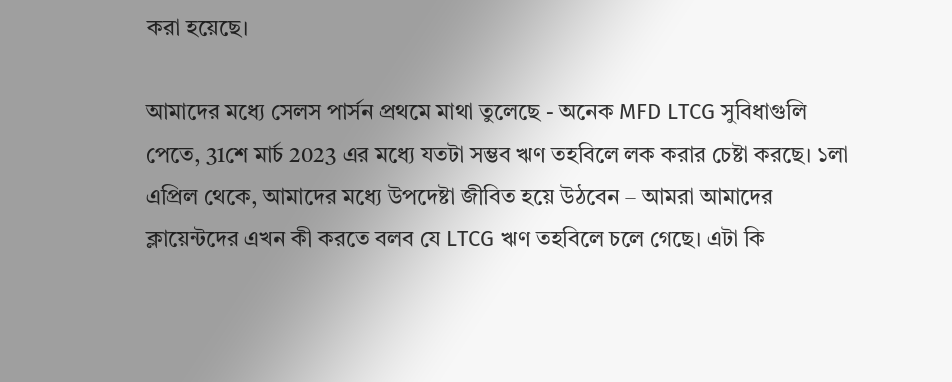করা হয়েছে।

আমাদের মধ্যে সেলস পার্সন প্রথমে মাথা তুলেছে - অনেক MFD LTCG সুবিধাগুলি পেতে, 31শে মার্চ 2023 এর মধ্যে যতটা সম্ভব ঋণ তহবিলে লক করার চেষ্টা করছে। ১লা এপ্রিল থেকে, আমাদের মধ্যে উপদেষ্টা জীবিত হয়ে উঠবেন – আমরা আমাদের ক্লায়েন্টদের এখন কী করতে বলব যে LTCG ঋণ তহবিলে চলে গেছে। এটা কি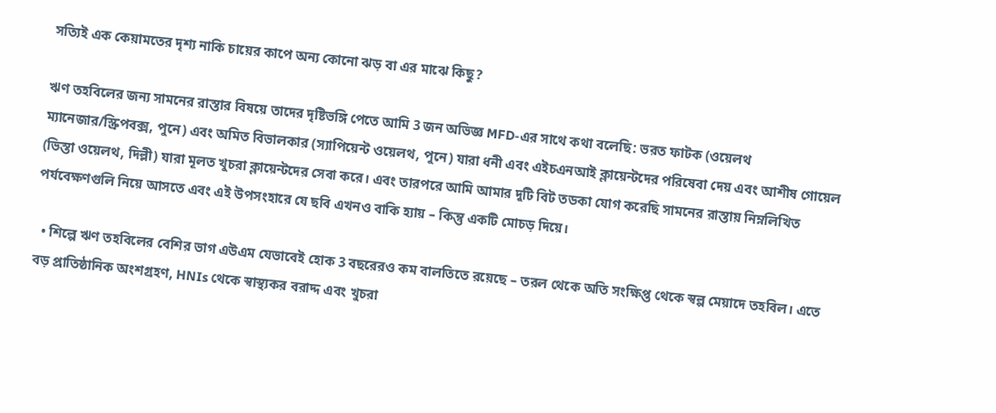সত্যিই এক কেয়ামতের দৃশ্য নাকি চায়ের কাপে অন্য কোনো ঝড় বা এর মাঝে কিছু?

ঋণ তহবিলের জন্য সামনের রাস্তার বিষয়ে তাদের দৃষ্টিভঙ্গি পেতে আমি 3 জন অভিজ্ঞ MFD-এর সাথে কথা বলেছি: ভরত ফাটক (ওয়েলথ ম্যানেজার/স্ক্রিপবক্স, পুনে) এবং অমিত বিভালকার (স্যাপিয়েন্ট ওয়েলথ, পুনে) যারা ধনী এবং এইচএনআই ক্লায়েন্টদের পরিষেবা দেয় এবং আশীষ গোয়েল (ভিস্তা ওয়েলথ, দিল্লী) যারা মূলত খুচরা ক্লায়েন্টদের সেবা করে। এবং তারপরে আমি আমার দুটি বিট তডকা যোগ করেছি সামনের রাস্তায় নিম্নলিখিত পর্যবেক্ষণগুলি নিয়ে আসতে এবং এই উপসংহারে যে ছবি এখনও বাকি হ্যায় – কিন্তু একটি মোচড় দিয়ে।

  • শিল্পে ঋণ তহবিলের বেশির ভাগ এউএম যেভাবেই হোক 3 বছরেরও কম বালতিতে রয়েছে – তরল থেকে অতি সংক্ষিপ্ত থেকে স্বল্প মেয়াদে তহবিল। এতে বড় প্রাতিষ্ঠানিক অংশগ্রহণ, HNIs থেকে স্বাস্থ্যকর বরাদ্দ এবং খুচরা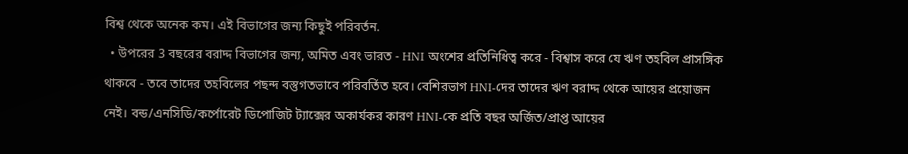বিশ্ব থেকে অনেক কম। এই বিভাগের জন্য কিছুই পরিবর্তন.
  • উপরের 3 বছরের বরাদ্দ বিভাগের জন্য, অমিত এবং ভারত - HNI অংশের প্রতিনিধিত্ব করে - বিশ্বাস করে যে ঋণ তহবিল প্রাসঙ্গিক থাকবে - তবে তাদের তহবিলের পছন্দ বস্তুগতভাবে পরিবর্তিত হবে। বেশিরভাগ HNI-দের তাদের ঋণ বরাদ্দ থেকে আয়ের প্রয়োজন নেই। বন্ড/এনসিডি/কর্পোরেট ডিপোজিট ট্যাক্সের অকার্যকর কারণ HNI-কে প্রতি বছর অর্জিত/প্রাপ্ত আয়ের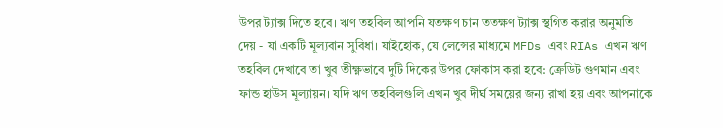উপর ট্যাক্স দিতে হবে। ঋণ তহবিল আপনি যতক্ষণ চান ততক্ষণ ট্যাক্স স্থগিত করার অনুমতি দেয় - যা একটি মূল্যবান সুবিধা। যাইহোক, যে লেন্সের মাধ্যমে MFDs এবং RIAs এখন ঋণ তহবিল দেখাবে তা খুব তীক্ষ্ণভাবে দুটি দিকের উপর ফোকাস করা হবে: ক্রেডিট গুণমান এবং ফান্ড হাউস মূল্যায়ন। যদি ঋণ তহবিলগুলি এখন খুব দীর্ঘ সময়ের জন্য রাখা হয় এবং আপনাকে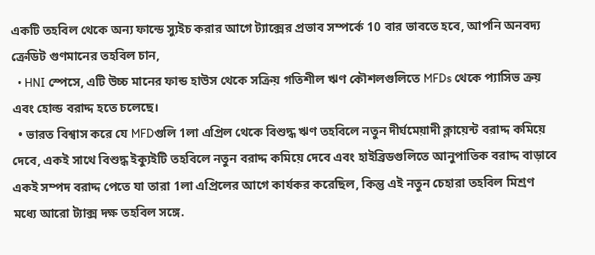একটি তহবিল থেকে অন্য ফান্ডে স্যুইচ করার আগে ট্যাক্সের প্রভাব সম্পর্কে 10 বার ভাবতে হবে, আপনি অনবদ্য ক্রেডিট গুণমানের তহবিল চান,
  • HNI স্পেসে, এটি উচ্চ মানের ফান্ড হাউস থেকে সক্রিয় গতিশীল ঋণ কৌশলগুলিতে MFDs থেকে প্যাসিভ ক্রয় এবং হোল্ড বরাদ্দ হতে চলেছে।
  • ভারত বিশ্বাস করে যে MFDগুলি 1লা এপ্রিল থেকে বিশুদ্ধ ঋণ তহবিলে নতুন দীর্ঘমেয়াদী ক্লায়েন্ট বরাদ্দ কমিয়ে দেবে, একই সাথে বিশুদ্ধ ইক্যুইটি তহবিলে নতুন বরাদ্দ কমিয়ে দেবে এবং হাইব্রিডগুলিতে আনুপাতিক বরাদ্দ বাড়াবে একই সম্পদ বরাদ্দ পেতে যা তারা 1লা এপ্রিলের আগে কার্যকর করেছিল, কিন্তু এই নতুন চেহারা তহবিল মিশ্রণ মধ্যে আরো ট্যাক্স দক্ষ তহবিল সঙ্গে.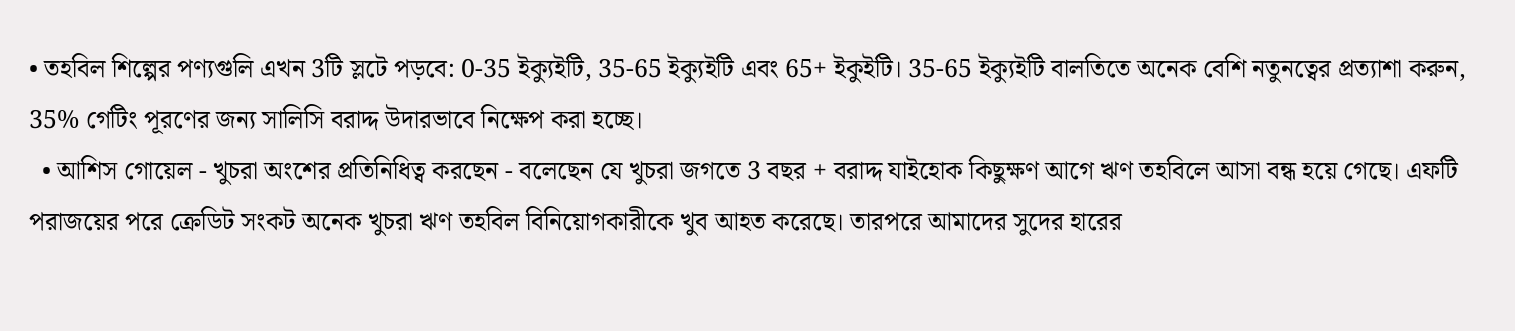• তহবিল শিল্পের পণ্যগুলি এখন 3টি স্লটে পড়বে: 0-35 ইক্যুইটি, 35-65 ইক্যুইটি এবং 65+ ইকুইটি। 35-65 ইক্যুইটি বালতিতে অনেক বেশি নতুনত্বের প্রত্যাশা করুন, 35% গেটিং পূরণের জন্য সালিসি বরাদ্দ উদারভাবে নিক্ষেপ করা হচ্ছে।
  • আশিস গোয়েল - খুচরা অংশের প্রতিনিধিত্ব করছেন - বলেছেন যে খুচরা জগতে 3 বছর + বরাদ্দ যাইহোক কিছুক্ষণ আগে ঋণ তহবিলে আসা বন্ধ হয়ে গেছে। এফটি পরাজয়ের পরে ক্রেডিট সংকট অনেক খুচরা ঋণ তহবিল বিনিয়োগকারীকে খুব আহত করেছে। তারপরে আমাদের সুদের হারের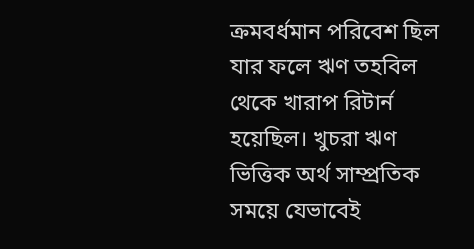ক্রমবর্ধমান পরিবেশ ছিল যার ফলে ঋণ তহবিল থেকে খারাপ রিটার্ন হয়েছিল। খুচরা ঋণ ভিত্তিক অর্থ সাম্প্রতিক সময়ে যেভাবেই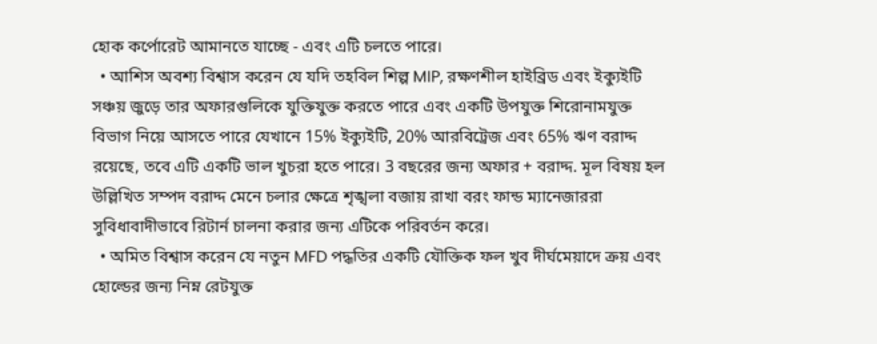হোক কর্পোরেট আমানতে যাচ্ছে - এবং এটি চলতে পারে।
  • আশিস অবশ্য বিশ্বাস করেন যে যদি তহবিল শিল্প MIP, রক্ষণশীল হাইব্রিড এবং ইক্যুইটি সঞ্চয় জুড়ে তার অফারগুলিকে যুক্তিযুক্ত করতে পারে এবং একটি উপযুক্ত শিরোনামযুক্ত বিভাগ নিয়ে আসতে পারে যেখানে 15% ইক্যুইটি, 20% আরবিট্রেজ এবং 65% ঋণ বরাদ্দ রয়েছে, তবে এটি একটি ভাল খুচরা হতে পারে। 3 বছরের জন্য অফার + বরাদ্দ. মূল বিষয় হল উল্লিখিত সম্পদ বরাদ্দ মেনে চলার ক্ষেত্রে শৃঙ্খলা বজায় রাখা বরং ফান্ড ম্যানেজাররা সুবিধাবাদীভাবে রিটার্ন চালনা করার জন্য এটিকে পরিবর্তন করে।
  • অমিত বিশ্বাস করেন যে নতুন MFD পদ্ধতির একটি যৌক্তিক ফল খুব দীর্ঘমেয়াদে ক্রয় এবং হোল্ডের জন্য নিম্ন রেটযুক্ত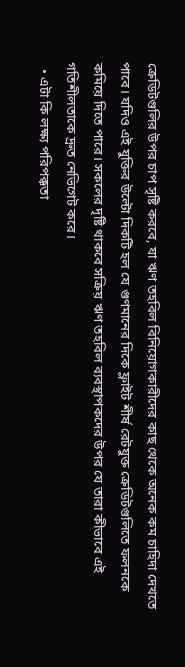ক্রেডিটগুলির উপর চাপ সৃষ্টি করবে, যা ঋণ তহবিল বিনিয়োগকারীদের কাছ থেকে অনেক কম চাহিদা দেখতে পাবে। যদিও এই যুক্তির উল্টো দিকটি হল যে গুণমানের দিকে ফ্লাইট শীর্ষ রেটযুক্ত ক্রেডিটগুলিতে ফলনকে কমিয়ে দিতে পারে। সকলের দৃষ্টি থাকবে সক্রিয় ঋণ তহবিল ব্যবস্থাপকদের উপর যে তারা কীভাবে এই গতিশীলতাকে দ্রুত নেভিগেট করে।
  • এটা কি লক্ষ্য পরিপক্কতা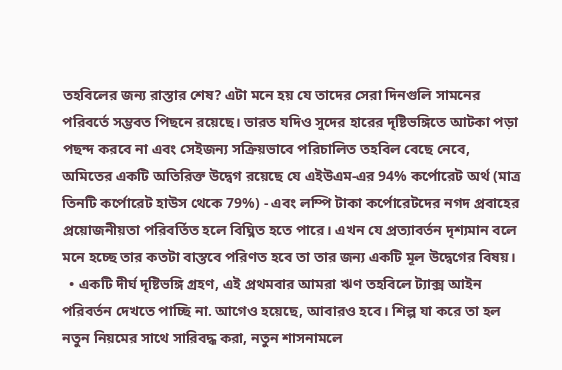তহবিলের জন্য রাস্তার শেষ? এটা মনে হয় যে তাদের সেরা দিনগুলি সামনের পরিবর্তে সম্ভবত পিছনে রয়েছে। ভারত যদিও সুদের হারের দৃষ্টিভঙ্গিতে আটকা পড়া পছন্দ করবে না এবং সেইজন্য সক্রিয়ভাবে পরিচালিত তহবিল বেছে নেবে, অমিতের একটি অতিরিক্ত উদ্বেগ রয়েছে যে এইউএম-এর 94% কর্পোরেট অর্থ (মাত্র তিনটি কর্পোরেট হাউস থেকে 79%) - এবং লম্পি টাকা কর্পোরেটদের নগদ প্রবাহের প্রয়োজনীয়তা পরিবর্তিত হলে বিঘ্নিত হতে পারে। এখন যে প্রত্যাবর্তন দৃশ্যমান বলে মনে হচ্ছে তার কতটা বাস্তবে পরিণত হবে তা তার জন্য একটি মূল উদ্বেগের বিষয়।
  • একটি দীর্ঘ দৃষ্টিভঙ্গি গ্রহণ, এই প্রথমবার আমরা ঋণ তহবিলে ট্যাক্স আইন পরিবর্তন দেখতে পাচ্ছি না. আগেও হয়েছে, আবারও হবে। শিল্প যা করে তা হল নতুন নিয়মের সাথে সারিবদ্ধ করা, নতুন শাসনামলে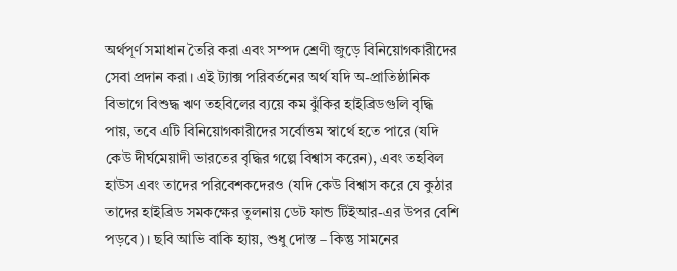অর্থপূর্ণ সমাধান তৈরি করা এবং সম্পদ শ্রেণী জুড়ে বিনিয়োগকারীদের সেবা প্রদান করা। এই ট্যাক্স পরিবর্তনের অর্থ যদি অ-প্রাতিষ্ঠানিক বিভাগে বিশুদ্ধ ঋণ তহবিলের ব্যয়ে কম ঝুঁকির হাইব্রিডগুলি বৃদ্ধি পায়, তবে এটি বিনিয়োগকারীদের সর্বোত্তম স্বার্থে হতে পারে (যদি কেউ দীর্ঘমেয়াদী ভারতের বৃদ্ধির গল্পে বিশ্বাস করেন), এবং তহবিল হাউস এবং তাদের পরিবেশকদেরও (যদি কেউ বিশ্বাস করে যে কুঠার তাদের হাইব্রিড সমকক্ষের তুলনায় ডেট ফান্ড টিইআর-এর উপর বেশি পড়বে)। ছবি আভি বাকি হ্যায়, শুধু দোস্ত – কিন্তু সামনের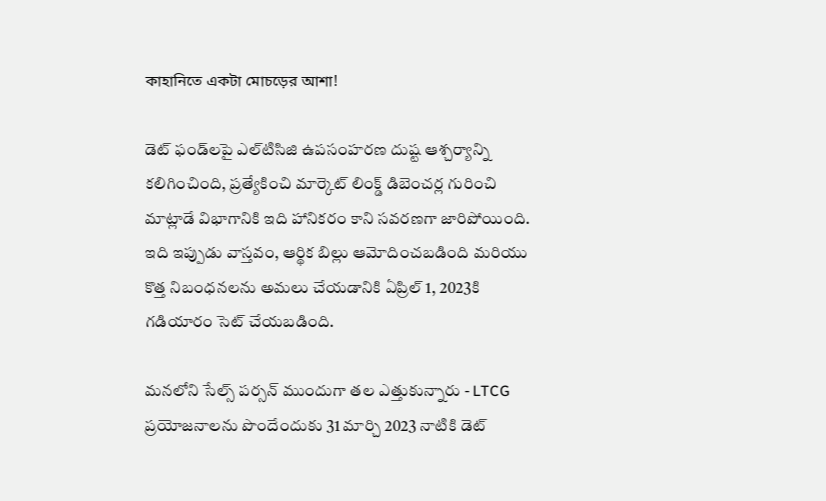কাহানিতে একটা মোচড়ের আশা!

డెట్ ఫండ్‌లపై ఎల్‌టిసిజి ఉపసంహరణ దుష్ట ఆశ్చర్యాన్ని కలిగించింది, ప్రత్యేకించి మార్కెట్ లింక్డ్ డిబెంచర్ల గురించి మాట్లాడే విభాగానికి ఇది హానికరం కాని సవరణగా జారిపోయింది. ఇది ఇప్పుడు వాస్తవం, ఆర్థిక బిల్లు ఆమోదించబడింది మరియు కొత్త నిబంధనలను అమలు చేయడానికి ఏప్రిల్ 1, 2023కి గడియారం సెట్ చేయబడింది.

మనలోని సేల్స్ పర్సన్ ముందుగా తల ఎత్తుకున్నారు - LTCG ప్రయోజనాలను పొందేందుకు 31 మార్చి 2023 నాటికి డెట్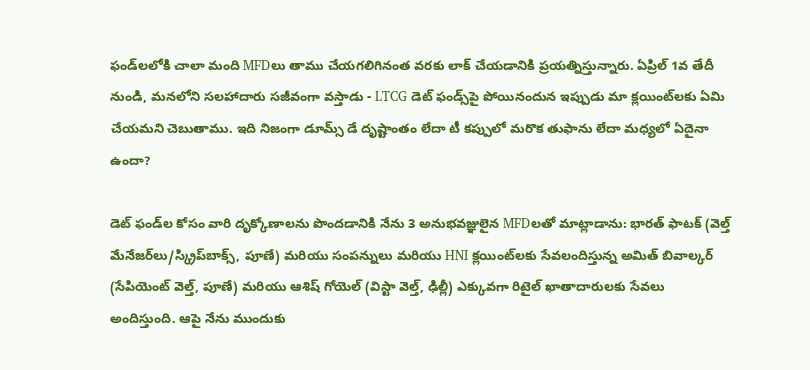ఫండ్‌లలోకి చాలా మంది MFDలు తాము చేయగలిగినంత వరకు లాక్ చేయడానికి ప్రయత్నిస్తున్నారు. ఏప్రిల్ 1వ తేదీ నుండి, మనలోని సలహాదారు సజీవంగా వస్తాడు - LTCG డెట్ ఫండ్స్‌పై పోయినందున ఇప్పుడు మా క్లయింట్‌లకు ఏమి చేయమని చెబుతాము. ఇది నిజంగా డూమ్స్ డే దృష్టాంతం లేదా టీ కప్పులో మరొక తుఫాను లేదా మధ్యలో ఏదైనా ఉందా?

డెట్ ఫండ్‌ల కోసం వారి దృక్కోణాలను పొందడానికి నేను 3 అనుభవజ్ఞులైన MFDలతో మాట్లాడాను: భారత్ ఫాటక్ (వెల్త్ మేనేజర్‌లు/స్క్రిప్‌బాక్స్, పూణే) మరియు సంపన్నులు మరియు HNI క్లయింట్‌లకు సేవలందిస్తున్న అమిత్ బివాల్కర్ (సేపియెంట్ వెల్త్, పూణే) మరియు ఆశిష్ గోయెల్ (విస్టా వెల్త్, ఢిల్లీ) ఎక్కువగా రిటైల్ ఖాతాదారులకు సేవలు అందిస్తుంది. ఆపై నేను ముందుకు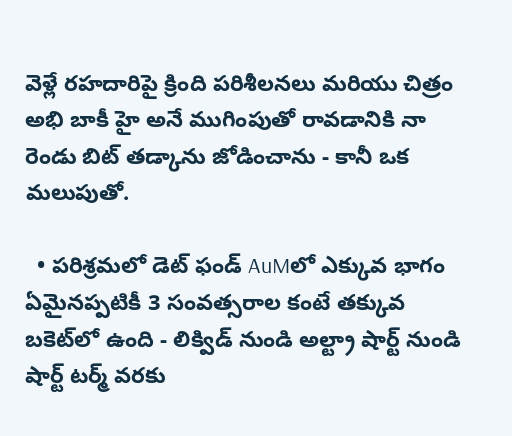వెళ్లే రహదారిపై క్రింది పరిశీలనలు మరియు చిత్రం అభి బాకీ హై అనే ముగింపుతో రావడానికి నా రెండు బిట్ తడ్కాను జోడించాను - కానీ ఒక మలుపుతో.

  • పరిశ్రమలో డెట్ ఫండ్ AuMలో ఎక్కువ భాగం ఏమైనప్పటికీ 3 సంవత్సరాల కంటే తక్కువ బకెట్‌లో ఉంది - లిక్విడ్ నుండి అల్ట్రా షార్ట్ నుండి షార్ట్ టర్మ్ వరకు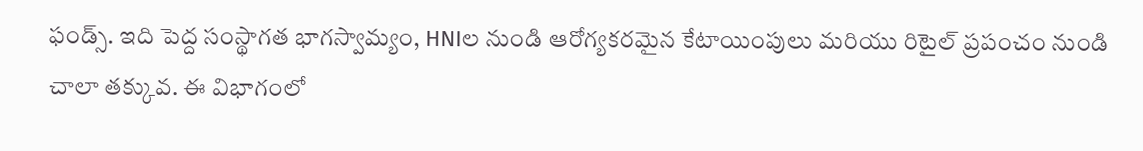ఫండ్స్. ఇది పెద్ద సంస్థాగత భాగస్వామ్యం, HNIల నుండి ఆరోగ్యకరమైన కేటాయింపులు మరియు రిటైల్ ప్రపంచం నుండి చాలా తక్కువ. ఈ విభాగంలో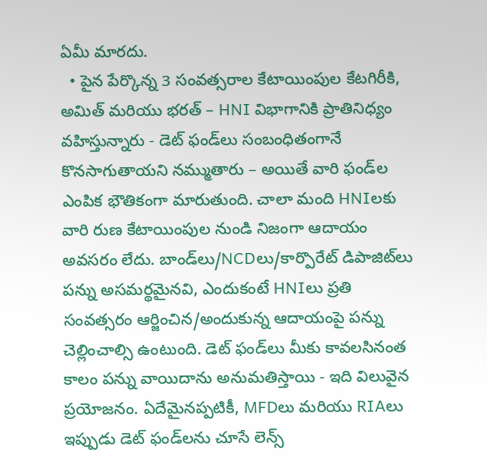ఏమీ మారదు.
  • పైన పేర్కొన్న 3 సంవత్సరాల కేటాయింపుల కేటగిరీకి, అమిత్ మరియు భరత్ – HNI విభాగానికి ప్రాతినిధ్యం వహిస్తున్నారు - డెట్ ఫండ్‌లు సంబంధితంగానే కొనసాగుతాయని నమ్ముతారు – అయితే వారి ఫండ్‌ల ఎంపిక భౌతికంగా మారుతుంది. చాలా మంది HNIలకు వారి రుణ కేటాయింపుల నుండి నిజంగా ఆదాయం అవసరం లేదు. బాండ్‌లు/NCDలు/కార్పొరేట్ డిపాజిట్‌లు పన్ను అసమర్థమైనవి, ఎందుకంటే HNIలు ప్రతి సంవత్సరం ఆర్జించిన/అందుకున్న ఆదాయంపై పన్ను చెల్లించాల్సి ఉంటుంది. డెట్ ఫండ్‌లు మీకు కావలసినంత కాలం పన్ను వాయిదాను అనుమతిస్తాయి - ఇది విలువైన ప్రయోజనం. ఏదేమైనప్పటికీ, MFDలు మరియు RIAలు ఇప్పుడు డెట్ ఫండ్‌లను చూసే లెన్స్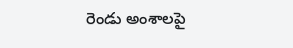రెండు అంశాలపై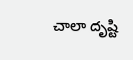చాలా దృష్టి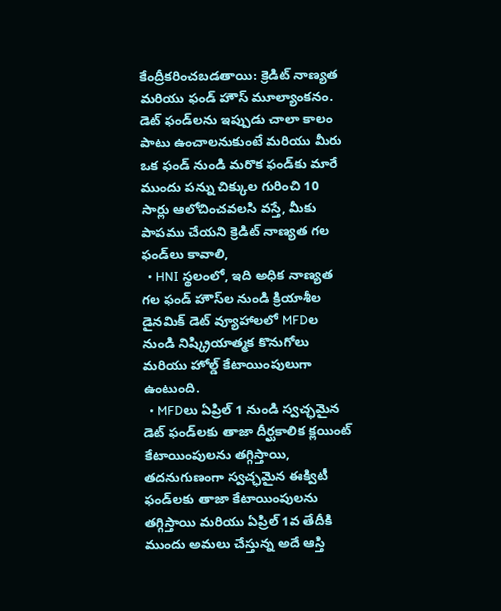కేంద్రీకరించబడతాయి: క్రెడిట్ నాణ్యత మరియు ఫండ్ హౌస్ మూల్యాంకనం. డెట్ ఫండ్‌లను ఇప్పుడు చాలా కాలం పాటు ఉంచాలనుకుంటే మరియు మీరు ఒక ఫండ్ నుండి మరొక ఫండ్‌కు మారే ముందు పన్ను చిక్కుల గురించి 10 సార్లు ఆలోచించవలసి వస్తే, మీకు పాపము చేయని క్రెడిట్ నాణ్యత గల ఫండ్‌లు కావాలి,
  • HNI స్థలంలో, ఇది అధిక నాణ్యత గల ఫండ్ హౌస్‌ల నుండి క్రియాశీల డైనమిక్ డెట్ వ్యూహాలలో MFDల నుండి నిష్క్రియాత్మక కొనుగోలు మరియు హోల్డ్ కేటాయింపులుగా ఉంటుంది.
  • MFDలు ఏప్రిల్ 1 నుండి స్వచ్ఛమైన డెట్ ఫండ్‌లకు తాజా దీర్ఘకాలిక క్లయింట్ కేటాయింపులను తగ్గిస్తాయి, తదనుగుణంగా స్వచ్ఛమైన ఈక్విటీ ఫండ్‌లకు తాజా కేటాయింపులను తగ్గిస్తాయి మరియు ఏప్రిల్ 1వ తేదీకి ముందు అమలు చేస్తున్న అదే ఆస్తి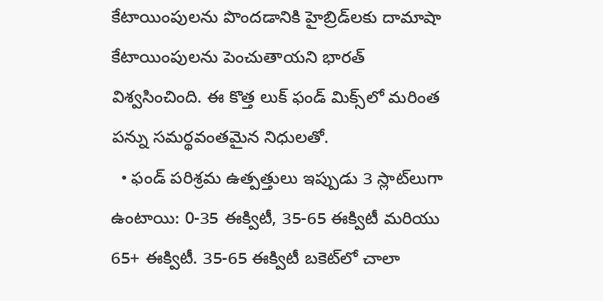కేటాయింపులను పొందడానికి హైబ్రిడ్‌లకు దామాషా కేటాయింపులను పెంచుతాయని భారత్ విశ్వసించింది. ఈ కొత్త లుక్ ఫండ్ మిక్స్‌లో మరింత పన్ను సమర్థవంతమైన నిధులతో.
  • ఫండ్ పరిశ్రమ ఉత్పత్తులు ఇప్పుడు 3 స్లాట్‌లుగా ఉంటాయి: 0-35 ఈక్విటీ, 35-65 ఈక్విటీ మరియు 65+ ఈక్విటీ. 35-65 ఈక్విటీ బకెట్‌లో చాలా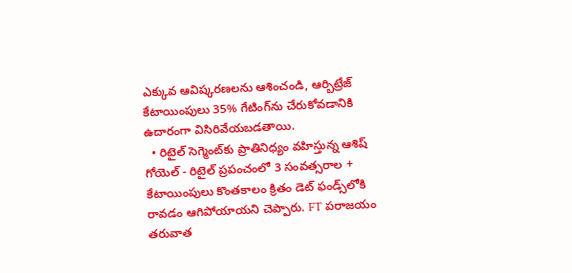ఎక్కువ ఆవిష్కరణలను ఆశించండి, ఆర్బిట్రేజ్ కేటాయింపులు 35% గేటింగ్‌ను చేరుకోవడానికి ఉదారంగా విసిరివేయబడతాయి.
  • రిటైల్ సెగ్మెంట్‌కు ప్రాతినిధ్యం వహిస్తున్న ఆశిష్ గోయెల్ - రిటైల్ ప్రపంచంలో 3 సంవత్సరాల + కేటాయింపులు కొంతకాలం క్రితం డెట్ ఫండ్స్‌లోకి రావడం ఆగిపోయాయని చెప్పారు. FT పరాజయం తరువాత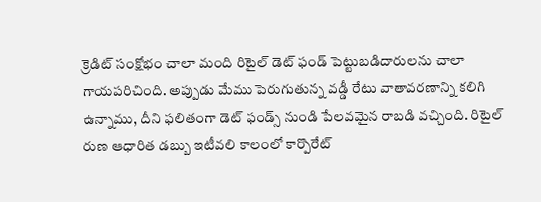క్రెడిట్ సంక్షోభం చాలా మంది రిటైల్ డెట్ ఫండ్ పెట్టుబడిదారులను చాలా గాయపరిచింది. అప్పుడు మేము పెరుగుతున్న వడ్డీ రేటు వాతావరణాన్ని కలిగి ఉన్నాము, దీని ఫలితంగా డెట్ ఫండ్స్ నుండి పేలవమైన రాబడి వచ్చింది. రిటైల్ రుణ ఆధారిత డబ్బు ఇటీవలి కాలంలో కార్పొరేట్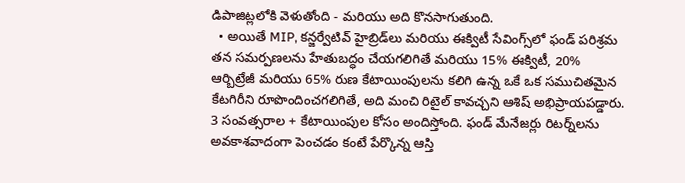డిపాజిట్లలోకి వెళుతోంది - మరియు అది కొనసాగుతుంది.
  • అయితే MIP, కన్జర్వేటివ్ హైబ్రిడ్‌లు మరియు ఈక్విటీ సేవింగ్స్‌లో ఫండ్ పరిశ్రమ తన సమర్పణలను హేతుబద్ధం చేయగలిగితే మరియు 15% ఈక్విటీ, 20% ఆర్బిట్రేజీ మరియు 65% రుణ కేటాయింపులను కలిగి ఉన్న ఒకే ఒక సముచితమైన కేటగిరీని రూపొందించగలిగితే, అది మంచి రిటైల్ కావచ్చని ఆశిష్ అభిప్రాయపడ్డారు. 3 సంవత్సరాల + కేటాయింపుల కోసం అందిస్తోంది. ఫండ్ మేనేజర్లు రిటర్న్‌లను అవకాశవాదంగా పెంచడం కంటే పేర్కొన్న ఆస్తి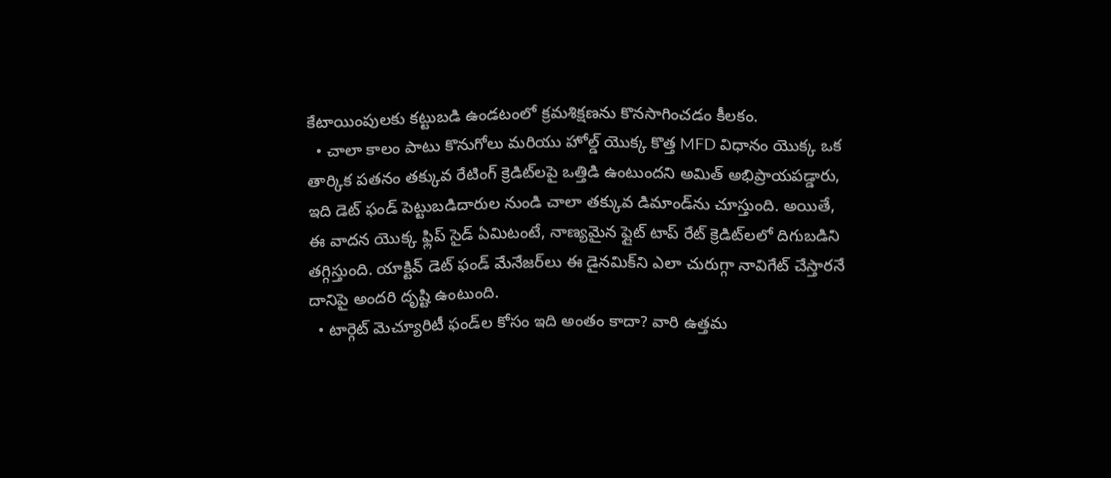కేటాయింపులకు కట్టుబడి ఉండటంలో క్రమశిక్షణను కొనసాగించడం కీలకం.
  • చాలా కాలం పాటు కొనుగోలు మరియు హోల్డ్ యొక్క కొత్త MFD విధానం యొక్క ఒక తార్కిక పతనం తక్కువ రేటింగ్ క్రెడిట్‌లపై ఒత్తిడి ఉంటుందని అమిత్ అభిప్రాయపడ్డారు, ఇది డెట్ ఫండ్ పెట్టుబడిదారుల నుండి చాలా తక్కువ డిమాండ్‌ను చూస్తుంది. అయితే, ఈ వాదన యొక్క ఫ్లిప్ సైడ్ ఏమిటంటే, నాణ్యమైన ఫ్లైట్ టాప్ రేట్ క్రెడిట్‌లలో దిగుబడిని తగ్గిస్తుంది. యాక్టివ్ డెట్ ఫండ్ మేనేజర్‌లు ఈ డైనమిక్‌ని ఎలా చురుగ్గా నావిగేట్ చేస్తారనే దానిపై అందరి దృష్టి ఉంటుంది.
  • టార్గెట్ మెచ్యూరిటీ ఫండ్‌ల కోసం ఇది అంతం కాదా? వారి ఉత్తమ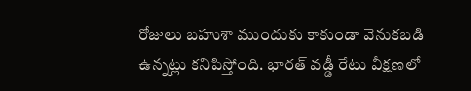రోజులు బహుశా ముందుకు కాకుండా వెనుకబడి ఉన్నట్లు కనిపిస్తోంది. భారత్ వడ్డీ రేటు వీక్షణలో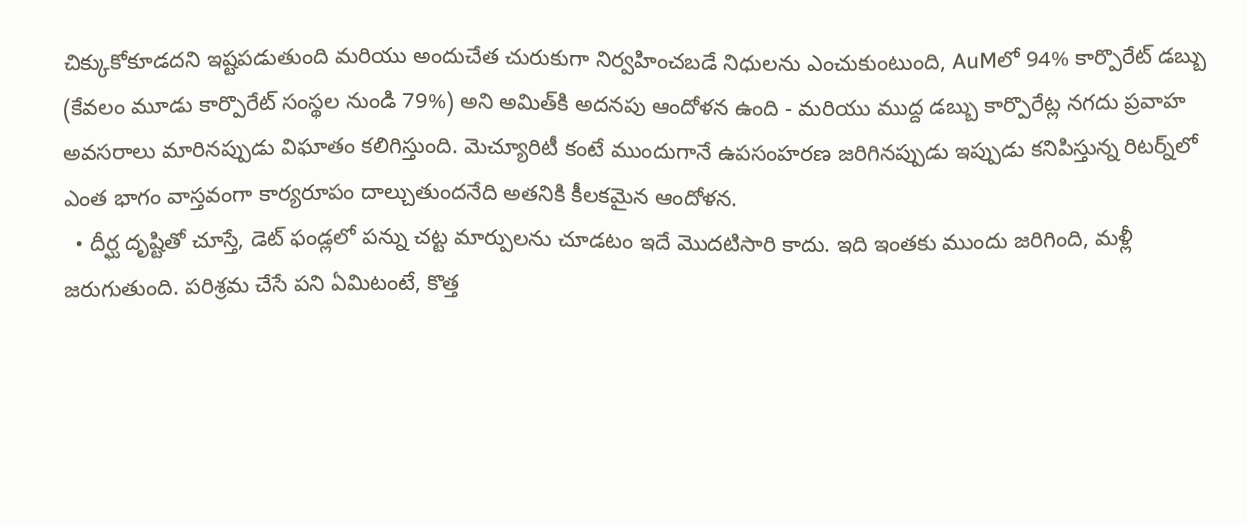చిక్కుకోకూడదని ఇష్టపడుతుంది మరియు అందుచేత చురుకుగా నిర్వహించబడే నిధులను ఎంచుకుంటుంది, AuMలో 94% కార్పొరేట్ డబ్బు (కేవలం మూడు కార్పొరేట్ సంస్థల నుండి 79%) అని అమిత్‌కి అదనపు ఆందోళన ఉంది - మరియు ముద్ద డబ్బు కార్పొరేట్ల నగదు ప్రవాహ అవసరాలు మారినప్పుడు విఘాతం కలిగిస్తుంది. మెచ్యూరిటీ కంటే ముందుగానే ఉపసంహరణ జరిగినప్పుడు ఇప్పుడు కనిపిస్తున్న రిటర్న్‌లో ఎంత భాగం వాస్తవంగా కార్యరూపం దాల్చుతుందనేది అతనికి కీలకమైన ఆందోళన.
  • దీర్ఘ దృష్టితో చూస్తే, డెట్ ఫండ్లలో పన్ను చట్ట మార్పులను చూడటం ఇదే మొదటిసారి కాదు. ఇది ఇంతకు ముందు జరిగింది, మళ్లీ జరుగుతుంది. పరిశ్రమ చేసే పని ఏమిటంటే, కొత్త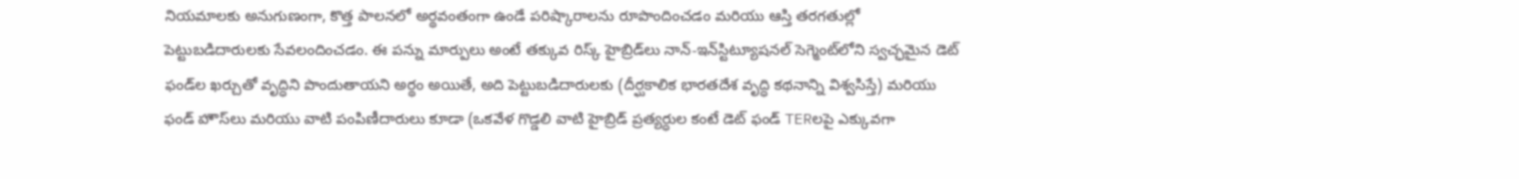నియమాలకు అనుగుణంగా, కొత్త పాలనలో అర్థవంతంగా ఉండే పరిష్కారాలను రూపొందించడం మరియు ఆస్తి తరగతుల్లో పెట్టుబడిదారులకు సేవలందించడం. ఈ పన్ను మార్పులు అంటే తక్కువ రిస్క్ హైబ్రిడ్‌లు నాన్-ఇన్‌స్టిట్యూషనల్ సెగ్మెంట్‌లోని స్వచ్ఛమైన డెట్ ఫండ్‌ల ఖర్చుతో వృద్ధిని పొందుతాయని అర్థం అయితే, అది పెట్టుబడిదారులకు (దీర్ఘకాలిక భారతదేశ వృద్ధి కథనాన్ని విశ్వసిస్తే) మరియు ఫండ్ హౌస్‌లు మరియు వాటి పంపిణీదారులు కూడా (ఒకవేళ గొడ్డలి వాటి హైబ్రిడ్ ప్రత్యర్ధుల కంటే డెట్ ఫండ్ TERలపై ఎక్కువగా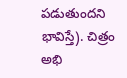పడుతుందని భావిస్తే). చిత్రం అభి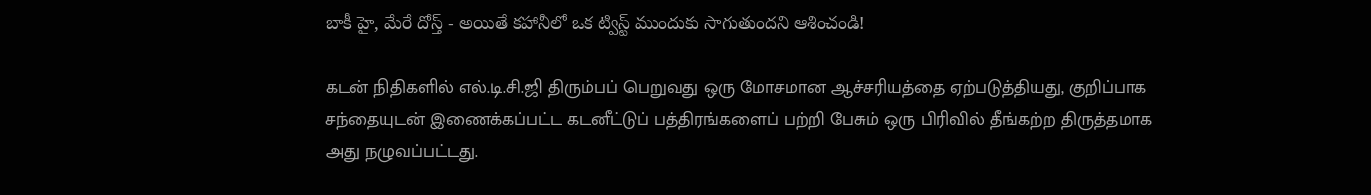బాకీ హై, మేరే దోస్త్ - అయితే కహానీలో ఒక ట్విస్ట్ ముందుకు సాగుతుందని ఆశించండి!

கடன் நிதிகளில் எல்.டி.சி.ஜி திரும்பப் பெறுவது ஒரு மோசமான ஆச்சரியத்தை ஏற்படுத்தியது, குறிப்பாக சந்தையுடன் இணைக்கப்பட்ட கடனீட்டுப் பத்திரங்களைப் பற்றி பேசும் ஒரு பிரிவில் தீங்கற்ற திருத்தமாக அது நழுவப்பட்டது.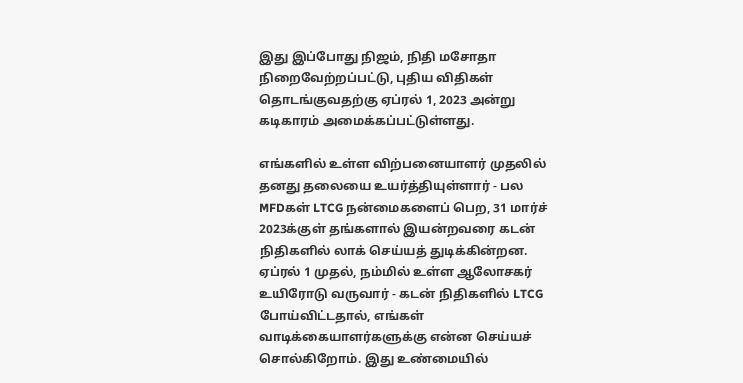இது இப்போது நிஜம், நிதி மசோதா நிறைவேற்றப்பட்டு, புதிய விதிகள் தொடங்குவதற்கு ஏப்ரல் 1, 2023 அன்று கடிகாரம் அமைக்கப்பட்டுள்ளது.

எங்களில் உள்ள விற்பனையாளர் முதலில் தனது தலையை உயர்த்தியுள்ளார் - பல MFDகள் LTCG நன்மைகளைப் பெற, 31 மார்ச் 2023க்குள் தங்களால் இயன்றவரை கடன் நிதிகளில் லாக் செய்யத் துடிக்கின்றன. ஏப்ரல் 1 முதல், நம்மில் உள்ள ஆலோசகர் உயிரோடு வருவார் - கடன் நிதிகளில் LTCG போய்விட்டதால், எங்கள் வாடிக்கையாளர்களுக்கு என்ன செய்யச் சொல்கிறோம். இது உண்மையில்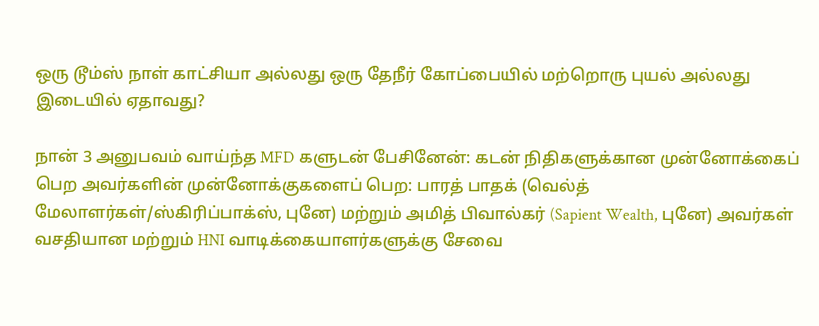ஒரு டூம்ஸ் நாள் காட்சியா அல்லது ஒரு தேநீர் கோப்பையில் மற்றொரு புயல் அல்லது இடையில் ஏதாவது?

நான் 3 அனுபவம் வாய்ந்த MFD களுடன் பேசினேன்: கடன் நிதிகளுக்கான முன்னோக்கைப் பெற அவர்களின் முன்னோக்குகளைப் பெற: பாரத் பாதக் (வெல்த் மேலாளர்கள்/ஸ்கிரிப்பாக்ஸ், புனே) மற்றும் அமித் பிவால்கர் (Sapient Wealth, புனே) அவர்கள் வசதியான மற்றும் HNI வாடிக்கையாளர்களுக்கு சேவை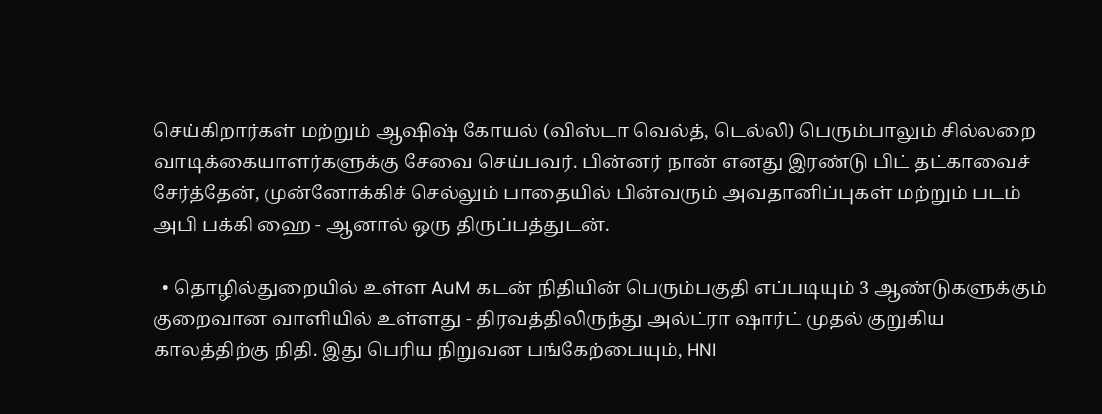செய்கிறார்கள் மற்றும் ஆஷிஷ் கோயல் (விஸ்டா வெல்த், டெல்லி) பெரும்பாலும் சில்லறை வாடிக்கையாளர்களுக்கு சேவை செய்பவர். பின்னர் நான் எனது இரண்டு பிட் தட்காவைச் சேர்த்தேன், முன்னோக்கிச் செல்லும் பாதையில் பின்வரும் அவதானிப்புகள் மற்றும் படம் அபி பக்கி ஹை - ஆனால் ஒரு திருப்பத்துடன்.

  • தொழில்துறையில் உள்ள AuM கடன் நிதியின் பெரும்பகுதி எப்படியும் 3 ஆண்டுகளுக்கும் குறைவான வாளியில் உள்ளது - திரவத்திலிருந்து அல்ட்ரா ஷார்ட் முதல் குறுகிய காலத்திற்கு நிதி. இது பெரிய நிறுவன பங்கேற்பையும், HNI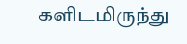களிடமிருந்து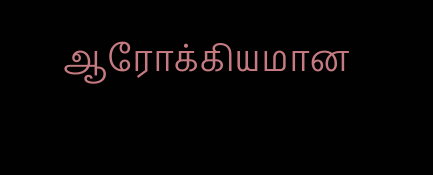ஆரோக்கியமான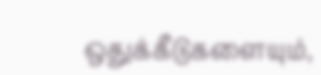ஒதுக்கீடுகளையும்,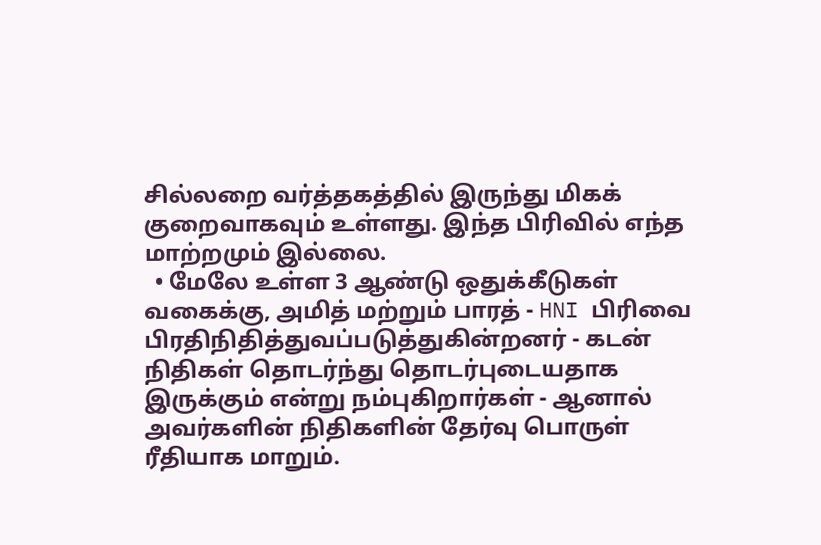சில்லறை வர்த்தகத்தில் இருந்து மிகக் குறைவாகவும் உள்ளது. இந்த பிரிவில் எந்த மாற்றமும் இல்லை.
  • மேலே உள்ள 3 ஆண்டு ஒதுக்கீடுகள் வகைக்கு, அமித் மற்றும் பாரத் - HNI பிரிவை பிரதிநிதித்துவப்படுத்துகின்றனர் - கடன் நிதிகள் தொடர்ந்து தொடர்புடையதாக இருக்கும் என்று நம்புகிறார்கள் - ஆனால் அவர்களின் நிதிகளின் தேர்வு பொருள் ரீதியாக மாறும்.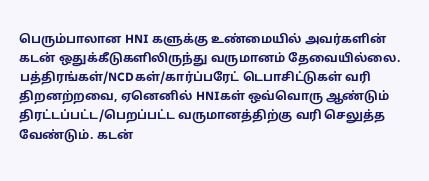பெரும்பாலான HNI களுக்கு உண்மையில் அவர்களின் கடன் ஒதுக்கீடுகளிலிருந்து வருமானம் தேவையில்லை. பத்திரங்கள்/NCDகள்/கார்ப்பரேட் டெபாசிட்டுகள் வரி திறனற்றவை, ஏனெனில் HNIகள் ஒவ்வொரு ஆண்டும் திரட்டப்பட்ட/பெறப்பட்ட வருமானத்திற்கு வரி செலுத்த வேண்டும். கடன்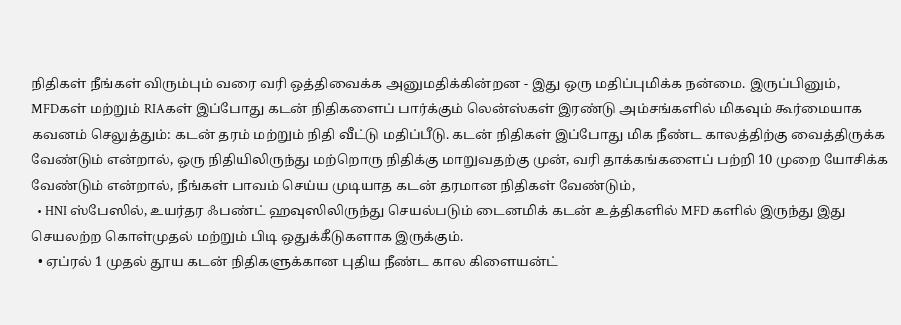நிதிகள் நீங்கள் விரும்பும் வரை வரி ஒத்திவைக்க அனுமதிக்கின்றன - இது ஒரு மதிப்புமிக்க நன்மை. இருப்பினும், MFDகள் மற்றும் RIAகள் இப்போது கடன் நிதிகளைப் பார்க்கும் லென்ஸ்கள் இரண்டு அம்சங்களில் மிகவும் கூர்மையாக கவனம் செலுத்தும்: கடன் தரம் மற்றும் நிதி வீட்டு மதிப்பீடு. கடன் நிதிகள் இப்போது மிக நீண்ட காலத்திற்கு வைத்திருக்க வேண்டும் என்றால், ஒரு நிதியிலிருந்து மற்றொரு நிதிக்கு மாறுவதற்கு முன், வரி தாக்கங்களைப் பற்றி 10 முறை யோசிக்க வேண்டும் என்றால், நீங்கள் பாவம் செய்ய முடியாத கடன் தரமான நிதிகள் வேண்டும்,
  • HNI ஸ்பேஸில், உயர்தர ஃபண்ட் ஹவுஸிலிருந்து செயல்படும் டைனமிக் கடன் உத்திகளில் MFD களில் இருந்து இது செயலற்ற கொள்முதல் மற்றும் பிடி ஒதுக்கீடுகளாக இருக்கும்.
  • ஏப்ரல் 1 முதல் தூய கடன் நிதிகளுக்கான புதிய நீண்ட கால கிளையன்ட்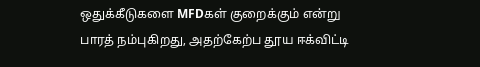ஒதுக்கீடுகளை MFDகள் குறைக்கும் என்று பாரத் நம்புகிறது, அதற்கேற்ப தூய ஈக்விட்டி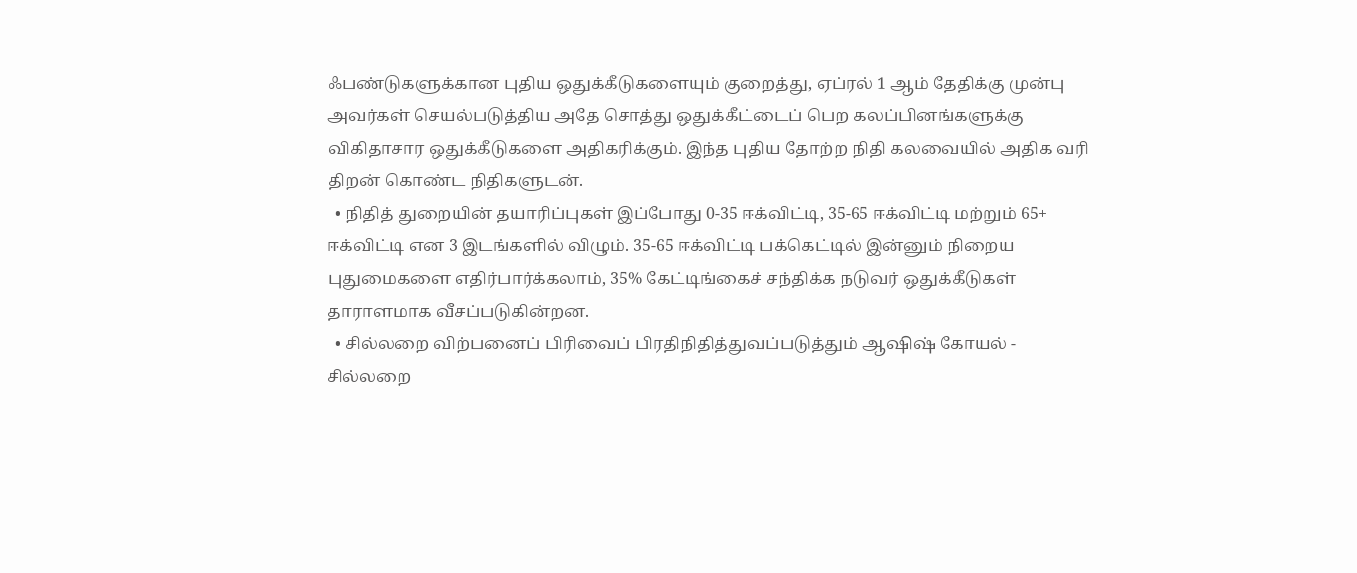ஃபண்டுகளுக்கான புதிய ஒதுக்கீடுகளையும் குறைத்து, ஏப்ரல் 1 ஆம் தேதிக்கு முன்பு அவர்கள் செயல்படுத்திய அதே சொத்து ஒதுக்கீட்டைப் பெற கலப்பினங்களுக்கு விகிதாசார ஒதுக்கீடுகளை அதிகரிக்கும். இந்த புதிய தோற்ற நிதி கலவையில் அதிக வரி திறன் கொண்ட நிதிகளுடன்.
  • நிதித் துறையின் தயாரிப்புகள் இப்போது 0-35 ஈக்விட்டி, 35-65 ஈக்விட்டி மற்றும் 65+ ஈக்விட்டி என 3 இடங்களில் விழும். 35-65 ஈக்விட்டி பக்கெட்டில் இன்னும் நிறைய புதுமைகளை எதிர்பார்க்கலாம், 35% கேட்டிங்கைச் சந்திக்க நடுவர் ஒதுக்கீடுகள் தாராளமாக வீசப்படுகின்றன.
  • சில்லறை விற்பனைப் பிரிவைப் பிரதிநிதித்துவப்படுத்தும் ஆஷிஷ் கோயல் - சில்லறை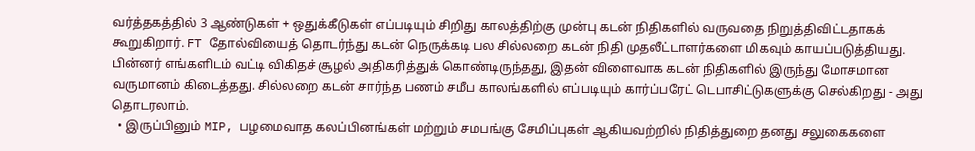வர்த்தகத்தில் 3 ஆண்டுகள் + ஒதுக்கீடுகள் எப்படியும் சிறிது காலத்திற்கு முன்பு கடன் நிதிகளில் வருவதை நிறுத்திவிட்டதாகக் கூறுகிறார். FT தோல்வியைத் தொடர்ந்து கடன் நெருக்கடி பல சில்லறை கடன் நிதி முதலீட்டாளர்களை மிகவும் காயப்படுத்தியது. பின்னர் எங்களிடம் வட்டி விகிதச் சூழல் அதிகரித்துக் கொண்டிருந்தது, இதன் விளைவாக கடன் நிதிகளில் இருந்து மோசமான வருமானம் கிடைத்தது. சில்லறை கடன் சார்ந்த பணம் சமீப காலங்களில் எப்படியும் கார்ப்பரேட் டெபாசிட்டுகளுக்கு செல்கிறது - அது தொடரலாம்.
  • இருப்பினும் MIP, பழமைவாத கலப்பினங்கள் மற்றும் சமபங்கு சேமிப்புகள் ஆகியவற்றில் நிதித்துறை தனது சலுகைகளை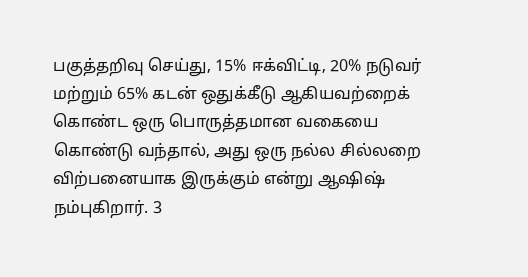பகுத்தறிவு செய்து, 15% ஈக்விட்டி, 20% நடுவர் மற்றும் 65% கடன் ஒதுக்கீடு ஆகியவற்றைக் கொண்ட ஒரு பொருத்தமான வகையை கொண்டு வந்தால், அது ஒரு நல்ல சில்லறை விற்பனையாக இருக்கும் என்று ஆஷிஷ் நம்புகிறார். 3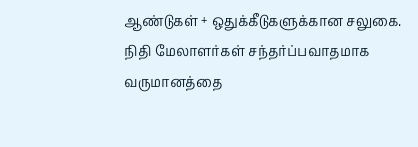ஆண்டுகள் + ஒதுக்கீடுகளுக்கான சலுகை. நிதி மேலாளர்கள் சந்தர்ப்பவாதமாக வருமானத்தை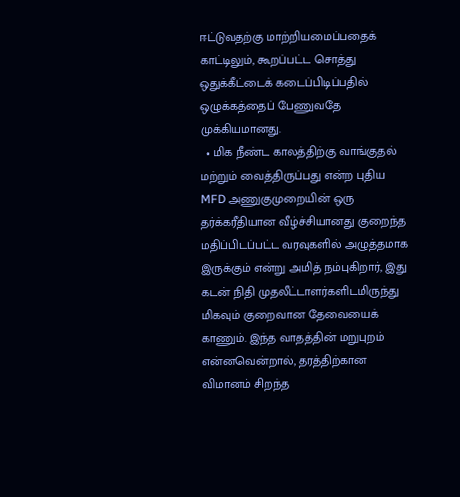ஈட்டுவதற்கு மாற்றியமைப்பதைக் காட்டிலும், கூறப்பட்ட சொத்து ஒதுக்கீட்டைக் கடைப்பிடிப்பதில் ஒழுக்கத்தைப் பேணுவதே முக்கியமானது.
  • மிக நீண்ட காலத்திற்கு வாங்குதல் மற்றும் வைத்திருப்பது என்ற புதிய MFD அணுகுமுறையின் ஒரு தர்க்கரீதியான வீழ்ச்சியானது குறைந்த மதிப்பிடப்பட்ட வரவுகளில் அழுத்தமாக இருக்கும் என்று அமித் நம்புகிறார், இது கடன் நிதி முதலீட்டாளர்களிடமிருந்து மிகவும் குறைவான தேவையைக் காணும். இந்த வாதத்தின் மறுபுறம் என்னவென்றால், தரத்திற்கான விமானம் சிறந்த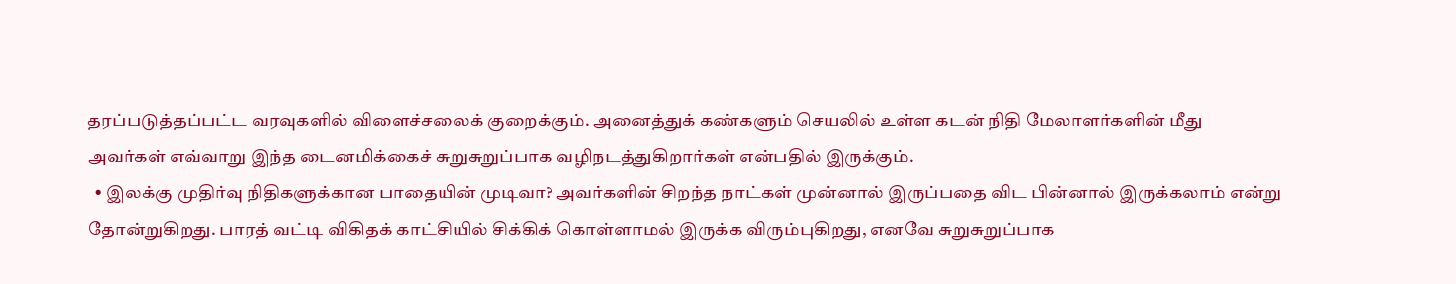தரப்படுத்தப்பட்ட வரவுகளில் விளைச்சலைக் குறைக்கும். அனைத்துக் கண்களும் செயலில் உள்ள கடன் நிதி மேலாளர்களின் மீது அவர்கள் எவ்வாறு இந்த டைனமிக்கைச் சுறுசுறுப்பாக வழிநடத்துகிறார்கள் என்பதில் இருக்கும்.
  • இலக்கு முதிர்வு நிதிகளுக்கான பாதையின் முடிவா? அவர்களின் சிறந்த நாட்கள் முன்னால் இருப்பதை விட பின்னால் இருக்கலாம் என்று தோன்றுகிறது. பாரத் வட்டி விகிதக் காட்சியில் சிக்கிக் கொள்ளாமல் இருக்க விரும்புகிறது, எனவே சுறுசுறுப்பாக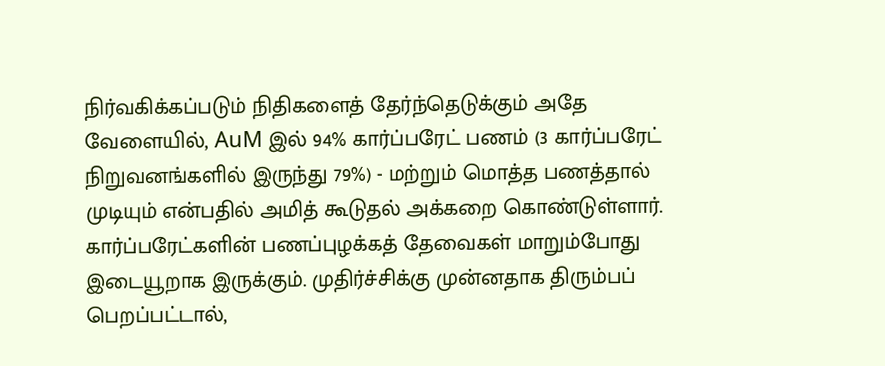நிர்வகிக்கப்படும் நிதிகளைத் தேர்ந்தெடுக்கும் அதே வேளையில், AuM இல் 94% கார்ப்பரேட் பணம் (3 கார்ப்பரேட் நிறுவனங்களில் இருந்து 79%) - மற்றும் மொத்த பணத்தால் முடியும் என்பதில் அமித் கூடுதல் அக்கறை கொண்டுள்ளார். கார்ப்பரேட்களின் பணப்புழக்கத் தேவைகள் மாறும்போது இடையூறாக இருக்கும். முதிர்ச்சிக்கு முன்னதாக திரும்பப் பெறப்பட்டால்,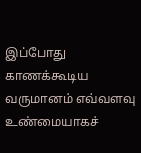இப்போது காணக்கூடிய வருமானம் எவ்வளவு உண்மையாகச்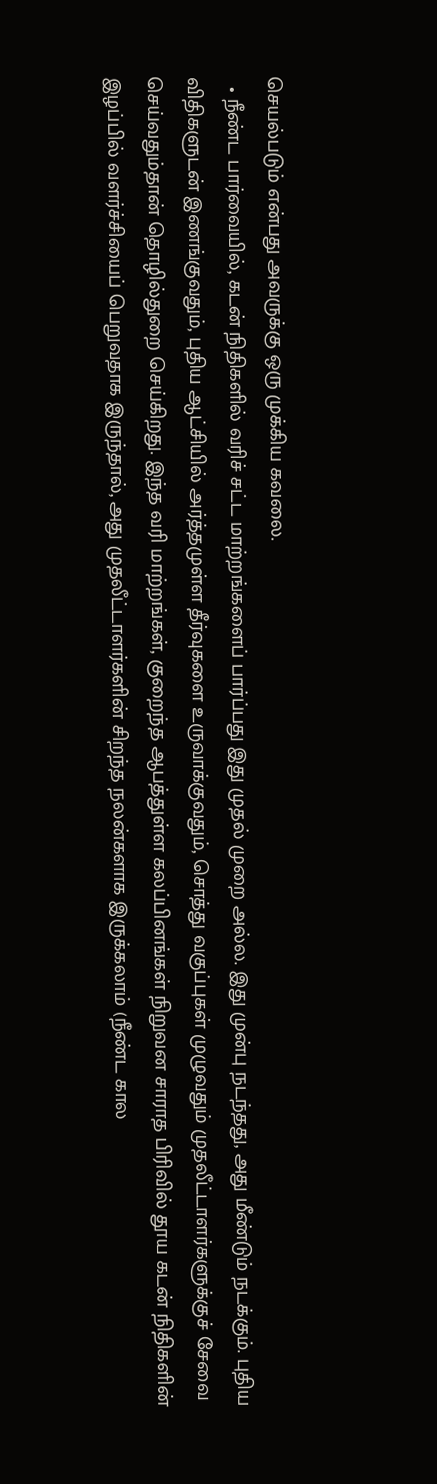செயல்படும் என்பது அவருக்கு ஒரு முக்கிய கவலை.
  • நீண்ட பார்வையில், கடன் நிதிகளில் வரிச் சட்ட மாற்றங்களைப் பார்ப்பது இது முதல் முறை அல்ல. இது முன்பு நடந்தது, அது மீண்டும் நடக்கும். புதிய விதிகளுடன் இணங்குவதும், புதிய ஆட்சியில் அர்த்தமுள்ள தீர்வுகளை உருவாக்குவதும், சொத்து வகுப்புகள் முழுவதும் முதலீட்டாளர்களுக்குச் சேவை செய்வதும்தான் தொழில்துறை செய்கிறது. இந்த வரி மாற்றங்கள், குறைந்த ஆபத்துள்ள கலப்பினங்கள் நிறுவன சாராத பிரிவில் தூய கடன் நிதிகளின் இழப்பில் வளர்ச்சியைப் பெறுவதாக இருந்தால், அது முதலீட்டாளர்களின் சிறந்த நலன்களாக இருக்கலாம் (நீண்ட கால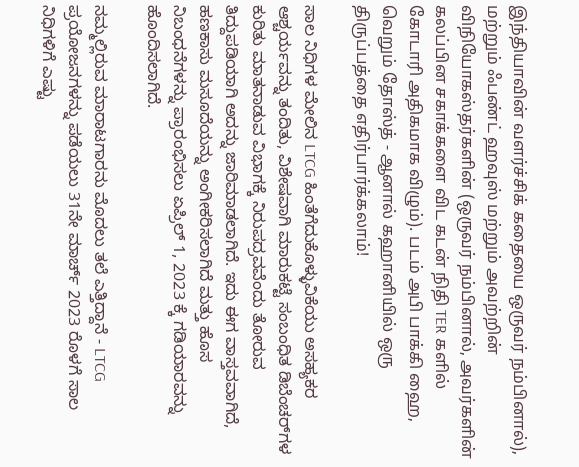இந்தியாவின் வளர்ச்சிக் கதையை ஒருவர் நம்பினால்), மற்றும் ஃபண்ட் ஹவுஸ் மற்றும் அவற்றின் விநியோகஸ்தர்களின் (ஒருவர் நம்பினால், அவர்களின் கலப்பின சகாக்களை விட கடன் நிதி TER களில் கோடாரி அதிகமாக விழும்). படம் அபி பாக்கி ஹை, வெறும் தோஸ்த் - ஆனால் கஹானியில் ஒரு திருப்பத்தை எதிர்பார்க்கலாம்!

ಸಾಲ ನಿಧಿಗಳ ಮೇಲಿನ LTCG ಹಿಂತೆಗೆದುಕೊಳ್ಳುವಿಕೆಯು ಅಸಹ್ಯಕರ ಆಶ್ಚರ್ಯವನ್ನು ತಂದಿತು, ವಿಶೇಷವಾಗಿ ಮಾರುಕಟ್ಟೆ ಸಂಬಂಧಿತ ಡಿಬೆಂಚರ್‌ಗಳ ಕುರಿತು ಮಾತನಾಡುವ ವಿಭಾಗಕ್ಕೆ ನಿರುಪದ್ರವವೆಂದು ತೋರುವ ತಿದ್ದುಪಡಿಯಾಗಿ ಅದನ್ನು ಜಾರಿಮಾಡಲಾಗಿದೆ. ಇದು ಈಗ ವಾಸ್ತವವಾಗಿದೆ, ಹಣಕಾಸು ಮಸೂದೆಯನ್ನು ಅಂಗೀಕರಿಸಲಾಗಿದೆ ಮತ್ತು ಹೊಸ ನಿಬಂಧನೆಗಳನ್ನು ಪ್ರಾರಂಭಿಸಲು ಏಪ್ರಿಲ್ 1, 2023 ಕ್ಕೆ ಗಡಿಯಾರವನ್ನು ಹೊಂದಿಸಲಾಗಿದೆ.

ನಮ್ಮಲ್ಲಿರುವ ಮಾರಾಟಗಾರನು ಮೊದಲು ತಲೆ ಎತ್ತಿದ್ದಾನೆ - LTCG ಪ್ರಯೋಜನಗಳನ್ನು ಪಡೆಯಲು 31ನೇ ಮಾರ್ಚ್ 2023 ರೊಳಗೆ ಸಾಲ ನಿಧಿಗಳಿಗೆ ಎಷ್ಟು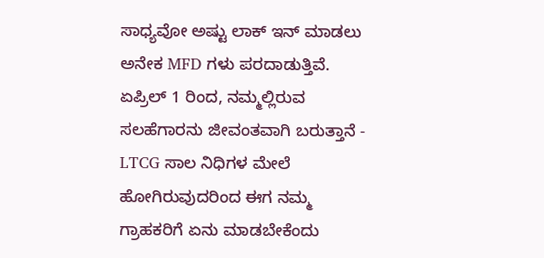ಸಾಧ್ಯವೋ ಅಷ್ಟು ಲಾಕ್ ಇನ್ ಮಾಡಲು ಅನೇಕ MFD ಗಳು ಪರದಾಡುತ್ತಿವೆ. ಏಪ್ರಿಲ್ 1 ರಿಂದ, ನಮ್ಮಲ್ಲಿರುವ ಸಲಹೆಗಾರನು ಜೀವಂತವಾಗಿ ಬರುತ್ತಾನೆ - LTCG ಸಾಲ ನಿಧಿಗಳ ಮೇಲೆ ಹೋಗಿರುವುದರಿಂದ ಈಗ ನಮ್ಮ ಗ್ರಾಹಕರಿಗೆ ಏನು ಮಾಡಬೇಕೆಂದು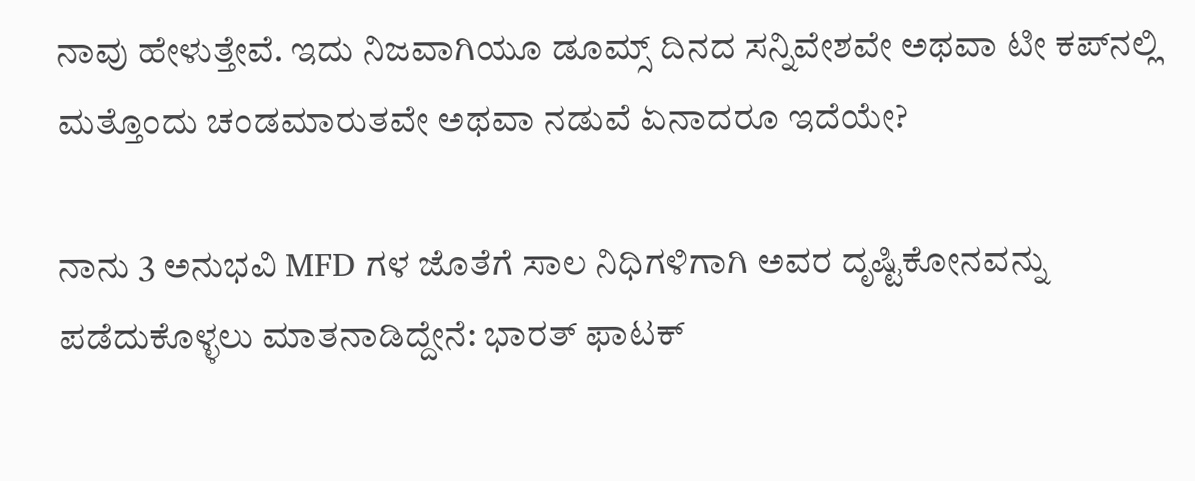ನಾವು ಹೇಳುತ್ತೇವೆ. ಇದು ನಿಜವಾಗಿಯೂ ಡೂಮ್ಸ್ ದಿನದ ಸನ್ನಿವೇಶವೇ ಅಥವಾ ಟೀ ಕಪ್‌ನಲ್ಲಿ ಮತ್ತೊಂದು ಚಂಡಮಾರುತವೇ ಅಥವಾ ನಡುವೆ ಏನಾದರೂ ಇದೆಯೇ?

ನಾನು 3 ಅನುಭವಿ MFD ಗಳ ಜೊತೆಗೆ ಸಾಲ ನಿಧಿಗಳಿಗಾಗಿ ಅವರ ದೃಷ್ಟಿಕೋನವನ್ನು ಪಡೆದುಕೊಳ್ಳಲು ಮಾತನಾಡಿದ್ದೇನೆ: ಭಾರತ್ ಫಾಟಕ್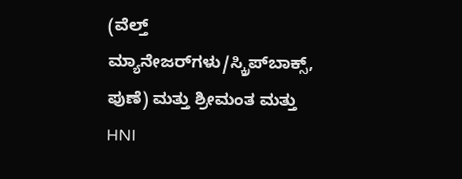(ವೆಲ್ತ್ ಮ್ಯಾನೇಜರ್‌ಗಳು/ಸ್ಕ್ರಿಪ್‌ಬಾಕ್ಸ್, ಪುಣೆ) ಮತ್ತು ಶ್ರೀಮಂತ ಮತ್ತು HNI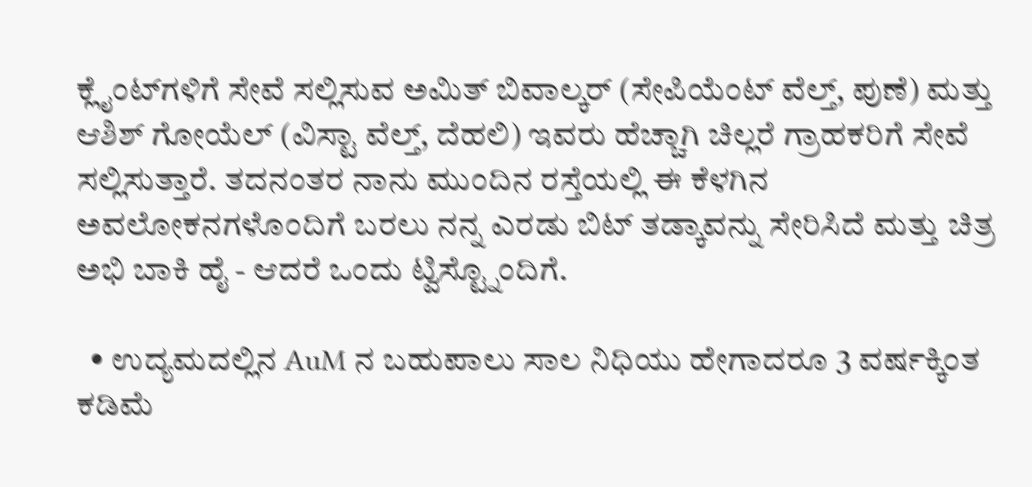ಕ್ಲೈಂಟ್‌ಗಳಿಗೆ ಸೇವೆ ಸಲ್ಲಿಸುವ ಅಮಿತ್ ಬಿವಾಲ್ಕರ್ (ಸೇಪಿಯೆಂಟ್ ವೆಲ್ತ್, ಪುಣೆ) ಮತ್ತು ಆಶಿಶ್ ಗೋಯೆಲ್ (ವಿಸ್ಟಾ ವೆಲ್ತ್, ದೆಹಲಿ) ಇವರು ಹೆಚ್ಚಾಗಿ ಚಿಲ್ಲರೆ ಗ್ರಾಹಕರಿಗೆ ಸೇವೆ ಸಲ್ಲಿಸುತ್ತಾರೆ. ತದನಂತರ ನಾನು ಮುಂದಿನ ರಸ್ತೆಯಲ್ಲಿ ಈ ಕೆಳಗಿನ ಅವಲೋಕನಗಳೊಂದಿಗೆ ಬರಲು ನನ್ನ ಎರಡು ಬಿಟ್ ತಡ್ಕಾವನ್ನು ಸೇರಿಸಿದೆ ಮತ್ತು ಚಿತ್ರ ಅಭಿ ಬಾಕಿ ಹೈ - ಆದರೆ ಒಂದು ಟ್ವಿಸ್ಟ್ನೊಂದಿಗೆ.

  • ಉದ್ಯಮದಲ್ಲಿನ AuM ನ ಬಹುಪಾಲು ಸಾಲ ನಿಧಿಯು ಹೇಗಾದರೂ 3 ವರ್ಷಕ್ಕಿಂತ ಕಡಿಮೆ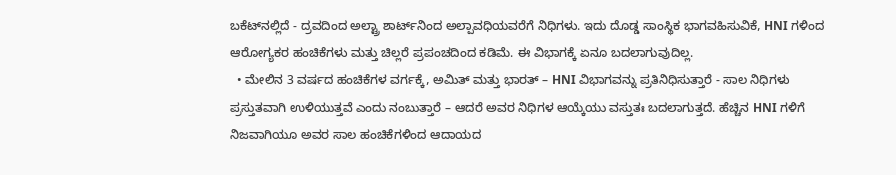ಬಕೆಟ್‌ನಲ್ಲಿದೆ - ದ್ರವದಿಂದ ಅಲ್ಟ್ರಾ ಶಾರ್ಟ್‌ನಿಂದ ಅಲ್ಪಾವಧಿಯವರೆಗೆ ನಿಧಿಗಳು. ಇದು ದೊಡ್ಡ ಸಾಂಸ್ಥಿಕ ಭಾಗವಹಿಸುವಿಕೆ, HNI ಗಳಿಂದ ಆರೋಗ್ಯಕರ ಹಂಚಿಕೆಗಳು ಮತ್ತು ಚಿಲ್ಲರೆ ಪ್ರಪಂಚದಿಂದ ಕಡಿಮೆ. ಈ ವಿಭಾಗಕ್ಕೆ ಏನೂ ಬದಲಾಗುವುದಿಲ್ಲ.
  • ಮೇಲಿನ 3 ವರ್ಷದ ಹಂಚಿಕೆಗಳ ವರ್ಗಕ್ಕೆ, ಅಮಿತ್ ಮತ್ತು ಭಾರತ್ – HNI ವಿಭಾಗವನ್ನು ಪ್ರತಿನಿಧಿಸುತ್ತಾರೆ - ಸಾಲ ನಿಧಿಗಳು ಪ್ರಸ್ತುತವಾಗಿ ಉಳಿಯುತ್ತವೆ ಎಂದು ನಂಬುತ್ತಾರೆ – ಆದರೆ ಅವರ ನಿಧಿಗಳ ಆಯ್ಕೆಯು ವಸ್ತುತಃ ಬದಲಾಗುತ್ತದೆ. ಹೆಚ್ಚಿನ HNI ಗಳಿಗೆ ನಿಜವಾಗಿಯೂ ಅವರ ಸಾಲ ಹಂಚಿಕೆಗಳಿಂದ ಆದಾಯದ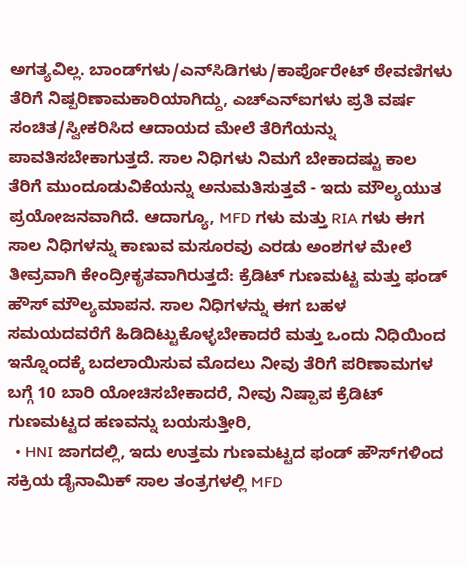ಅಗತ್ಯವಿಲ್ಲ. ಬಾಂಡ್‌ಗಳು/ಎನ್‌ಸಿಡಿಗಳು/ಕಾರ್ಪೊರೇಟ್ ಠೇವಣಿಗಳು ತೆರಿಗೆ ನಿಷ್ಪರಿಣಾಮಕಾರಿಯಾಗಿದ್ದು, ಎಚ್‌ಎನ್‌ಐಗಳು ಪ್ರತಿ ವರ್ಷ ಸಂಚಿತ/ಸ್ವೀಕರಿಸಿದ ಆದಾಯದ ಮೇಲೆ ತೆರಿಗೆಯನ್ನು ಪಾವತಿಸಬೇಕಾಗುತ್ತದೆ. ಸಾಲ ನಿಧಿಗಳು ನಿಮಗೆ ಬೇಕಾದಷ್ಟು ಕಾಲ ತೆರಿಗೆ ಮುಂದೂಡುವಿಕೆಯನ್ನು ಅನುಮತಿಸುತ್ತವೆ - ಇದು ಮೌಲ್ಯಯುತ ಪ್ರಯೋಜನವಾಗಿದೆ. ಆದಾಗ್ಯೂ, MFD ಗಳು ಮತ್ತು RIA ಗಳು ಈಗ ಸಾಲ ನಿಧಿಗಳನ್ನು ಕಾಣುವ ಮಸೂರವು ಎರಡು ಅಂಶಗಳ ಮೇಲೆ ತೀವ್ರವಾಗಿ ಕೇಂದ್ರೀಕೃತವಾಗಿರುತ್ತದೆ: ಕ್ರೆಡಿಟ್ ಗುಣಮಟ್ಟ ಮತ್ತು ಫಂಡ್ ಹೌಸ್ ಮೌಲ್ಯಮಾಪನ. ಸಾಲ ನಿಧಿಗಳನ್ನು ಈಗ ಬಹಳ ಸಮಯದವರೆಗೆ ಹಿಡಿದಿಟ್ಟುಕೊಳ್ಳಬೇಕಾದರೆ ಮತ್ತು ಒಂದು ನಿಧಿಯಿಂದ ಇನ್ನೊಂದಕ್ಕೆ ಬದಲಾಯಿಸುವ ಮೊದಲು ನೀವು ತೆರಿಗೆ ಪರಿಣಾಮಗಳ ಬಗ್ಗೆ 10 ಬಾರಿ ಯೋಚಿಸಬೇಕಾದರೆ, ನೀವು ನಿಷ್ಪಾಪ ಕ್ರೆಡಿಟ್ ಗುಣಮಟ್ಟದ ಹಣವನ್ನು ಬಯಸುತ್ತೀರಿ,
  • HNI ಜಾಗದಲ್ಲಿ, ಇದು ಉತ್ತಮ ಗುಣಮಟ್ಟದ ಫಂಡ್ ಹೌಸ್‌ಗಳಿಂದ ಸಕ್ರಿಯ ಡೈನಾಮಿಕ್ ಸಾಲ ತಂತ್ರಗಳಲ್ಲಿ MFD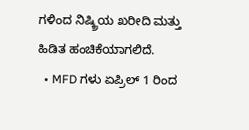ಗಳಿಂದ ನಿಷ್ಕ್ರಿಯ ಖರೀದಿ ಮತ್ತು ಹಿಡಿತ ಹಂಚಿಕೆಯಾಗಲಿದೆ.
  • MFD ಗಳು ಏಪ್ರಿಲ್ 1 ರಿಂದ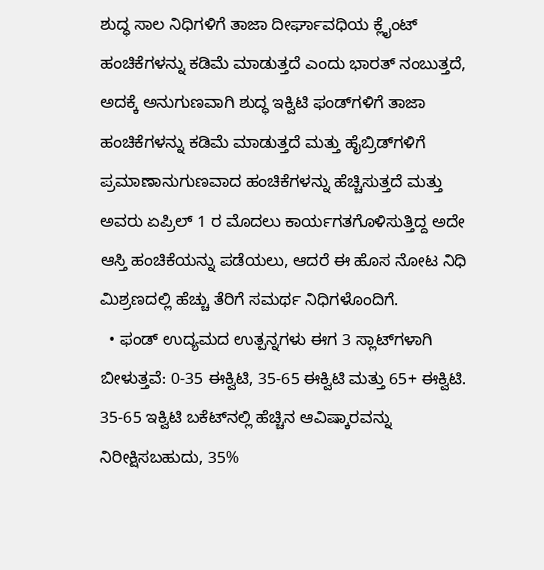ಶುದ್ಧ ಸಾಲ ನಿಧಿಗಳಿಗೆ ತಾಜಾ ದೀರ್ಘಾವಧಿಯ ಕ್ಲೈಂಟ್ ಹಂಚಿಕೆಗಳನ್ನು ಕಡಿಮೆ ಮಾಡುತ್ತದೆ ಎಂದು ಭಾರತ್ ನಂಬುತ್ತದೆ, ಅದಕ್ಕೆ ಅನುಗುಣವಾಗಿ ಶುದ್ಧ ಇಕ್ವಿಟಿ ಫಂಡ್‌ಗಳಿಗೆ ತಾಜಾ ಹಂಚಿಕೆಗಳನ್ನು ಕಡಿಮೆ ಮಾಡುತ್ತದೆ ಮತ್ತು ಹೈಬ್ರಿಡ್‌ಗಳಿಗೆ ಪ್ರಮಾಣಾನುಗುಣವಾದ ಹಂಚಿಕೆಗಳನ್ನು ಹೆಚ್ಚಿಸುತ್ತದೆ ಮತ್ತು ಅವರು ಏಪ್ರಿಲ್ 1 ರ ಮೊದಲು ಕಾರ್ಯಗತಗೊಳಿಸುತ್ತಿದ್ದ ಅದೇ ಆಸ್ತಿ ಹಂಚಿಕೆಯನ್ನು ಪಡೆಯಲು, ಆದರೆ ಈ ಹೊಸ ನೋಟ ನಿಧಿ ಮಿಶ್ರಣದಲ್ಲಿ ಹೆಚ್ಚು ತೆರಿಗೆ ಸಮರ್ಥ ನಿಧಿಗಳೊಂದಿಗೆ.
  • ಫಂಡ್ ಉದ್ಯಮದ ಉತ್ಪನ್ನಗಳು ಈಗ 3 ಸ್ಲಾಟ್‌ಗಳಾಗಿ ಬೀಳುತ್ತವೆ: 0-35 ಈಕ್ವಿಟಿ, 35-65 ಈಕ್ವಿಟಿ ಮತ್ತು 65+ ಈಕ್ವಿಟಿ. 35-65 ಇಕ್ವಿಟಿ ಬಕೆಟ್‌ನಲ್ಲಿ ಹೆಚ್ಚಿನ ಆವಿಷ್ಕಾರವನ್ನು ನಿರೀಕ್ಷಿಸಬಹುದು, 35%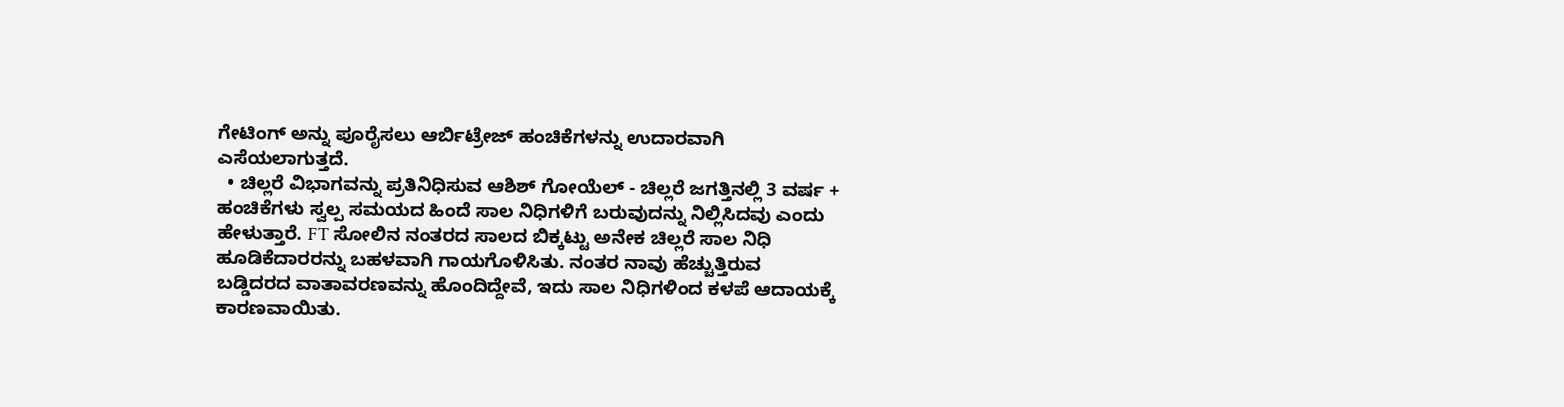ಗೇಟಿಂಗ್ ಅನ್ನು ಪೂರೈಸಲು ಆರ್ಬಿಟ್ರೇಜ್ ಹಂಚಿಕೆಗಳನ್ನು ಉದಾರವಾಗಿ ಎಸೆಯಲಾಗುತ್ತದೆ.
  • ಚಿಲ್ಲರೆ ವಿಭಾಗವನ್ನು ಪ್ರತಿನಿಧಿಸುವ ಆಶಿಶ್ ಗೋಯೆಲ್ - ಚಿಲ್ಲರೆ ಜಗತ್ತಿನಲ್ಲಿ 3 ವರ್ಷ + ಹಂಚಿಕೆಗಳು ಸ್ವಲ್ಪ ಸಮಯದ ಹಿಂದೆ ಸಾಲ ನಿಧಿಗಳಿಗೆ ಬರುವುದನ್ನು ನಿಲ್ಲಿಸಿದವು ಎಂದು ಹೇಳುತ್ತಾರೆ. FT ಸೋಲಿನ ನಂತರದ ಸಾಲದ ಬಿಕ್ಕಟ್ಟು ಅನೇಕ ಚಿಲ್ಲರೆ ಸಾಲ ನಿಧಿ ಹೂಡಿಕೆದಾರರನ್ನು ಬಹಳವಾಗಿ ಗಾಯಗೊಳಿಸಿತು. ನಂತರ ನಾವು ಹೆಚ್ಚುತ್ತಿರುವ ಬಡ್ಡಿದರದ ವಾತಾವರಣವನ್ನು ಹೊಂದಿದ್ದೇವೆ, ಇದು ಸಾಲ ನಿಧಿಗಳಿಂದ ಕಳಪೆ ಆದಾಯಕ್ಕೆ ಕಾರಣವಾಯಿತು.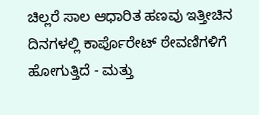ಚಿಲ್ಲರೆ ಸಾಲ ಆಧಾರಿತ ಹಣವು ಇತ್ತೀಚಿನ ದಿನಗಳಲ್ಲಿ ಕಾರ್ಪೊರೇಟ್ ಠೇವಣಿಗಳಿಗೆ ಹೋಗುತ್ತಿದೆ - ಮತ್ತು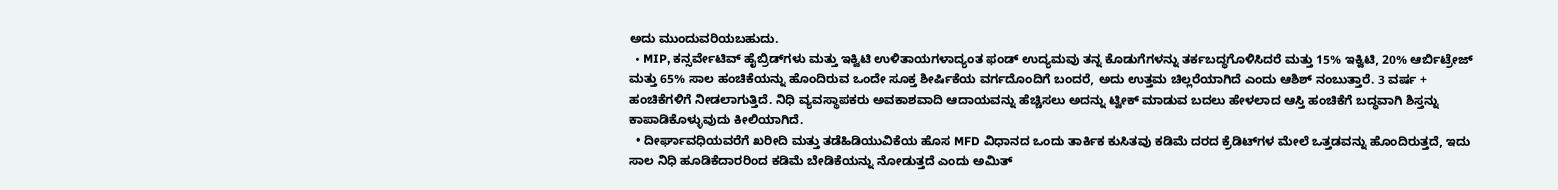ಅದು ಮುಂದುವರಿಯಬಹುದು.
  • MIP, ಕನ್ಸರ್ವೇಟಿವ್ ಹೈಬ್ರಿಡ್‌ಗಳು ಮತ್ತು ಇಕ್ವಿಟಿ ಉಳಿತಾಯಗಳಾದ್ಯಂತ ಫಂಡ್ ಉದ್ಯಮವು ತನ್ನ ಕೊಡುಗೆಗಳನ್ನು ತರ್ಕಬದ್ಧಗೊಳಿಸಿದರೆ ಮತ್ತು 15% ಇಕ್ವಿಟಿ, 20% ಆರ್ಬಿಟ್ರೇಜ್ ಮತ್ತು 65% ಸಾಲ ಹಂಚಿಕೆಯನ್ನು ಹೊಂದಿರುವ ಒಂದೇ ಸೂಕ್ತ ಶೀರ್ಷಿಕೆಯ ವರ್ಗದೊಂದಿಗೆ ಬಂದರೆ, ಅದು ಉತ್ತಮ ಚಿಲ್ಲರೆಯಾಗಿದೆ ಎಂದು ಆಶಿಶ್ ನಂಬುತ್ತಾರೆ. 3 ವರ್ಷ + ಹಂಚಿಕೆಗಳಿಗೆ ನೀಡಲಾಗುತ್ತಿದೆ. ನಿಧಿ ವ್ಯವಸ್ಥಾಪಕರು ಅವಕಾಶವಾದಿ ಆದಾಯವನ್ನು ಹೆಚ್ಚಿಸಲು ಅದನ್ನು ಟ್ವೀಕ್ ಮಾಡುವ ಬದಲು ಹೇಳಲಾದ ಆಸ್ತಿ ಹಂಚಿಕೆಗೆ ಬದ್ಧವಾಗಿ ಶಿಸ್ತನ್ನು ಕಾಪಾಡಿಕೊಳ್ಳುವುದು ಕೀಲಿಯಾಗಿದೆ.
  • ದೀರ್ಘಾವಧಿಯವರೆಗೆ ಖರೀದಿ ಮತ್ತು ತಡೆಹಿಡಿಯುವಿಕೆಯ ಹೊಸ MFD ವಿಧಾನದ ಒಂದು ತಾರ್ಕಿಕ ಕುಸಿತವು ಕಡಿಮೆ ದರದ ಕ್ರೆಡಿಟ್‌ಗಳ ಮೇಲೆ ಒತ್ತಡವನ್ನು ಹೊಂದಿರುತ್ತದೆ, ಇದು ಸಾಲ ನಿಧಿ ಹೂಡಿಕೆದಾರರಿಂದ ಕಡಿಮೆ ಬೇಡಿಕೆಯನ್ನು ನೋಡುತ್ತದೆ ಎಂದು ಅಮಿತ್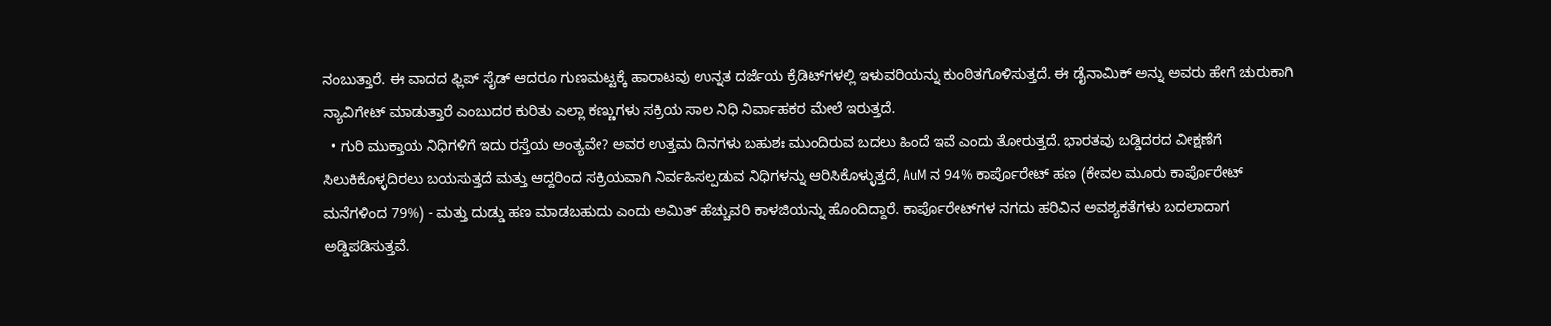ನಂಬುತ್ತಾರೆ. ಈ ವಾದದ ಫ್ಲಿಪ್ ಸೈಡ್ ಆದರೂ ಗುಣಮಟ್ಟಕ್ಕೆ ಹಾರಾಟವು ಉನ್ನತ ದರ್ಜೆಯ ಕ್ರೆಡಿಟ್‌ಗಳಲ್ಲಿ ಇಳುವರಿಯನ್ನು ಕುಂಠಿತಗೊಳಿಸುತ್ತದೆ. ಈ ಡೈನಾಮಿಕ್ ಅನ್ನು ಅವರು ಹೇಗೆ ಚುರುಕಾಗಿ ನ್ಯಾವಿಗೇಟ್ ಮಾಡುತ್ತಾರೆ ಎಂಬುದರ ಕುರಿತು ಎಲ್ಲಾ ಕಣ್ಣುಗಳು ಸಕ್ರಿಯ ಸಾಲ ನಿಧಿ ನಿರ್ವಾಹಕರ ಮೇಲೆ ಇರುತ್ತದೆ.
  • ಗುರಿ ಮುಕ್ತಾಯ ನಿಧಿಗಳಿಗೆ ಇದು ರಸ್ತೆಯ ಅಂತ್ಯವೇ? ಅವರ ಉತ್ತಮ ದಿನಗಳು ಬಹುಶಃ ಮುಂದಿರುವ ಬದಲು ಹಿಂದೆ ಇವೆ ಎಂದು ತೋರುತ್ತದೆ. ಭಾರತವು ಬಡ್ಡಿದರದ ವೀಕ್ಷಣೆಗೆ ಸಿಲುಕಿಕೊಳ್ಳದಿರಲು ಬಯಸುತ್ತದೆ ಮತ್ತು ಆದ್ದರಿಂದ ಸಕ್ರಿಯವಾಗಿ ನಿರ್ವಹಿಸಲ್ಪಡುವ ನಿಧಿಗಳನ್ನು ಆರಿಸಿಕೊಳ್ಳುತ್ತದೆ, AuM ನ 94% ಕಾರ್ಪೊರೇಟ್ ಹಣ (ಕೇವಲ ಮೂರು ಕಾರ್ಪೊರೇಟ್ ಮನೆಗಳಿಂದ 79%) - ಮತ್ತು ದುಡ್ಡು ಹಣ ಮಾಡಬಹುದು ಎಂದು ಅಮಿತ್ ಹೆಚ್ಚುವರಿ ಕಾಳಜಿಯನ್ನು ಹೊಂದಿದ್ದಾರೆ. ಕಾರ್ಪೊರೇಟ್‌ಗಳ ನಗದು ಹರಿವಿನ ಅವಶ್ಯಕತೆಗಳು ಬದಲಾದಾಗ ಅಡ್ಡಿಪಡಿಸುತ್ತವೆ.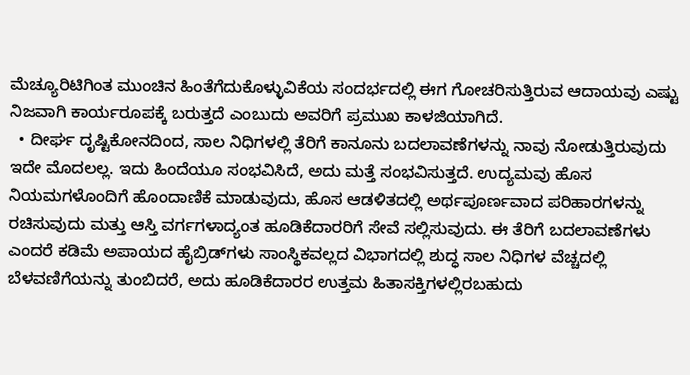ಮೆಚ್ಯೂರಿಟಿಗಿಂತ ಮುಂಚಿನ ಹಿಂತೆಗೆದುಕೊಳ್ಳುವಿಕೆಯ ಸಂದರ್ಭದಲ್ಲಿ ಈಗ ಗೋಚರಿಸುತ್ತಿರುವ ಆದಾಯವು ಎಷ್ಟು ನಿಜವಾಗಿ ಕಾರ್ಯರೂಪಕ್ಕೆ ಬರುತ್ತದೆ ಎಂಬುದು ಅವರಿಗೆ ಪ್ರಮುಖ ಕಾಳಜಿಯಾಗಿದೆ.
  • ದೀರ್ಘ ದೃಷ್ಟಿಕೋನದಿಂದ, ಸಾಲ ನಿಧಿಗಳಲ್ಲಿ ತೆರಿಗೆ ಕಾನೂನು ಬದಲಾವಣೆಗಳನ್ನು ನಾವು ನೋಡುತ್ತಿರುವುದು ಇದೇ ಮೊದಲಲ್ಲ. ಇದು ಹಿಂದೆಯೂ ಸಂಭವಿಸಿದೆ, ಅದು ಮತ್ತೆ ಸಂಭವಿಸುತ್ತದೆ. ಉದ್ಯಮವು ಹೊಸ ನಿಯಮಗಳೊಂದಿಗೆ ಹೊಂದಾಣಿಕೆ ಮಾಡುವುದು, ಹೊಸ ಆಡಳಿತದಲ್ಲಿ ಅರ್ಥಪೂರ್ಣವಾದ ಪರಿಹಾರಗಳನ್ನು ರಚಿಸುವುದು ಮತ್ತು ಆಸ್ತಿ ವರ್ಗಗಳಾದ್ಯಂತ ಹೂಡಿಕೆದಾರರಿಗೆ ಸೇವೆ ಸಲ್ಲಿಸುವುದು. ಈ ತೆರಿಗೆ ಬದಲಾವಣೆಗಳು ಎಂದರೆ ಕಡಿಮೆ ಅಪಾಯದ ಹೈಬ್ರಿಡ್‌ಗಳು ಸಾಂಸ್ಥಿಕವಲ್ಲದ ವಿಭಾಗದಲ್ಲಿ ಶುದ್ಧ ಸಾಲ ನಿಧಿಗಳ ವೆಚ್ಚದಲ್ಲಿ ಬೆಳವಣಿಗೆಯನ್ನು ತುಂಬಿದರೆ, ಅದು ಹೂಡಿಕೆದಾರರ ಉತ್ತಮ ಹಿತಾಸಕ್ತಿಗಳಲ್ಲಿರಬಹುದು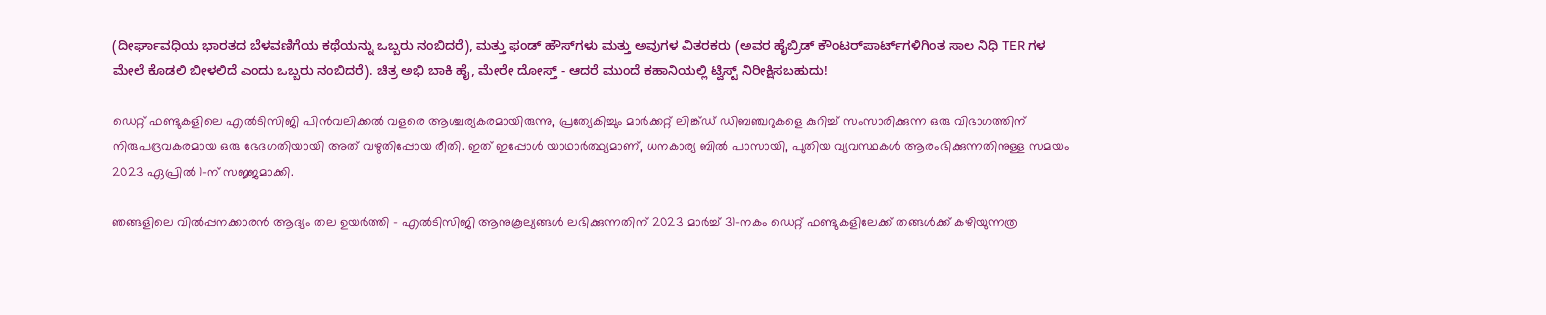(ದೀರ್ಘಾವಧಿಯ ಭಾರತದ ಬೆಳವಣಿಗೆಯ ಕಥೆಯನ್ನು ಒಬ್ಬರು ನಂಬಿದರೆ), ಮತ್ತು ಫಂಡ್ ಹೌಸ್‌ಗಳು ಮತ್ತು ಅವುಗಳ ವಿತರಕರು (ಅವರ ಹೈಬ್ರಿಡ್ ಕೌಂಟರ್‌ಪಾರ್ಟ್‌ಗಳಿಗಿಂತ ಸಾಲ ನಿಧಿ TER ಗಳ ಮೇಲೆ ಕೊಡಲಿ ಬೀಳಲಿದೆ ಎಂದು ಒಬ್ಬರು ನಂಬಿದರೆ). ಚಿತ್ರ ಅಭಿ ಬಾಕಿ ಹೈ, ಮೇರೇ ದೋಸ್ತ್ - ಆದರೆ ಮುಂದೆ ಕಹಾನಿಯಲ್ಲಿ ಟ್ವಿಸ್ಟ್ ನಿರೀಕ್ಷಿಸಬಹುದು!

ഡെറ്റ് ഫണ്ടുകളിലെ എൽ‌ടി‌സി‌ജി പിൻവലിക്കൽ വളരെ ആശ്ചര്യകരമായിരുന്നു, പ്രത്യേകിച്ചും മാർക്കറ്റ് ലിങ്ക്ഡ് ഡിബഞ്ചറുകളെ കുറിച്ച് സംസാരിക്കുന്ന ഒരു വിഭാഗത്തിന് നിരുപദ്രവകരമായ ഒരു ഭേദഗതിയായി അത് വഴുതിപ്പോയ രീതി. ഇത് ഇപ്പോൾ യാഥാർത്ഥ്യമാണ്, ധനകാര്യ ബിൽ പാസായി, പുതിയ വ്യവസ്ഥകൾ ആരംഭിക്കുന്നതിനുള്ള സമയം 2023 ഏപ്രിൽ 1-ന് സജ്ജമാക്കി.

ഞങ്ങളിലെ വിൽപ്പനക്കാരൻ ആദ്യം തല ഉയർത്തി - എൽ‌ടി‌സി‌ജി ആനുകൂല്യങ്ങൾ ലഭിക്കുന്നതിന് 2023 മാർച്ച് 31-നകം ഡെറ്റ് ഫണ്ടുകളിലേക്ക് തങ്ങൾക്ക് കഴിയുന്നത്ര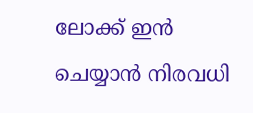ലോക്ക് ഇൻ ചെയ്യാൻ നിരവധി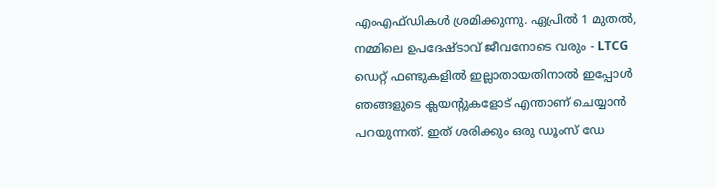എം‌എഫ്‌ഡികൾ ശ്രമിക്കുന്നു. ഏപ്രിൽ 1 മുതൽ, നമ്മിലെ ഉപദേഷ്ടാവ് ജീവനോടെ വരും - LTCG ഡെറ്റ് ഫണ്ടുകളിൽ ഇല്ലാതായതിനാൽ ഇപ്പോൾ ഞങ്ങളുടെ ക്ലയന്റുകളോട് എന്താണ് ചെയ്യാൻ പറയുന്നത്. ഇത് ശരിക്കും ഒരു ഡൂംസ് ഡേ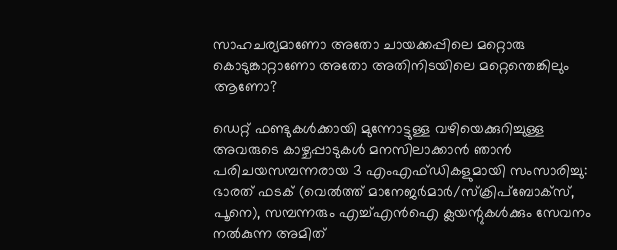സാഹചര്യമാണോ അതോ ചായക്കപ്പിലെ മറ്റൊരു കൊടുങ്കാറ്റാണോ അതോ അതിനിടയിലെ മറ്റെന്തെങ്കിലും ആണോ?

ഡെറ്റ് ഫണ്ടുകൾക്കായി മുന്നോട്ടുള്ള വഴിയെക്കുറിച്ചുള്ള അവരുടെ കാഴ്ചപ്പാടുകൾ മനസിലാക്കാൻ ഞാൻ പരിചയസമ്പന്നരായ 3 എംഎഫ്‌ഡികളുമായി സംസാരിച്ചു: ഭാരത് ഫടക് (വെൽത്ത് മാനേജർമാർ/സ്‌ക്രിപ്‌ബോക്‌സ്, പൂനെ), സമ്പന്നരും എച്ച്‌എൻഐ ക്ലയന്റുകൾക്കും സേവനം നൽകുന്ന അമിത്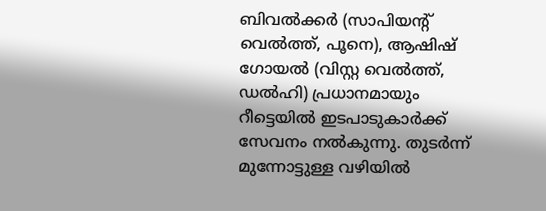ബിവൽക്കർ (സാപിയന്റ് വെൽത്ത്, പൂനെ), ആഷിഷ് ഗോയൽ (വിസ്റ്റ വെൽത്ത്, ഡൽഹി) പ്രധാനമായും റീട്ടെയിൽ ഇടപാടുകാർക്ക് സേവനം നൽകുന്നു. തുടർന്ന് മുന്നോട്ടുള്ള വഴിയിൽ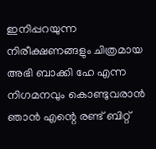ഇനിപ്പറയുന്ന നിരീക്ഷണങ്ങളും ചിത്രമായ അഭി ബാക്കി ഹേ എന്ന നിഗമനവും കൊണ്ടുവരാൻ ഞാൻ എന്റെ രണ്ട് ബിറ്റ്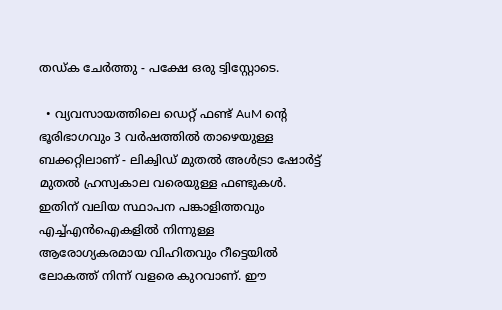തഡ്ക ചേർത്തു - പക്ഷേ ഒരു ട്വിസ്റ്റോടെ.

  • വ്യവസായത്തിലെ ഡെറ്റ് ഫണ്ട് AuM ന്റെ ഭൂരിഭാഗവും 3 വർഷത്തിൽ താഴെയുള്ള ബക്കറ്റിലാണ് - ലിക്വിഡ് മുതൽ അൾട്രാ ഷോർട്ട് മുതൽ ഹ്രസ്വകാല വരെയുള്ള ഫണ്ടുകൾ. ഇതിന് വലിയ സ്ഥാപന പങ്കാളിത്തവും എച്ച്എൻഐകളിൽ നിന്നുള്ള ആരോഗ്യകരമായ വിഹിതവും റീട്ടെയിൽ ലോകത്ത് നിന്ന് വളരെ കുറവാണ്. ഈ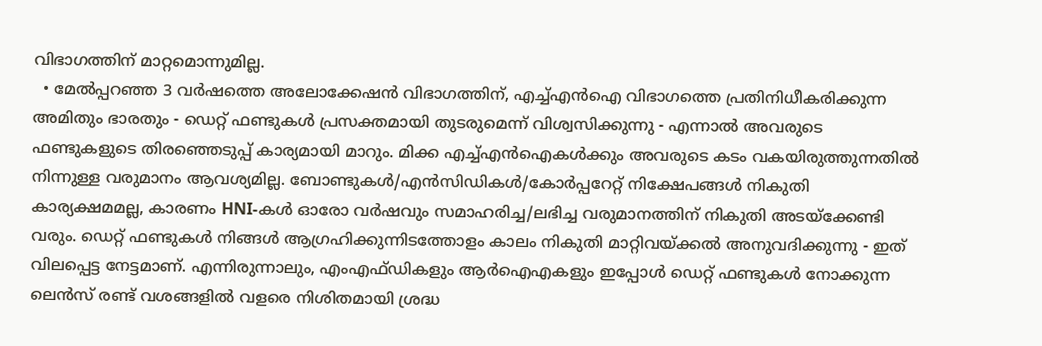വിഭാഗത്തിന് മാറ്റമൊന്നുമില്ല.
  • മേൽപ്പറഞ്ഞ 3 വർഷത്തെ അലോക്കേഷൻ വിഭാഗത്തിന്, എച്ച്എൻഐ വിഭാഗത്തെ പ്രതിനിധീകരിക്കുന്ന അമിതും ഭാരതും - ഡെറ്റ് ഫണ്ടുകൾ പ്രസക്തമായി തുടരുമെന്ന് വിശ്വസിക്കുന്നു - എന്നാൽ അവരുടെ ഫണ്ടുകളുടെ തിരഞ്ഞെടുപ്പ് കാര്യമായി മാറും. മിക്ക എച്ച്എൻഐകൾക്കും അവരുടെ കടം വകയിരുത്തുന്നതിൽ നിന്നുള്ള വരുമാനം ആവശ്യമില്ല. ബോണ്ടുകൾ/എൻസിഡികൾ/കോർപ്പറേറ്റ് നിക്ഷേപങ്ങൾ നികുതി കാര്യക്ഷമമല്ല, കാരണം HNI-കൾ ഓരോ വർഷവും സമാഹരിച്ച/ലഭിച്ച വരുമാനത്തിന് നികുതി അടയ്‌ക്കേണ്ടി വരും. ഡെറ്റ് ഫണ്ടുകൾ നിങ്ങൾ ആഗ്രഹിക്കുന്നിടത്തോളം കാലം നികുതി മാറ്റിവയ്ക്കൽ അനുവദിക്കുന്നു - ഇത് വിലപ്പെട്ട നേട്ടമാണ്. എന്നിരുന്നാലും, എം‌എഫ്‌ഡികളും ആർ‌ഐ‌എകളും ഇപ്പോൾ ഡെറ്റ് ഫണ്ടുകൾ നോക്കുന്ന ലെൻസ് രണ്ട് വശങ്ങളിൽ വളരെ നിശിതമായി ശ്രദ്ധ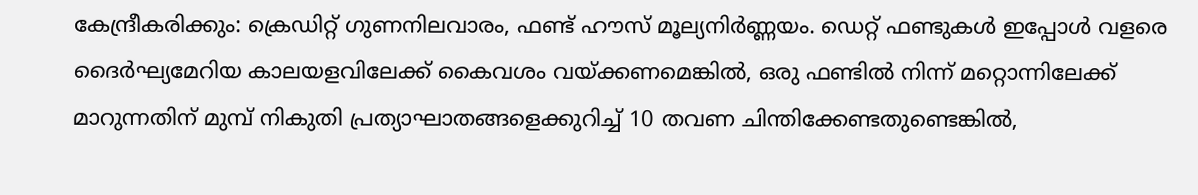കേന്ദ്രീകരിക്കും: ക്രെഡിറ്റ് ഗുണനിലവാരം, ഫണ്ട് ഹൗസ് മൂല്യനിർണ്ണയം. ഡെറ്റ് ഫണ്ടുകൾ ഇപ്പോൾ വളരെ ദൈർഘ്യമേറിയ കാലയളവിലേക്ക് കൈവശം വയ്ക്കണമെങ്കിൽ, ഒരു ഫണ്ടിൽ നിന്ന് മറ്റൊന്നിലേക്ക് മാറുന്നതിന് മുമ്പ് നികുതി പ്രത്യാഘാതങ്ങളെക്കുറിച്ച് 10 തവണ ചിന്തിക്കേണ്ടതുണ്ടെങ്കിൽ,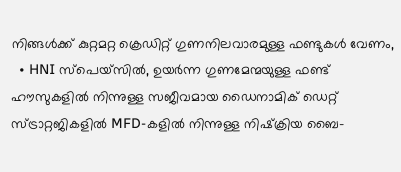നിങ്ങൾക്ക് കുറ്റമറ്റ ക്രെഡിറ്റ് ഗുണനിലവാരമുള്ള ഫണ്ടുകൾ വേണം,
  • HNI സ്‌പെയ്‌സിൽ, ഉയർന്ന ഗുണമേന്മയുള്ള ഫണ്ട് ഹൗസുകളിൽ നിന്നുള്ള സജീവമായ ഡൈനാമിക് ഡെറ്റ് സ്‌ട്രാറ്റജികളിൽ MFD-കളിൽ നിന്നുള്ള നിഷ്‌ക്രിയ ബൈ-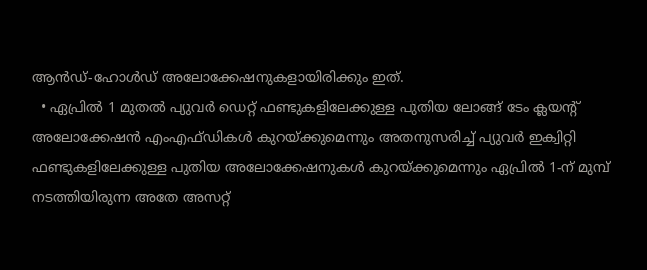ആൻഡ്-ഹോൾഡ് അലോക്കേഷനുകളായിരിക്കും ഇത്.
  • ഏപ്രിൽ 1 മുതൽ പ്യുവർ ഡെറ്റ് ഫണ്ടുകളിലേക്കുള്ള പുതിയ ലോങ്ങ് ടേം ക്ലയന്റ് അലോക്കേഷൻ എംഎഫ്‌ഡികൾ കുറയ്ക്കുമെന്നും അതനുസരിച്ച് പ്യുവർ ഇക്വിറ്റി ഫണ്ടുകളിലേക്കുള്ള പുതിയ അലോക്കേഷനുകൾ കുറയ്ക്കുമെന്നും ഏപ്രിൽ 1-ന് മുമ്പ് നടത്തിയിരുന്ന അതേ അസറ്റ്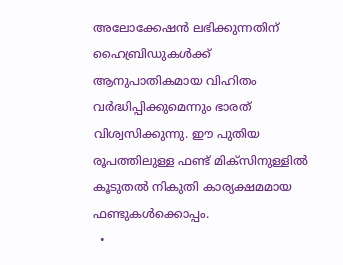അലോക്കേഷൻ ലഭിക്കുന്നതിന് ഹൈബ്രിഡുകൾക്ക് ആനുപാതികമായ വിഹിതം വർദ്ധിപ്പിക്കുമെന്നും ഭാരത് വിശ്വസിക്കുന്നു. ഈ പുതിയ രൂപത്തിലുള്ള ഫണ്ട് മിക്സിനുള്ളിൽ കൂടുതൽ നികുതി കാര്യക്ഷമമായ ഫണ്ടുകൾക്കൊപ്പം.
  •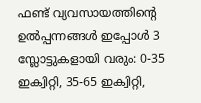ഫണ്ട് വ്യവസായത്തിന്റെ ഉൽപ്പന്നങ്ങൾ ഇപ്പോൾ 3 സ്ലോട്ടുകളായി വരും: 0-35 ഇക്വിറ്റി, 35-65 ഇക്വിറ്റി,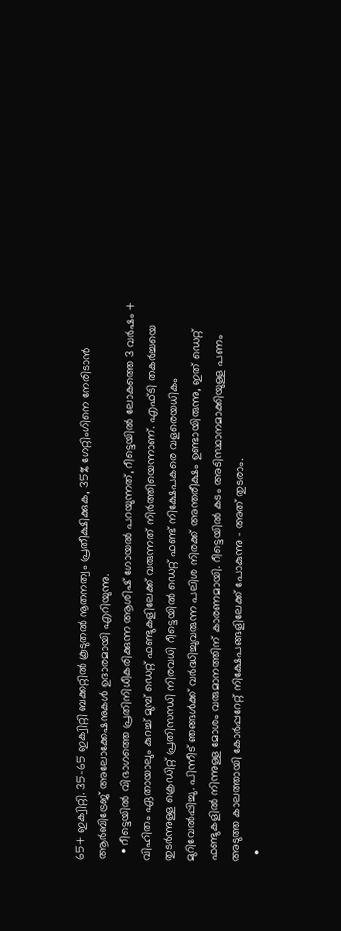65+ ഇക്വിറ്റി. 35-65 ഇക്വിറ്റി ബക്കറ്റിൽ കൂടുതൽ നൂതനത്വം പ്രതീക്ഷിക്കുക, 35% ഗേറ്റിംഗിനെ നേരിടാൻ ആർബിട്രേജ് അലോക്കേഷനുകൾ ഉദാരമായി എറിയുന്നു.
  • റീട്ടെയിൽ വിഭാഗത്തെ പ്രതിനിധീകരിക്കുന്ന ആശിഷ് ഗോയൽ പറയുന്നത്, റീട്ടെയിൽ ലോകത്തെ 3 വർഷം + വിഹിതം ഏതായാലും കുറച്ച് മുമ്പ് ഡെറ്റ് ഫണ്ടുകളിലേക്ക് വരുന്നത് നിർത്തിയെന്നാണ്. എഫ്ടി തകർച്ചയെ തുടർന്നുള്ള ക്രെഡിറ്റ് പ്രതിസന്ധി നിരവധി റീട്ടെയിൽ ഡെറ്റ് ഫണ്ട് നിക്ഷേപകരെ വളരെയധികം മുറിവേൽപ്പിച്ചു. പിന്നീട് ഞങ്ങൾക്ക് വർദ്ധിച്ചുവരുന്ന പലിശ നിരക്ക് അന്തരീക്ഷം ഉണ്ടായിരുന്നു, ഇത് ഡെറ്റ് ഫണ്ടുകളിൽ നിന്നുള്ള മോശം വരുമാനത്തിന് കാരണമായി. റീട്ടെയിൽ കടം അടിസ്ഥാനമാക്കിയുള്ള പണം അടുത്ത കാലത്തായി കോർപ്പറേറ്റ് നിക്ഷേപങ്ങളിലേക്ക് പോകുന്നു - അത് തുടരാം.
  •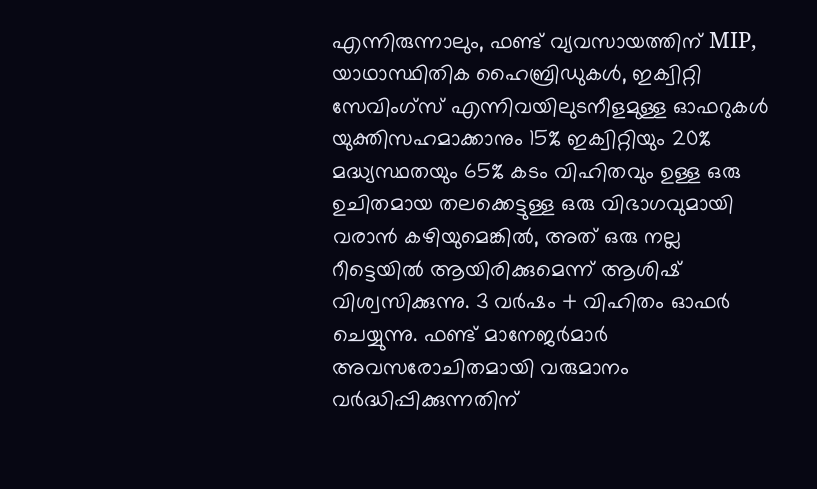എന്നിരുന്നാലും, ഫണ്ട് വ്യവസായത്തിന് MIP, യാഥാസ്ഥിതിക ഹൈബ്രിഡുകൾ, ഇക്വിറ്റി സേവിംഗ്സ് എന്നിവയിലുടനീളമുള്ള ഓഫറുകൾ യുക്തിസഹമാക്കാനും 15% ഇക്വിറ്റിയും 20% മദ്ധ്യസ്ഥതയും 65% കടം വിഹിതവും ഉള്ള ഒരു ഉചിതമായ തലക്കെട്ടുള്ള ഒരു വിഭാഗവുമായി വരാൻ കഴിയുമെങ്കിൽ, അത് ഒരു നല്ല റീട്ടെയിൽ ആയിരിക്കുമെന്ന് ആശിഷ് വിശ്വസിക്കുന്നു. 3 വർഷം + വിഹിതം ഓഫർ ചെയ്യുന്നു. ഫണ്ട് മാനേജർമാർ അവസരോചിതമായി വരുമാനം വർദ്ധിപ്പിക്കുന്നതിന്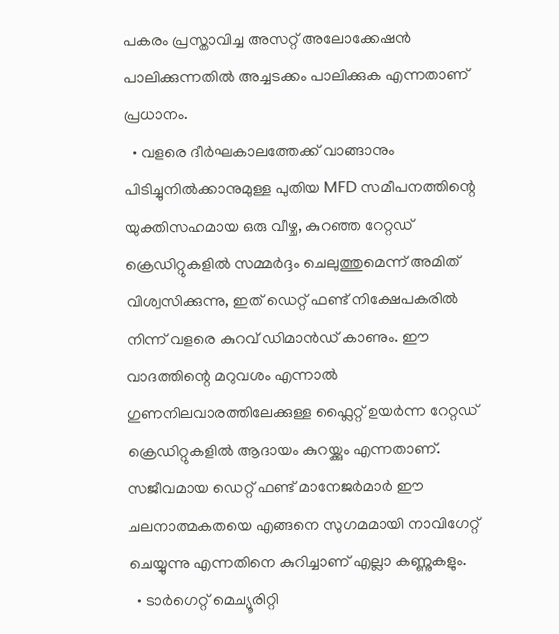പകരം പ്രസ്താവിച്ച അസറ്റ് അലോക്കേഷൻ പാലിക്കുന്നതിൽ അച്ചടക്കം പാലിക്കുക എന്നതാണ് പ്രധാനം.
  • വളരെ ദീർഘകാലത്തേക്ക് വാങ്ങാനും പിടിച്ചുനിൽക്കാനുമുള്ള പുതിയ MFD സമീപനത്തിന്റെ യുക്തിസഹമായ ഒരു വീഴ്ച, കുറഞ്ഞ റേറ്റഡ് ക്രെഡിറ്റുകളിൽ സമ്മർദ്ദം ചെലുത്തുമെന്ന് അമിത് വിശ്വസിക്കുന്നു, ഇത് ഡെറ്റ് ഫണ്ട് നിക്ഷേപകരിൽ നിന്ന് വളരെ കുറവ് ഡിമാൻഡ് കാണും. ഈ വാദത്തിന്റെ മറുവശം എന്നാൽ ഗുണനിലവാരത്തിലേക്കുള്ള ഫ്ലൈറ്റ് ഉയർന്ന റേറ്റഡ് ക്രെഡിറ്റുകളിൽ ആദായം കുറയ്ക്കും എന്നതാണ്. സജീവമായ ഡെറ്റ് ഫണ്ട് മാനേജർമാർ ഈ ചലനാത്മകതയെ എങ്ങനെ സുഗമമായി നാവിഗേറ്റ് ചെയ്യുന്നു എന്നതിനെ കുറിച്ചാണ് എല്ലാ കണ്ണുകളും.
  • ടാർഗെറ്റ് മെച്യൂരിറ്റി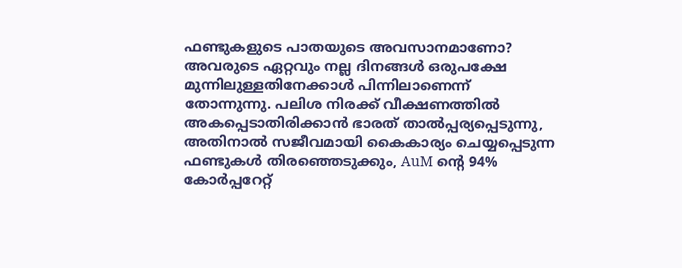ഫണ്ടുകളുടെ പാതയുടെ അവസാനമാണോ? അവരുടെ ഏറ്റവും നല്ല ദിനങ്ങൾ ഒരുപക്ഷേ മുന്നിലുള്ളതിനേക്കാൾ പിന്നിലാണെന്ന് തോന്നുന്നു. പലിശ നിരക്ക് വീക്ഷണത്തിൽ അകപ്പെടാതിരിക്കാൻ ഭാരത് താൽപ്പര്യപ്പെടുന്നു, അതിനാൽ സജീവമായി കൈകാര്യം ചെയ്യപ്പെടുന്ന ഫണ്ടുകൾ തിരഞ്ഞെടുക്കും, AuM ന്റെ 94% കോർപ്പറേറ്റ്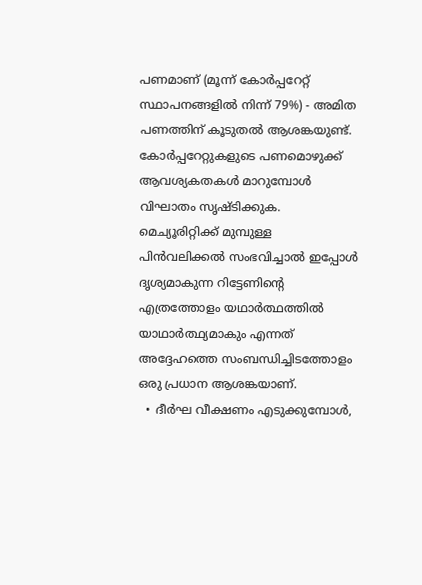പണമാണ് (മൂന്ന് കോർപ്പറേറ്റ് സ്ഥാപനങ്ങളിൽ നിന്ന് 79%) - അമിത പണത്തിന് കൂടുതൽ ആശങ്കയുണ്ട്. കോർപ്പറേറ്റുകളുടെ പണമൊഴുക്ക് ആവശ്യകതകൾ മാറുമ്പോൾ വിഘാതം സൃഷ്ടിക്കുക. മെച്യൂരിറ്റിക്ക് മുമ്പുള്ള പിൻവലിക്കൽ സംഭവിച്ചാൽ ഇപ്പോൾ ദൃശ്യമാകുന്ന റിട്ടേണിന്റെ എത്രത്തോളം യഥാർത്ഥത്തിൽ യാഥാർത്ഥ്യമാകും എന്നത് അദ്ദേഹത്തെ സംബന്ധിച്ചിടത്തോളം ഒരു പ്രധാന ആശങ്കയാണ്.
  • ദീർഘ വീക്ഷണം എടുക്കുമ്പോൾ,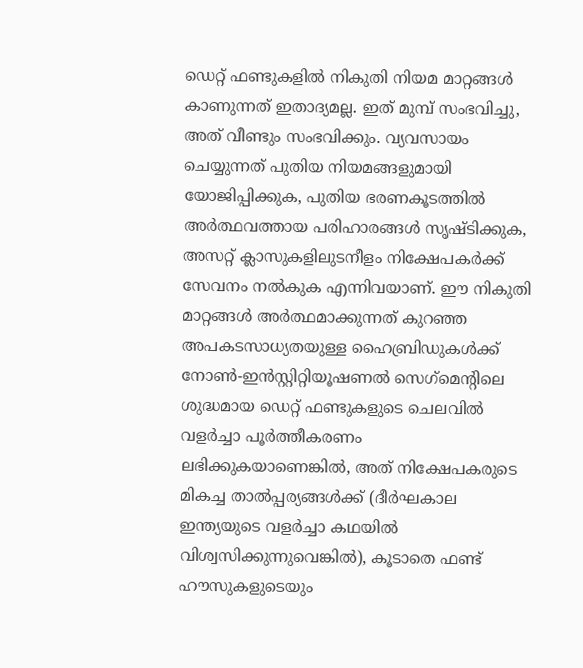ഡെറ്റ് ഫണ്ടുകളിൽ നികുതി നിയമ മാറ്റങ്ങൾ കാണുന്നത് ഇതാദ്യമല്ല. ഇത് മുമ്പ് സംഭവിച്ചു, അത് വീണ്ടും സംഭവിക്കും. വ്യവസായം ചെയ്യുന്നത് പുതിയ നിയമങ്ങളുമായി യോജിപ്പിക്കുക, പുതിയ ഭരണകൂടത്തിൽ അർത്ഥവത്തായ പരിഹാരങ്ങൾ സൃഷ്ടിക്കുക, അസറ്റ് ക്ലാസുകളിലുടനീളം നിക്ഷേപകർക്ക് സേവനം നൽകുക എന്നിവയാണ്. ഈ നികുതി മാറ്റങ്ങൾ അർത്ഥമാക്കുന്നത് കുറഞ്ഞ അപകടസാധ്യതയുള്ള ഹൈബ്രിഡുകൾക്ക് നോൺ-ഇൻസ്റ്റിറ്റിയൂഷണൽ സെഗ്‌മെന്റിലെ ശുദ്ധമായ ഡെറ്റ് ഫണ്ടുകളുടെ ചെലവിൽ വളർച്ചാ പൂർത്തീകരണം ലഭിക്കുകയാണെങ്കിൽ, അത് നിക്ഷേപകരുടെ മികച്ച താൽപ്പര്യങ്ങൾക്ക് (ദീർഘകാല ഇന്ത്യയുടെ വളർച്ചാ കഥയിൽ വിശ്വസിക്കുന്നുവെങ്കിൽ), കൂടാതെ ഫണ്ട് ഹൗസുകളുടെയും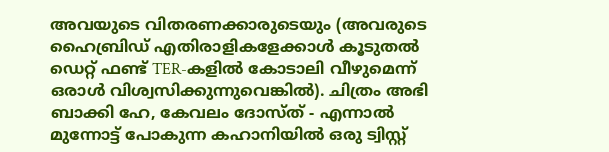അവയുടെ വിതരണക്കാരുടെയും (അവരുടെ ഹൈബ്രിഡ് എതിരാളികളേക്കാൾ കൂടുതൽ ഡെറ്റ് ഫണ്ട് TER-കളിൽ കോടാലി വീഴുമെന്ന് ഒരാൾ വിശ്വസിക്കുന്നുവെങ്കിൽ). ചിത്രം അഭി ബാക്കി ഹേ, കേവലം ദോസ്ത് - എന്നാൽ മുന്നോട്ട് പോകുന്ന കഹാനിയിൽ ഒരു ട്വിസ്റ്റ്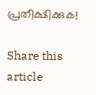പ്രതീക്ഷിക്കുക!

Share this article